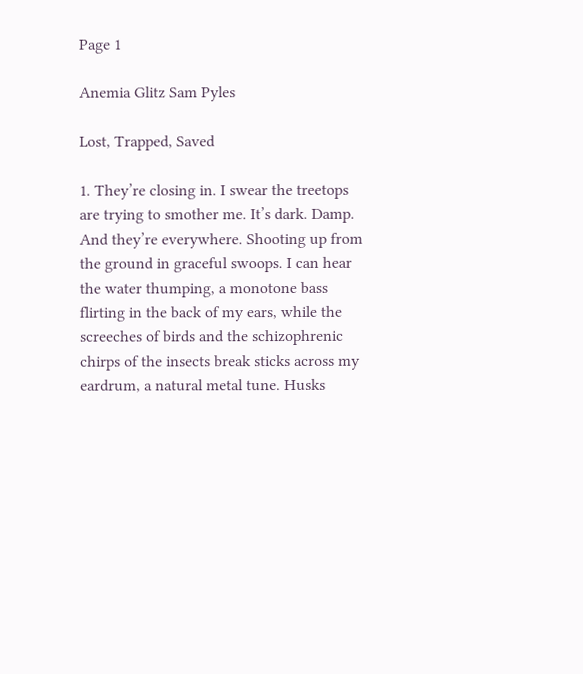Page 1

Anemia Glitz Sam Pyles

Lost, Trapped, Saved

1. They’re closing in. I swear the treetops are trying to smother me. It’s dark. Damp. And they’re everywhere. Shooting up from the ground in graceful swoops. I can hear the water thumping, a monotone bass flirting in the back of my ears, while the screeches of birds and the schizophrenic chirps of the insects break sticks across my eardrum, a natural metal tune. Husks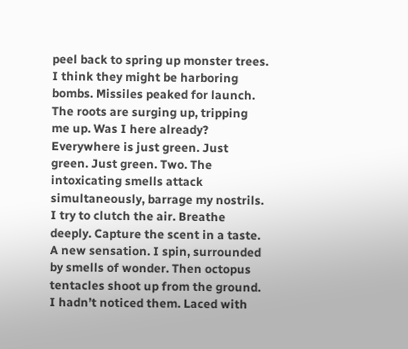peel back to spring up monster trees. I think they might be harboring bombs. Missiles peaked for launch. The roots are surging up, tripping me up. Was I here already? Everywhere is just green. Just green. Just green. Two. The intoxicating smells attack simultaneously, barrage my nostrils. I try to clutch the air. Breathe deeply. Capture the scent in a taste. A new sensation. I spin, surrounded by smells of wonder. Then octopus tentacles shoot up from the ground. I hadn’t noticed them. Laced with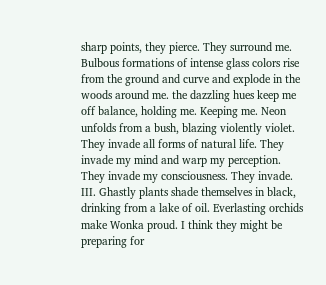sharp points, they pierce. They surround me. Bulbous formations of intense glass colors rise from the ground and curve and explode in the woods around me. the dazzling hues keep me off balance, holding me. Keeping me. Neon unfolds from a bush, blazing violently violet. They invade all forms of natural life. They invade my mind and warp my perception. They invade my consciousness. They invade. III. Ghastly plants shade themselves in black, drinking from a lake of oil. Everlasting orchids make Wonka proud. I think they might be preparing for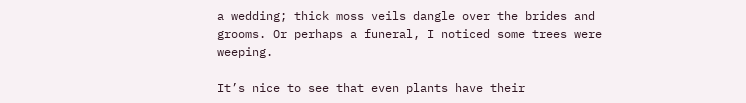a wedding; thick moss veils dangle over the brides and grooms. Or perhaps a funeral, I noticed some trees were weeping.

It’s nice to see that even plants have their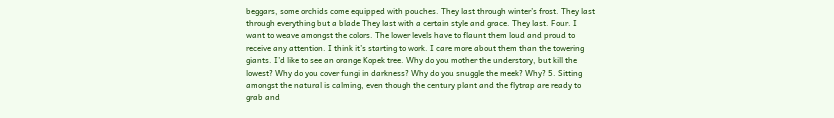beggars, some orchids come equipped with pouches. They last through winter’s frost. They last through everything but a blade They last with a certain style and grace. They last. Four. I want to weave amongst the colors. The lower levels have to flaunt them loud and proud to receive any attention. I think it’s starting to work. I care more about them than the towering giants. I’d like to see an orange Kopek tree. Why do you mother the understory, but kill the lowest? Why do you cover fungi in darkness? Why do you snuggle the meek? Why? 5. Sitting amongst the natural is calming, even though the century plant and the flytrap are ready to grab and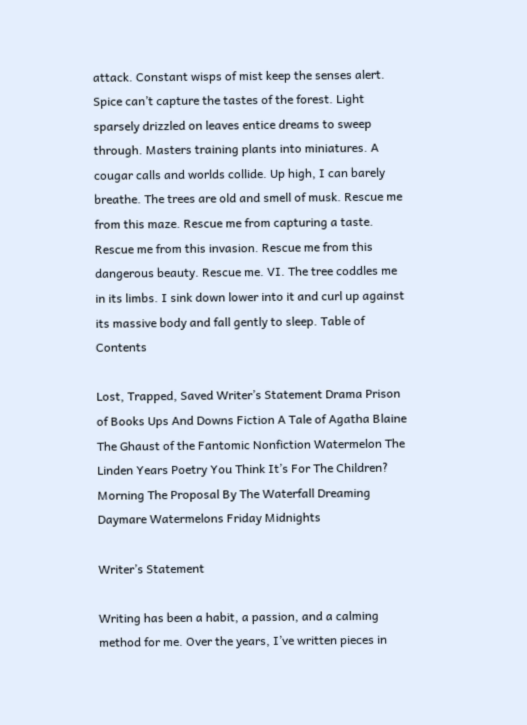attack. Constant wisps of mist keep the senses alert. Spice can’t capture the tastes of the forest. Light sparsely drizzled on leaves entice dreams to sweep through. Masters training plants into miniatures. A cougar calls and worlds collide. Up high, I can barely breathe. The trees are old and smell of musk. Rescue me from this maze. Rescue me from capturing a taste. Rescue me from this invasion. Rescue me from this dangerous beauty. Rescue me. VI. The tree coddles me in its limbs. I sink down lower into it and curl up against its massive body and fall gently to sleep. Table of Contents

Lost, Trapped, Saved Writer’s Statement Drama Prison of Books Ups And Downs Fiction A Tale of Agatha Blaine The Ghaust of the Fantomic Nonfiction Watermelon The Linden Years Poetry You Think It’s For The Children? Morning The Proposal By The Waterfall Dreaming Daymare Watermelons Friday Midnights

Writer’s Statement

Writing has been a habit, a passion, and a calming method for me. Over the years, I’ve written pieces in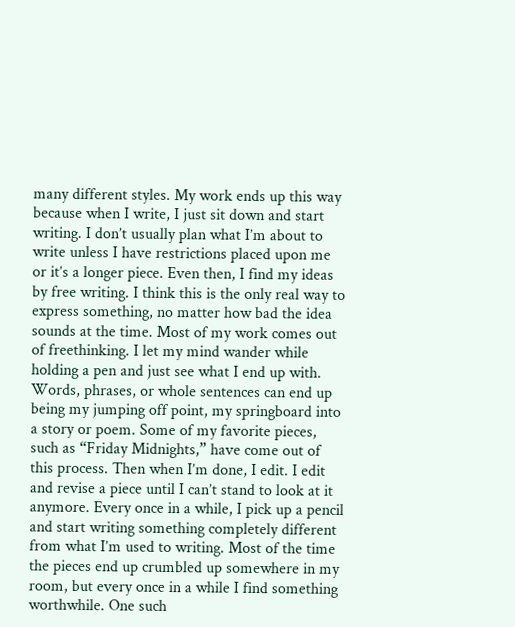many different styles. My work ends up this way because when I write, I just sit down and start writing. I don’t usually plan what I’m about to write unless I have restrictions placed upon me or it’s a longer piece. Even then, I find my ideas by free writing. I think this is the only real way to express something, no matter how bad the idea sounds at the time. Most of my work comes out of freethinking. I let my mind wander while holding a pen and just see what I end up with. Words, phrases, or whole sentences can end up being my jumping off point, my springboard into a story or poem. Some of my favorite pieces, such as “Friday Midnights,” have come out of this process. Then when I’m done, I edit. I edit and revise a piece until I can’t stand to look at it anymore. Every once in a while, I pick up a pencil and start writing something completely different from what I’m used to writing. Most of the time the pieces end up crumbled up somewhere in my room, but every once in a while I find something worthwhile. One such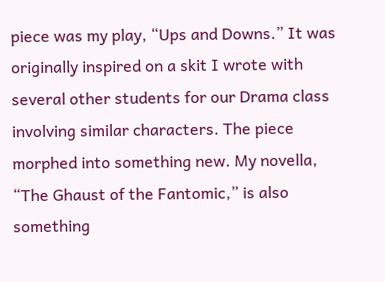piece was my play, “Ups and Downs.” It was originally inspired on a skit I wrote with several other students for our Drama class involving similar characters. The piece morphed into something new. My novella, “The Ghaust of the Fantomic,” is also something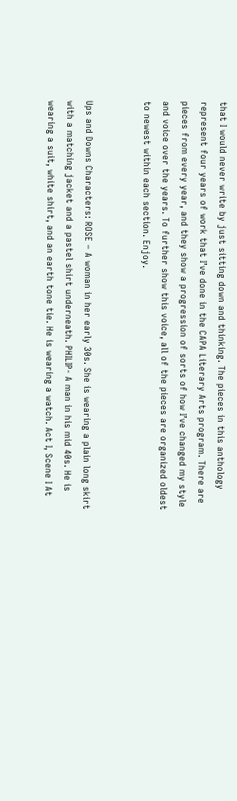that I would never write by just sitting down and thinking. The pieces in this anthology represent four years of work that I’ve done in the CAPA Literary Arts program. There are pieces from every year, and they show a progression of sorts of how I’ve changed my style and voice over the years. To further show this voice, all of the pieces are organized oldest to newest within each section. Enjoy.


Ups and Downs Characters: ROSE – A woman in her early 30s. She is wearing a plain long skirt with a matching jacket and a pastel shirt underneath. PHILIP- A man in his mid 40s. He is wearing a suit, white shirt, and an earth tone tie. He is wearing a watch. Act I, Scene I At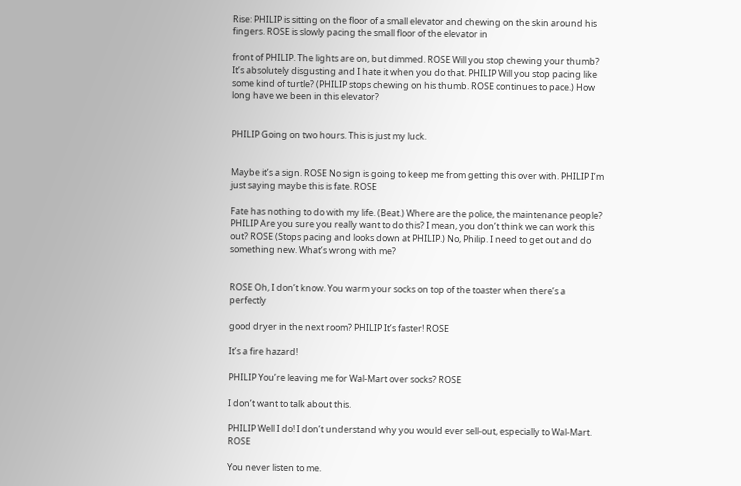Rise: PHILIP is sitting on the floor of a small elevator and chewing on the skin around his fingers. ROSE is slowly pacing the small floor of the elevator in

front of PHILIP. The lights are on, but dimmed. ROSE Will you stop chewing your thumb? It’s absolutely disgusting and I hate it when you do that. PHILIP Will you stop pacing like some kind of turtle? (PHILIP stops chewing on his thumb. ROSE continues to pace.) How long have we been in this elevator?


PHILIP Going on two hours. This is just my luck.


Maybe it’s a sign. ROSE No sign is going to keep me from getting this over with. PHILIP I’m just saying maybe this is fate. ROSE

Fate has nothing to do with my life. (Beat.) Where are the police, the maintenance people? PHILIP Are you sure you really want to do this? I mean, you don’t think we can work this out? ROSE (Stops pacing and looks down at PHILIP.) No, Philip. I need to get out and do something new. What’s wrong with me?


ROSE Oh, I don’t know. You warm your socks on top of the toaster when there’s a perfectly

good dryer in the next room? PHILIP It’s faster! ROSE

It’s a fire hazard!

PHILIP You’re leaving me for Wal-Mart over socks? ROSE

I don’t want to talk about this.

PHILIP Well I do! I don’t understand why you would ever sell-out, especially to Wal-Mart. ROSE

You never listen to me.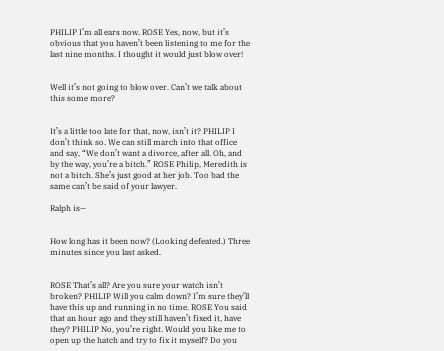PHILIP I’m all ears now. ROSE Yes, now, but it’s obvious that you haven’t been listening to me for the last nine months. I thought it would just blow over!


Well it’s not going to blow over. Can’t we talk about this some more?


It’s a little too late for that, now, isn’t it? PHILIP I don’t think so. We can still march into that office and say, “We don’t want a divorce, after all. Oh, and by the way, you’re a bitch.” ROSE Philip, Meredith is not a bitch. She’s just good at her job. Too bad the same can’t be said of your lawyer.

Ralph is—


How long has it been now? (Looking defeated.) Three minutes since you last asked.


ROSE That’s all? Are you sure your watch isn’t broken? PHILIP Will you calm down? I’m sure they’ll have this up and running in no time. ROSE You said that an hour ago and they still haven’t fixed it, have they? PHILIP No, you’re right. Would you like me to open up the hatch and try to fix it myself? Do you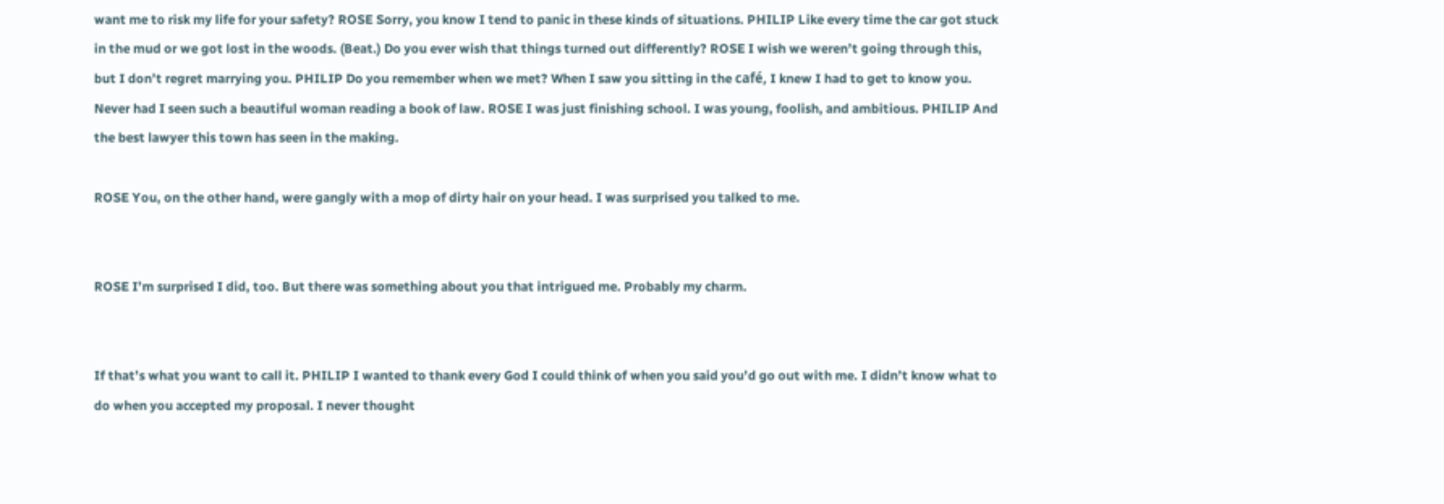want me to risk my life for your safety? ROSE Sorry, you know I tend to panic in these kinds of situations. PHILIP Like every time the car got stuck in the mud or we got lost in the woods. (Beat.) Do you ever wish that things turned out differently? ROSE I wish we weren’t going through this, but I don’t regret marrying you. PHILIP Do you remember when we met? When I saw you sitting in the café, I knew I had to get to know you. Never had I seen such a beautiful woman reading a book of law. ROSE I was just finishing school. I was young, foolish, and ambitious. PHILIP And the best lawyer this town has seen in the making.

ROSE You, on the other hand, were gangly with a mop of dirty hair on your head. I was surprised you talked to me.


ROSE I’m surprised I did, too. But there was something about you that intrigued me. Probably my charm.


If that’s what you want to call it. PHILIP I wanted to thank every God I could think of when you said you’d go out with me. I didn’t know what to do when you accepted my proposal. I never thought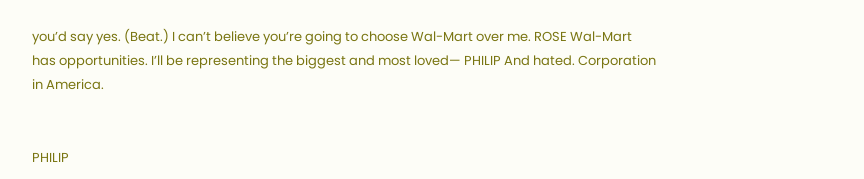you’d say yes. (Beat.) I can’t believe you’re going to choose Wal-Mart over me. ROSE Wal-Mart has opportunities. I’ll be representing the biggest and most loved— PHILIP And hated. Corporation in America.


PHILIP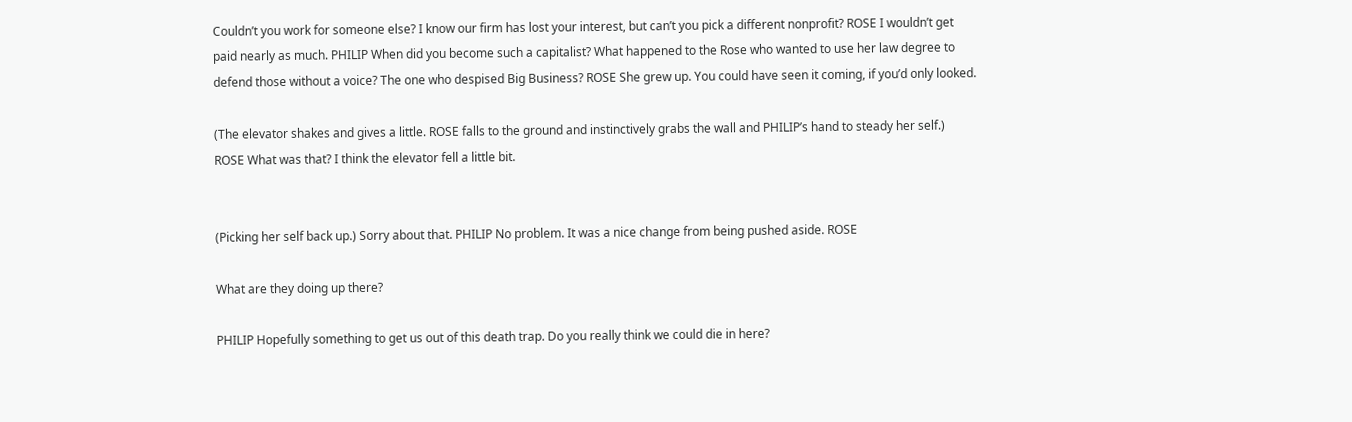Couldn’t you work for someone else? I know our firm has lost your interest, but can’t you pick a different nonprofit? ROSE I wouldn’t get paid nearly as much. PHILIP When did you become such a capitalist? What happened to the Rose who wanted to use her law degree to defend those without a voice? The one who despised Big Business? ROSE She grew up. You could have seen it coming, if you’d only looked.

(The elevator shakes and gives a little. ROSE falls to the ground and instinctively grabs the wall and PHILIP’s hand to steady her self.) ROSE What was that? I think the elevator fell a little bit.


(Picking her self back up.) Sorry about that. PHILIP No problem. It was a nice change from being pushed aside. ROSE

What are they doing up there?

PHILIP Hopefully something to get us out of this death trap. Do you really think we could die in here?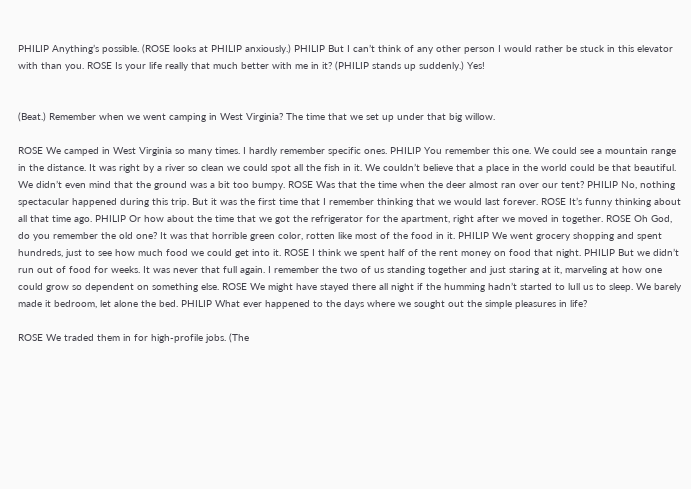PHILIP Anything’s possible. (ROSE looks at PHILIP anxiously.) PHILIP But I can’t think of any other person I would rather be stuck in this elevator with than you. ROSE Is your life really that much better with me in it? (PHILIP stands up suddenly.) Yes!


(Beat.) Remember when we went camping in West Virginia? The time that we set up under that big willow.

ROSE We camped in West Virginia so many times. I hardly remember specific ones. PHILIP You remember this one. We could see a mountain range in the distance. It was right by a river so clean we could spot all the fish in it. We couldn’t believe that a place in the world could be that beautiful. We didn’t even mind that the ground was a bit too bumpy. ROSE Was that the time when the deer almost ran over our tent? PHILIP No, nothing spectacular happened during this trip. But it was the first time that I remember thinking that we would last forever. ROSE It’s funny thinking about all that time ago. PHILIP Or how about the time that we got the refrigerator for the apartment, right after we moved in together. ROSE Oh God, do you remember the old one? It was that horrible green color, rotten like most of the food in it. PHILIP We went grocery shopping and spent hundreds, just to see how much food we could get into it. ROSE I think we spent half of the rent money on food that night. PHILIP But we didn’t run out of food for weeks. It was never that full again. I remember the two of us standing together and just staring at it, marveling at how one could grow so dependent on something else. ROSE We might have stayed there all night if the humming hadn’t started to lull us to sleep. We barely made it bedroom, let alone the bed. PHILIP What ever happened to the days where we sought out the simple pleasures in life?

ROSE We traded them in for high-profile jobs. (The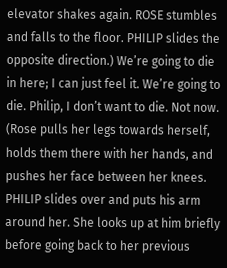elevator shakes again. ROSE stumbles and falls to the floor. PHILIP slides the opposite direction.) We’re going to die in here; I can just feel it. We’re going to die. Philip, I don’t want to die. Not now. (Rose pulls her legs towards herself, holds them there with her hands, and pushes her face between her knees. PHILIP slides over and puts his arm around her. She looks up at him briefly before going back to her previous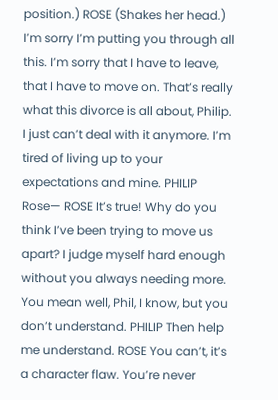position.) ROSE (Shakes her head.) I’m sorry I’m putting you through all this. I’m sorry that I have to leave, that I have to move on. That’s really what this divorce is all about, Philip. I just can’t deal with it anymore. I’m tired of living up to your expectations and mine. PHILIP Rose— ROSE It’s true! Why do you think I’ve been trying to move us apart? I judge myself hard enough without you always needing more. You mean well, Phil, I know, but you don’t understand. PHILIP Then help me understand. ROSE You can’t, it’s a character flaw. You’re never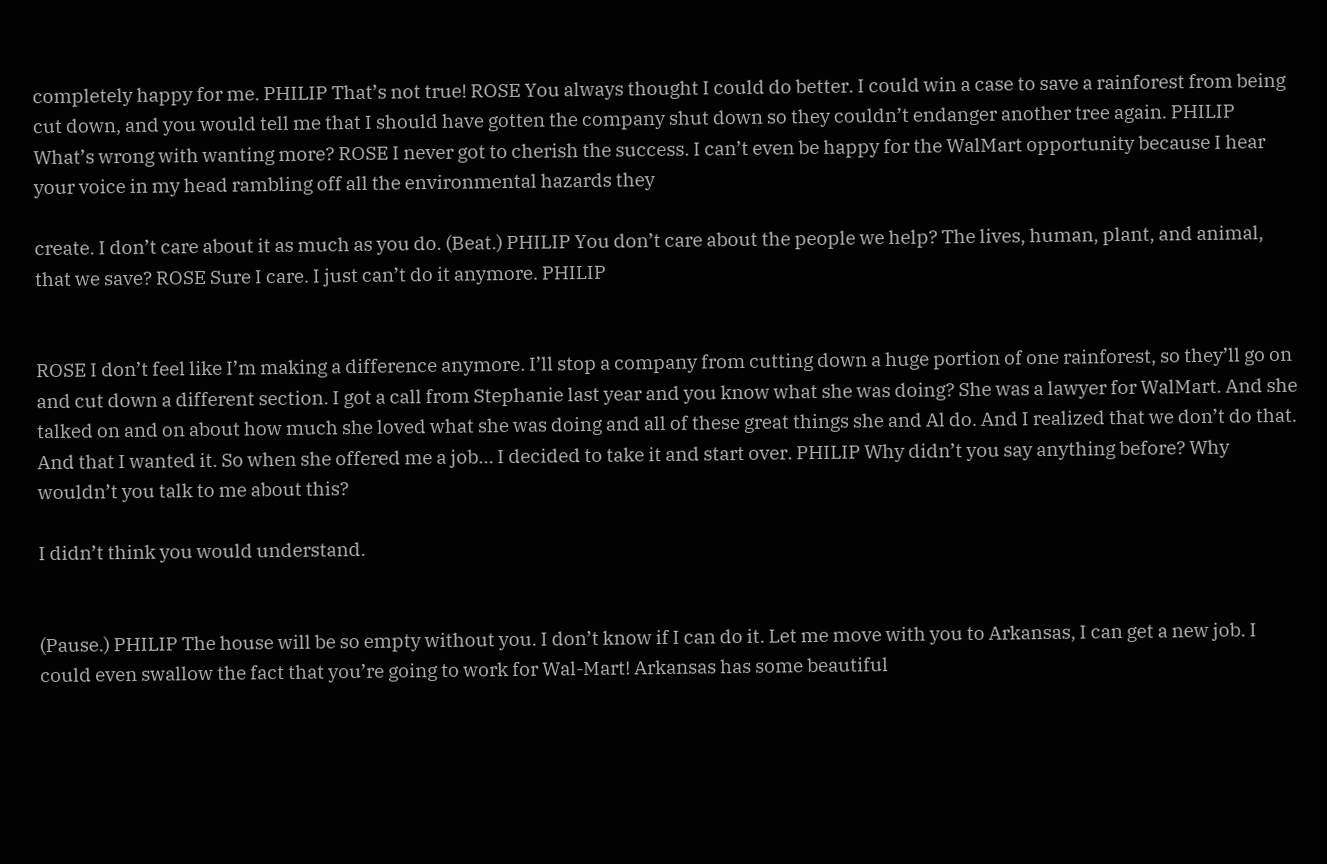completely happy for me. PHILIP That’s not true! ROSE You always thought I could do better. I could win a case to save a rainforest from being cut down, and you would tell me that I should have gotten the company shut down so they couldn’t endanger another tree again. PHILIP What’s wrong with wanting more? ROSE I never got to cherish the success. I can’t even be happy for the WalMart opportunity because I hear your voice in my head rambling off all the environmental hazards they

create. I don’t care about it as much as you do. (Beat.) PHILIP You don’t care about the people we help? The lives, human, plant, and animal, that we save? ROSE Sure I care. I just can’t do it anymore. PHILIP


ROSE I don’t feel like I’m making a difference anymore. I’ll stop a company from cutting down a huge portion of one rainforest, so they’ll go on and cut down a different section. I got a call from Stephanie last year and you know what she was doing? She was a lawyer for WalMart. And she talked on and on about how much she loved what she was doing and all of these great things she and Al do. And I realized that we don’t do that. And that I wanted it. So when she offered me a job… I decided to take it and start over. PHILIP Why didn’t you say anything before? Why wouldn’t you talk to me about this?

I didn’t think you would understand.


(Pause.) PHILIP The house will be so empty without you. I don’t know if I can do it. Let me move with you to Arkansas, I can get a new job. I could even swallow the fact that you’re going to work for Wal-Mart! Arkansas has some beautiful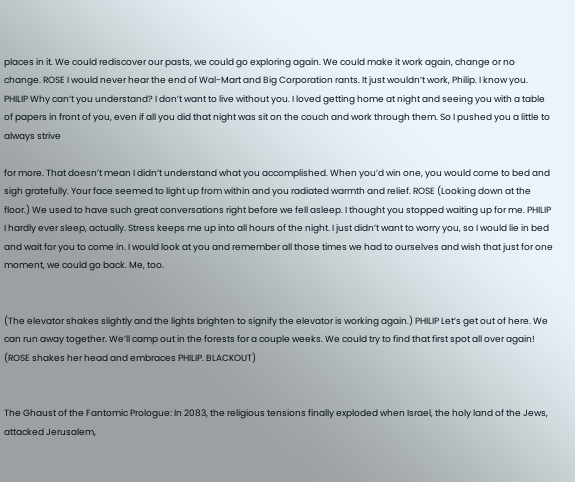places in it. We could rediscover our pasts, we could go exploring again. We could make it work again, change or no change. ROSE I would never hear the end of Wal-Mart and Big Corporation rants. It just wouldn’t work, Philip. I know you. PHILIP Why can’t you understand? I don’t want to live without you. I loved getting home at night and seeing you with a table of papers in front of you, even if all you did that night was sit on the couch and work through them. So I pushed you a little to always strive

for more. That doesn’t mean I didn’t understand what you accomplished. When you’d win one, you would come to bed and sigh gratefully. Your face seemed to light up from within and you radiated warmth and relief. ROSE (Looking down at the floor.) We used to have such great conversations right before we fell asleep. I thought you stopped waiting up for me. PHILIP I hardly ever sleep, actually. Stress keeps me up into all hours of the night. I just didn’t want to worry you, so I would lie in bed and wait for you to come in. I would look at you and remember all those times we had to ourselves and wish that just for one moment, we could go back. Me, too.


(The elevator shakes slightly and the lights brighten to signify the elevator is working again.) PHILIP Let’s get out of here. We can run away together. We’ll camp out in the forests for a couple weeks. We could try to find that first spot all over again! (ROSE shakes her head and embraces PHILIP. BLACKOUT)


The Ghaust of the Fantomic Prologue: In 2083, the religious tensions finally exploded when Israel, the holy land of the Jews, attacked Jerusalem,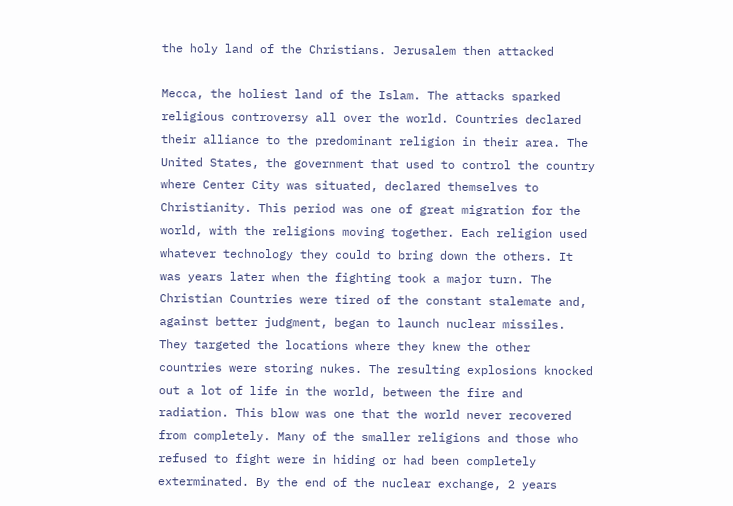the holy land of the Christians. Jerusalem then attacked

Mecca, the holiest land of the Islam. The attacks sparked religious controversy all over the world. Countries declared their alliance to the predominant religion in their area. The United States, the government that used to control the country where Center City was situated, declared themselves to Christianity. This period was one of great migration for the world, with the religions moving together. Each religion used whatever technology they could to bring down the others. It was years later when the fighting took a major turn. The Christian Countries were tired of the constant stalemate and, against better judgment, began to launch nuclear missiles. They targeted the locations where they knew the other countries were storing nukes. The resulting explosions knocked out a lot of life in the world, between the fire and radiation. This blow was one that the world never recovered from completely. Many of the smaller religions and those who refused to fight were in hiding or had been completely exterminated. By the end of the nuclear exchange, 2 years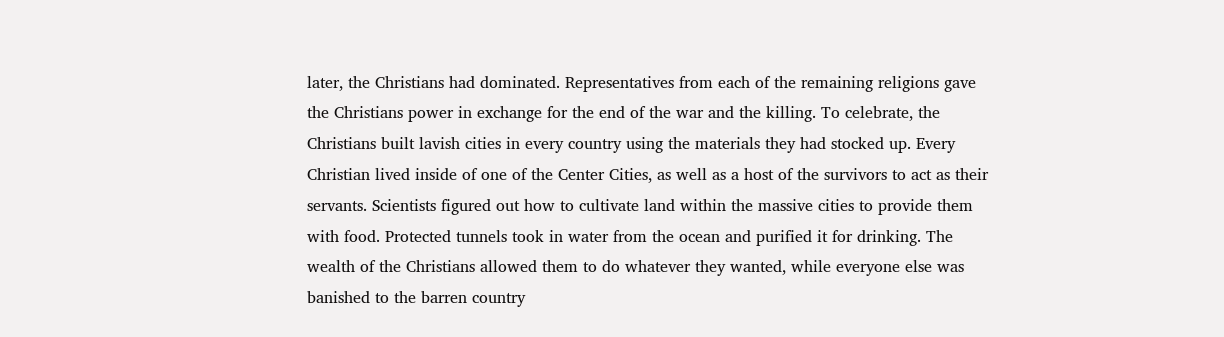later, the Christians had dominated. Representatives from each of the remaining religions gave the Christians power in exchange for the end of the war and the killing. To celebrate, the Christians built lavish cities in every country using the materials they had stocked up. Every Christian lived inside of one of the Center Cities, as well as a host of the survivors to act as their servants. Scientists figured out how to cultivate land within the massive cities to provide them with food. Protected tunnels took in water from the ocean and purified it for drinking. The wealth of the Christians allowed them to do whatever they wanted, while everyone else was banished to the barren country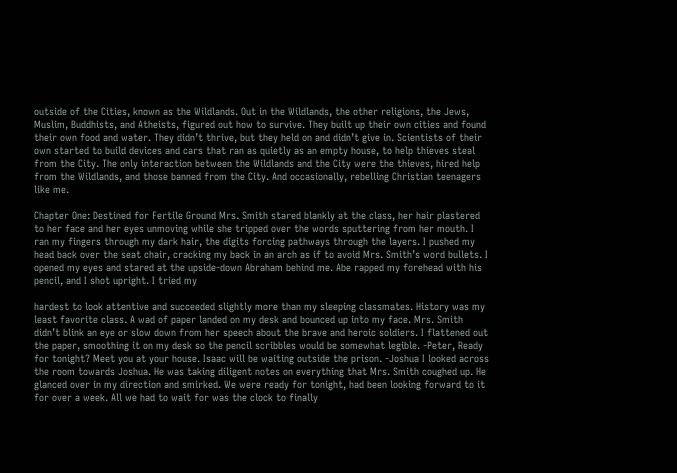outside of the Cities, known as the Wildlands. Out in the Wildlands, the other religions, the Jews, Muslim, Buddhists, and Atheists, figured out how to survive. They built up their own cities and found their own food and water. They didn’t thrive, but they held on and didn’t give in. Scientists of their own started to build devices and cars that ran as quietly as an empty house, to help thieves steal from the City. The only interaction between the Wildlands and the City were the thieves, hired help from the Wildlands, and those banned from the City. And occasionally, rebelling Christian teenagers like me.

Chapter One: Destined for Fertile Ground Mrs. Smith stared blankly at the class, her hair plastered to her face and her eyes unmoving while she tripped over the words sputtering from her mouth. I ran my fingers through my dark hair, the digits forcing pathways through the layers. I pushed my head back over the seat chair, cracking my back in an arch as if to avoid Mrs. Smith’s word bullets. I opened my eyes and stared at the upside-down Abraham behind me. Abe rapped my forehead with his pencil, and I shot upright. I tried my

hardest to look attentive and succeeded slightly more than my sleeping classmates. History was my least favorite class. A wad of paper landed on my desk and bounced up into my face. Mrs. Smith didn’t blink an eye or slow down from her speech about the brave and heroic soldiers. I flattened out the paper, smoothing it on my desk so the pencil scribbles would be somewhat legible. -Peter, Ready for tonight? Meet you at your house. Isaac will be waiting outside the prison. -Joshua I looked across the room towards Joshua. He was taking diligent notes on everything that Mrs. Smith coughed up. He glanced over in my direction and smirked. We were ready for tonight, had been looking forward to it for over a week. All we had to wait for was the clock to finally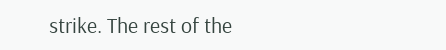strike. The rest of the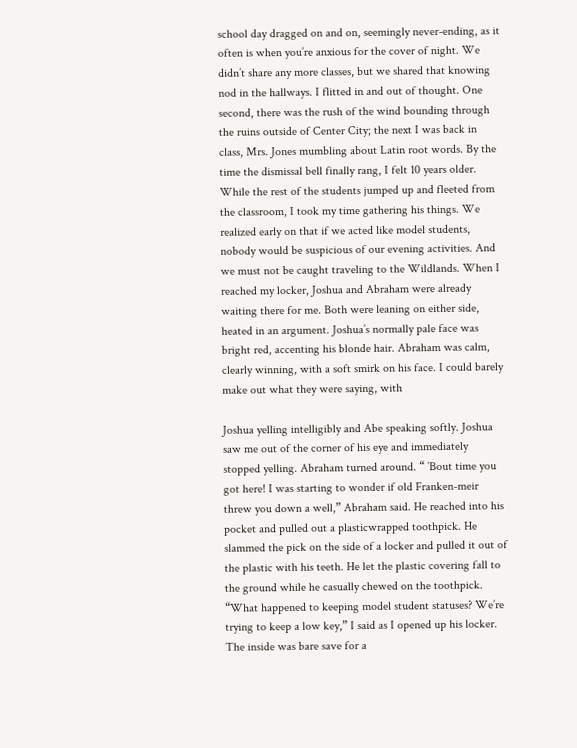school day dragged on and on, seemingly never-ending, as it often is when you’re anxious for the cover of night. We didn’t share any more classes, but we shared that knowing nod in the hallways. I flitted in and out of thought. One second, there was the rush of the wind bounding through the ruins outside of Center City; the next I was back in class, Mrs. Jones mumbling about Latin root words. By the time the dismissal bell finally rang, I felt 10 years older. While the rest of the students jumped up and fleeted from the classroom, I took my time gathering his things. We realized early on that if we acted like model students, nobody would be suspicious of our evening activities. And we must not be caught traveling to the Wildlands. When I reached my locker, Joshua and Abraham were already waiting there for me. Both were leaning on either side, heated in an argument. Joshua’s normally pale face was bright red, accenting his blonde hair. Abraham was calm, clearly winning, with a soft smirk on his face. I could barely make out what they were saying, with

Joshua yelling intelligibly and Abe speaking softly. Joshua saw me out of the corner of his eye and immediately stopped yelling. Abraham turned around. “ ’Bout time you got here! I was starting to wonder if old Franken-meir threw you down a well,” Abraham said. He reached into his pocket and pulled out a plasticwrapped toothpick. He slammed the pick on the side of a locker and pulled it out of the plastic with his teeth. He let the plastic covering fall to the ground while he casually chewed on the toothpick. “What happened to keeping model student statuses? We’re trying to keep a low key,” I said as I opened up his locker. The inside was bare save for a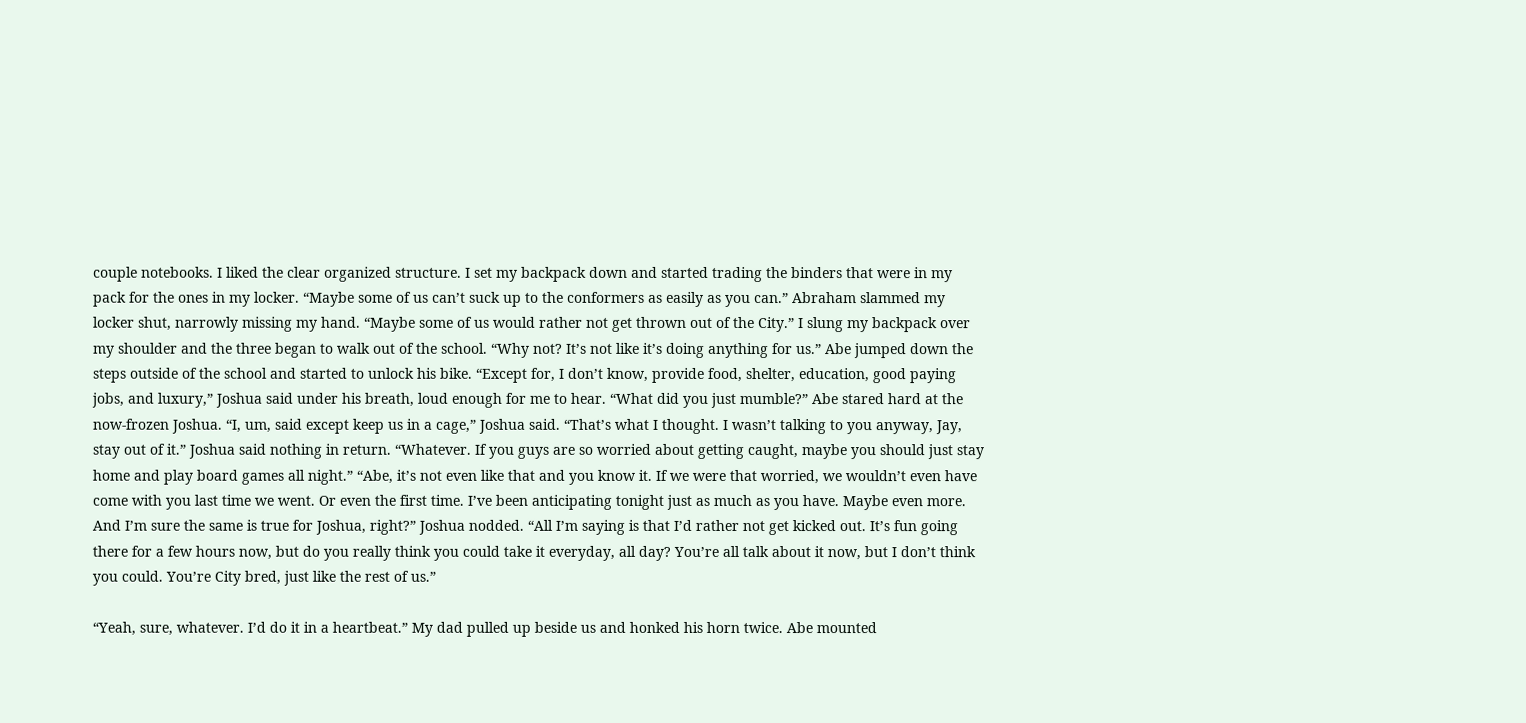couple notebooks. I liked the clear organized structure. I set my backpack down and started trading the binders that were in my pack for the ones in my locker. “Maybe some of us can’t suck up to the conformers as easily as you can.” Abraham slammed my locker shut, narrowly missing my hand. “Maybe some of us would rather not get thrown out of the City.” I slung my backpack over my shoulder and the three began to walk out of the school. “Why not? It’s not like it’s doing anything for us.” Abe jumped down the steps outside of the school and started to unlock his bike. “Except for, I don’t know, provide food, shelter, education, good paying jobs, and luxury,” Joshua said under his breath, loud enough for me to hear. “What did you just mumble?” Abe stared hard at the now-frozen Joshua. “I, um, said except keep us in a cage,” Joshua said. “That’s what I thought. I wasn’t talking to you anyway, Jay, stay out of it.” Joshua said nothing in return. “Whatever. If you guys are so worried about getting caught, maybe you should just stay home and play board games all night.” “Abe, it’s not even like that and you know it. If we were that worried, we wouldn’t even have come with you last time we went. Or even the first time. I’ve been anticipating tonight just as much as you have. Maybe even more. And I’m sure the same is true for Joshua, right?” Joshua nodded. “All I’m saying is that I’d rather not get kicked out. It’s fun going there for a few hours now, but do you really think you could take it everyday, all day? You’re all talk about it now, but I don’t think you could. You’re City bred, just like the rest of us.”

“Yeah, sure, whatever. I’d do it in a heartbeat.” My dad pulled up beside us and honked his horn twice. Abe mounted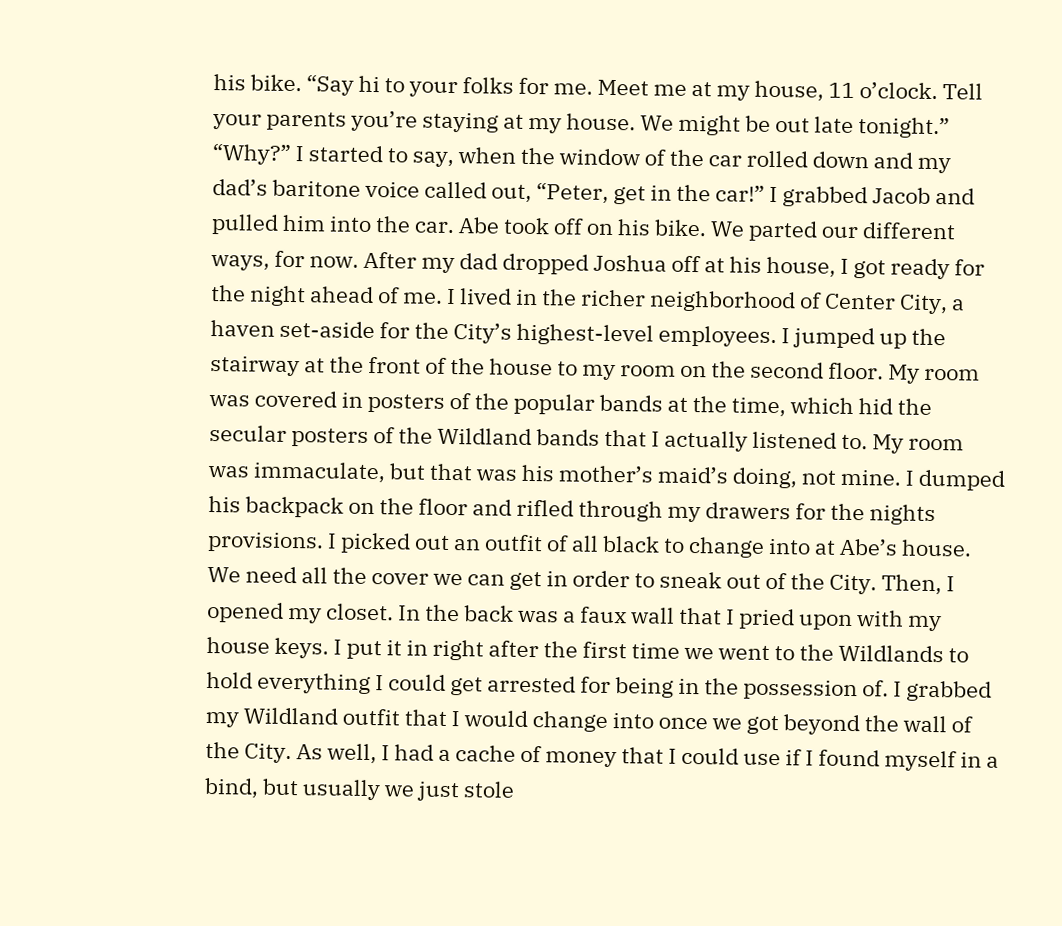his bike. “Say hi to your folks for me. Meet me at my house, 11 o’clock. Tell your parents you’re staying at my house. We might be out late tonight.” “Why?” I started to say, when the window of the car rolled down and my dad’s baritone voice called out, “Peter, get in the car!” I grabbed Jacob and pulled him into the car. Abe took off on his bike. We parted our different ways, for now. After my dad dropped Joshua off at his house, I got ready for the night ahead of me. I lived in the richer neighborhood of Center City, a haven set-aside for the City’s highest-level employees. I jumped up the stairway at the front of the house to my room on the second floor. My room was covered in posters of the popular bands at the time, which hid the secular posters of the Wildland bands that I actually listened to. My room was immaculate, but that was his mother’s maid’s doing, not mine. I dumped his backpack on the floor and rifled through my drawers for the nights provisions. I picked out an outfit of all black to change into at Abe’s house. We need all the cover we can get in order to sneak out of the City. Then, I opened my closet. In the back was a faux wall that I pried upon with my house keys. I put it in right after the first time we went to the Wildlands to hold everything I could get arrested for being in the possession of. I grabbed my Wildland outfit that I would change into once we got beyond the wall of the City. As well, I had a cache of money that I could use if I found myself in a bind, but usually we just stole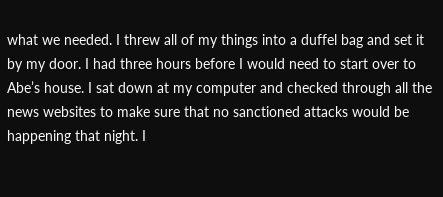what we needed. I threw all of my things into a duffel bag and set it by my door. I had three hours before I would need to start over to Abe’s house. I sat down at my computer and checked through all the news websites to make sure that no sanctioned attacks would be happening that night. I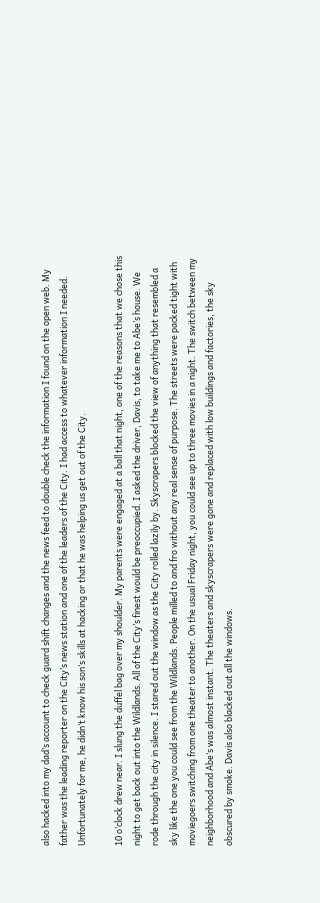also hacked into my dad’s account to check guard shift changes and the news feed to double check the information I found on the open web. My father was the leading reporter on the City’s news station and one of the leaders of the City. I had access to whatever information I needed. Unfortunately for me, he didn’t know his son’s skills at hacking or that he was helping us get out of the City.

10 o’clock drew near. I slung the duffel bag over my shoulder. My parents were engaged at a ball that night, one of the reasons that we chose this night to get back out into the Wildlands. All of the City’s finest would be preoccupied. I asked the driver, Davis, to take me to Abe’s house. We rode through the city in silence. I stared out the window as the City rolled lazily by. Skyscrapers blocked the view of anything that resembled a sky like the one you could see from the Wildlands. People milled to and fro without any real sense of purpose. The streets were packed tight with moviegoers switching from one theater to another. On the usual Friday night, you could see up to three movies in a night. The switch between my neighborhood and Abe’s was almost instant. The theaters and skyscrapers were gone and replaced with low buildings and factories, the sky obscured by smoke. Davis also blacked out all the windows.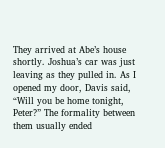They arrived at Abe’s house shortly. Joshua’s car was just leaving as they pulled in. As I opened my door, Davis said, “Will you be home tonight, Peter?” The formality between them usually ended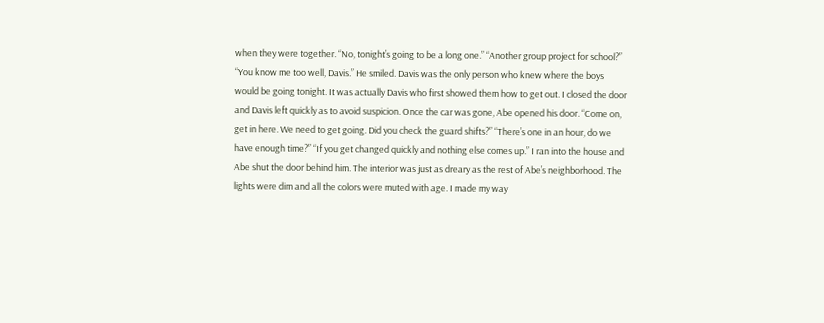when they were together. “No, tonight’s going to be a long one.” “Another group project for school?” “You know me too well, Davis.” He smiled. Davis was the only person who knew where the boys would be going tonight. It was actually Davis who first showed them how to get out. I closed the door and Davis left quickly as to avoid suspicion. Once the car was gone, Abe opened his door. “Come on, get in here. We need to get going. Did you check the guard shifts?” “There’s one in an hour, do we have enough time?” “If you get changed quickly and nothing else comes up.” I ran into the house and Abe shut the door behind him. The interior was just as dreary as the rest of Abe’s neighborhood. The lights were dim and all the colors were muted with age. I made my way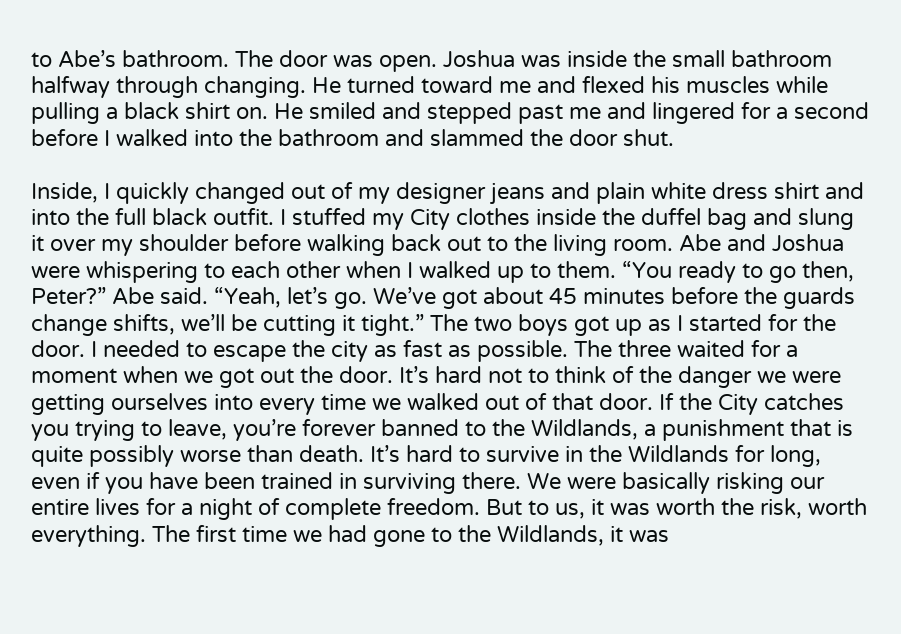to Abe’s bathroom. The door was open. Joshua was inside the small bathroom halfway through changing. He turned toward me and flexed his muscles while pulling a black shirt on. He smiled and stepped past me and lingered for a second before I walked into the bathroom and slammed the door shut.

Inside, I quickly changed out of my designer jeans and plain white dress shirt and into the full black outfit. I stuffed my City clothes inside the duffel bag and slung it over my shoulder before walking back out to the living room. Abe and Joshua were whispering to each other when I walked up to them. “You ready to go then, Peter?” Abe said. “Yeah, let’s go. We’ve got about 45 minutes before the guards change shifts, we’ll be cutting it tight.” The two boys got up as I started for the door. I needed to escape the city as fast as possible. The three waited for a moment when we got out the door. It’s hard not to think of the danger we were getting ourselves into every time we walked out of that door. If the City catches you trying to leave, you’re forever banned to the Wildlands, a punishment that is quite possibly worse than death. It’s hard to survive in the Wildlands for long, even if you have been trained in surviving there. We were basically risking our entire lives for a night of complete freedom. But to us, it was worth the risk, worth everything. The first time we had gone to the Wildlands, it was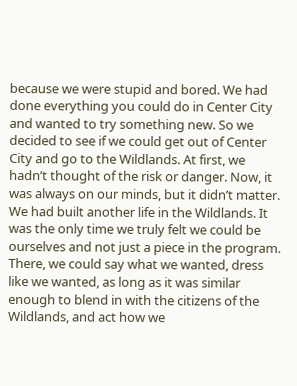because we were stupid and bored. We had done everything you could do in Center City and wanted to try something new. So we decided to see if we could get out of Center City and go to the Wildlands. At first, we hadn’t thought of the risk or danger. Now, it was always on our minds, but it didn’t matter. We had built another life in the Wildlands. It was the only time we truly felt we could be ourselves and not just a piece in the program. There, we could say what we wanted, dress like we wanted, as long as it was similar enough to blend in with the citizens of the Wildlands, and act how we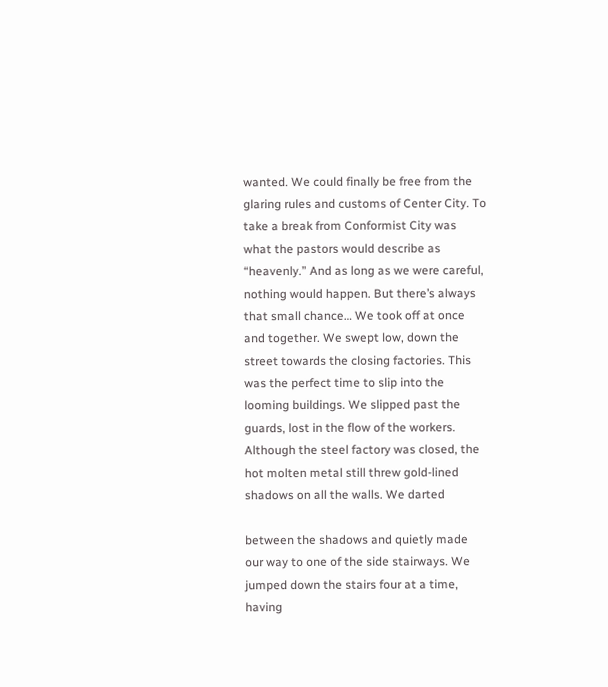wanted. We could finally be free from the glaring rules and customs of Center City. To take a break from Conformist City was what the pastors would describe as “heavenly.” And as long as we were careful, nothing would happen. But there’s always that small chance… We took off at once and together. We swept low, down the street towards the closing factories. This was the perfect time to slip into the looming buildings. We slipped past the guards, lost in the flow of the workers. Although the steel factory was closed, the hot molten metal still threw gold-lined shadows on all the walls. We darted

between the shadows and quietly made our way to one of the side stairways. We jumped down the stairs four at a time, having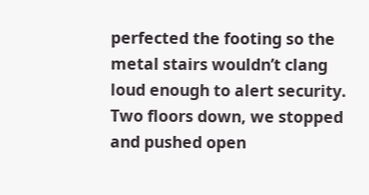perfected the footing so the metal stairs wouldn’t clang loud enough to alert security. Two floors down, we stopped and pushed open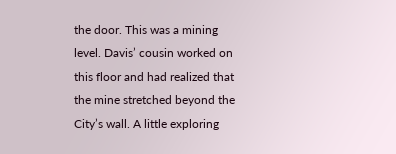the door. This was a mining level. Davis’ cousin worked on this floor and had realized that the mine stretched beyond the City’s wall. A little exploring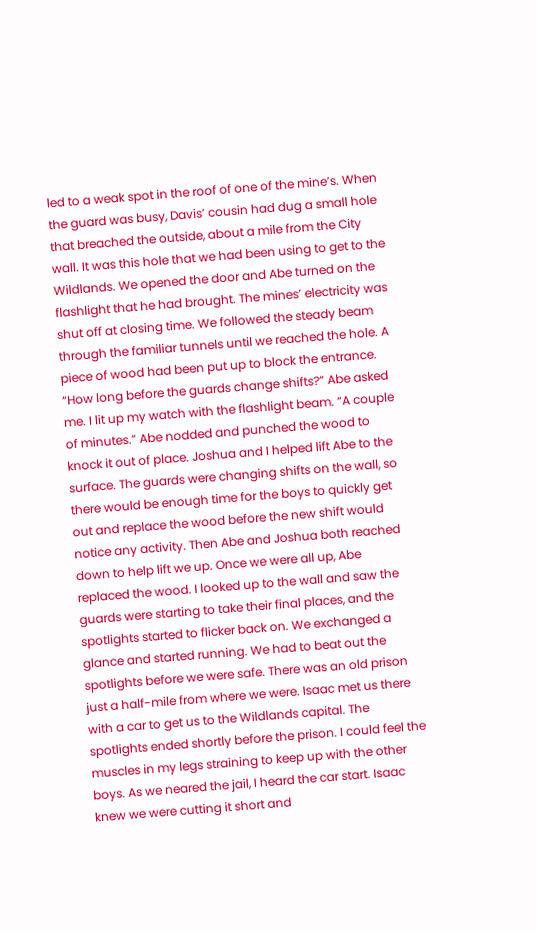led to a weak spot in the roof of one of the mine’s. When the guard was busy, Davis’ cousin had dug a small hole that breached the outside, about a mile from the City wall. It was this hole that we had been using to get to the Wildlands. We opened the door and Abe turned on the flashlight that he had brought. The mines’ electricity was shut off at closing time. We followed the steady beam through the familiar tunnels until we reached the hole. A piece of wood had been put up to block the entrance. “How long before the guards change shifts?” Abe asked me. I lit up my watch with the flashlight beam. “A couple of minutes.” Abe nodded and punched the wood to knock it out of place. Joshua and I helped lift Abe to the surface. The guards were changing shifts on the wall, so there would be enough time for the boys to quickly get out and replace the wood before the new shift would notice any activity. Then Abe and Joshua both reached down to help lift we up. Once we were all up, Abe replaced the wood. I looked up to the wall and saw the guards were starting to take their final places, and the spotlights started to flicker back on. We exchanged a glance and started running. We had to beat out the spotlights before we were safe. There was an old prison just a half-mile from where we were. Isaac met us there with a car to get us to the Wildlands capital. The spotlights ended shortly before the prison. I could feel the muscles in my legs straining to keep up with the other boys. As we neared the jail, I heard the car start. Isaac knew we were cutting it short and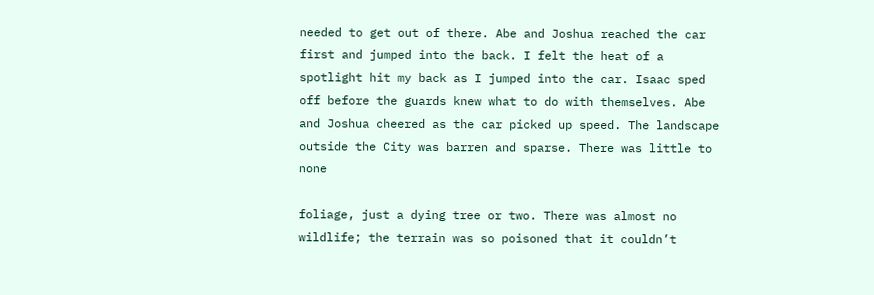needed to get out of there. Abe and Joshua reached the car first and jumped into the back. I felt the heat of a spotlight hit my back as I jumped into the car. Isaac sped off before the guards knew what to do with themselves. Abe and Joshua cheered as the car picked up speed. The landscape outside the City was barren and sparse. There was little to none

foliage, just a dying tree or two. There was almost no wildlife; the terrain was so poisoned that it couldn’t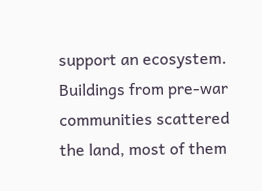support an ecosystem. Buildings from pre-war communities scattered the land, most of them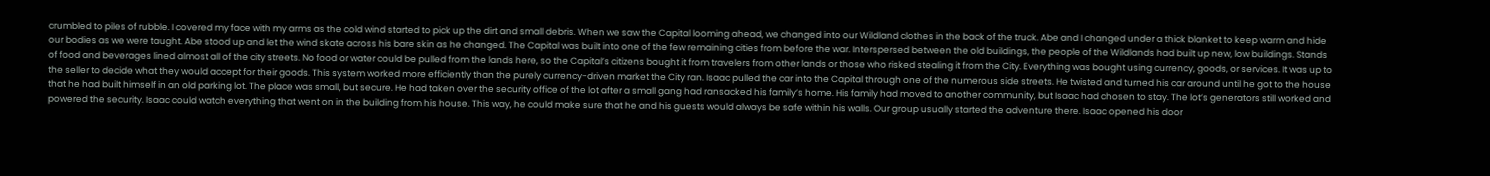crumbled to piles of rubble. I covered my face with my arms as the cold wind started to pick up the dirt and small debris. When we saw the Capital looming ahead, we changed into our Wildland clothes in the back of the truck. Abe and I changed under a thick blanket to keep warm and hide our bodies as we were taught. Abe stood up and let the wind skate across his bare skin as he changed. The Capital was built into one of the few remaining cities from before the war. Interspersed between the old buildings, the people of the Wildlands had built up new, low buildings. Stands of food and beverages lined almost all of the city streets. No food or water could be pulled from the lands here, so the Capital’s citizens bought it from travelers from other lands or those who risked stealing it from the City. Everything was bought using currency, goods, or services. It was up to the seller to decide what they would accept for their goods. This system worked more efficiently than the purely currency-driven market the City ran. Isaac pulled the car into the Capital through one of the numerous side streets. He twisted and turned his car around until he got to the house that he had built himself in an old parking lot. The place was small, but secure. He had taken over the security office of the lot after a small gang had ransacked his family’s home. His family had moved to another community, but Isaac had chosen to stay. The lot’s generators still worked and powered the security. Isaac could watch everything that went on in the building from his house. This way, he could make sure that he and his guests would always be safe within his walls. Our group usually started the adventure there. Isaac opened his door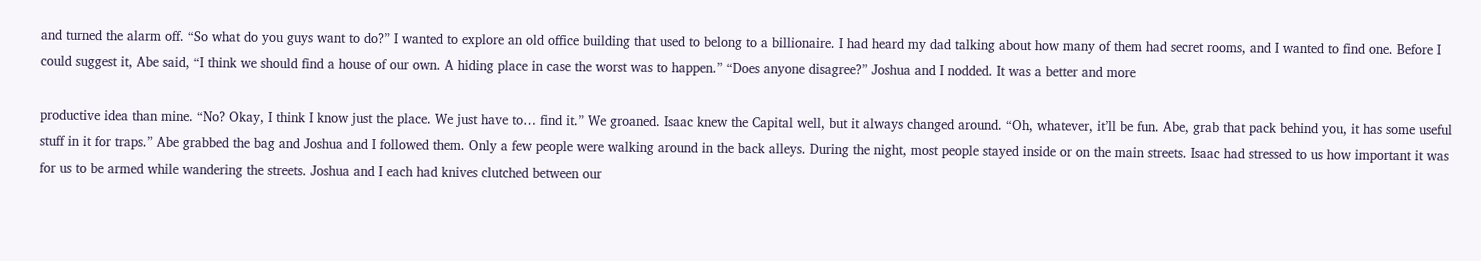and turned the alarm off. “So what do you guys want to do?” I wanted to explore an old office building that used to belong to a billionaire. I had heard my dad talking about how many of them had secret rooms, and I wanted to find one. Before I could suggest it, Abe said, “I think we should find a house of our own. A hiding place in case the worst was to happen.” “Does anyone disagree?” Joshua and I nodded. It was a better and more

productive idea than mine. “No? Okay, I think I know just the place. We just have to… find it.” We groaned. Isaac knew the Capital well, but it always changed around. “Oh, whatever, it’ll be fun. Abe, grab that pack behind you, it has some useful stuff in it for traps.” Abe grabbed the bag and Joshua and I followed them. Only a few people were walking around in the back alleys. During the night, most people stayed inside or on the main streets. Isaac had stressed to us how important it was for us to be armed while wandering the streets. Joshua and I each had knives clutched between our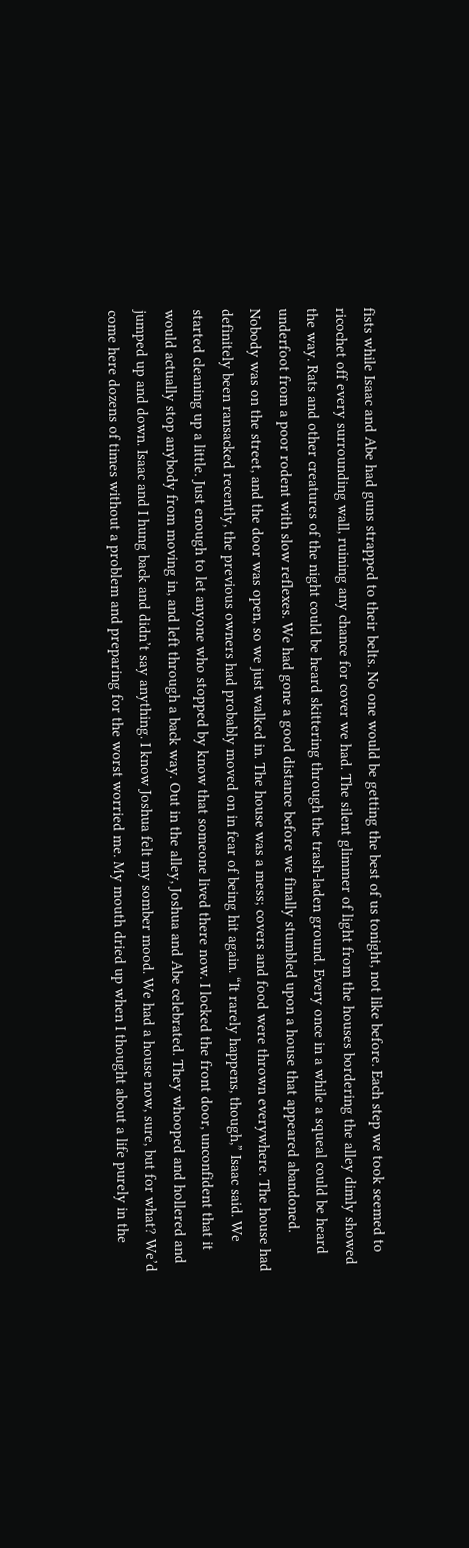fists while Isaac and Abe had guns strapped to their belts. No one would be getting the best of us tonight, not like before. Each step we took seemed to ricochet off every surrounding wall, ruining any chance for cover we had. The silent glimmer of light from the houses bordering the alley dimly showed the way. Rats and other creatures of the night could be heard skittering through the trash-laden ground. Every once in a while a squeal could be heard underfoot from a poor rodent with slow reflexes. We had gone a good distance before we finally stumbled upon a house that appeared abandoned. Nobody was on the street, and the door was open, so we just walked in. The house was a mess; covers and food were thrown everywhere. The house had definitely been ransacked recently, the previous owners had probably moved on in fear of being hit again. “It rarely happens, though,” Isaac said. We started cleaning up a little. Just enough to let anyone who stopped by know that someone lived there now. I locked the front door, unconfident that it would actually stop anybody from moving in, and left through a back way. Out in the alley, Joshua and Abe celebrated. They whooped and hollered and jumped up and down. Isaac and I hung back and didn’t say anything. I know Joshua felt my somber mood. We had a house now, sure, but for what? We’d come here dozens of times without a problem and preparing for the worst worried me. My mouth dried up when I thought about a life purely in the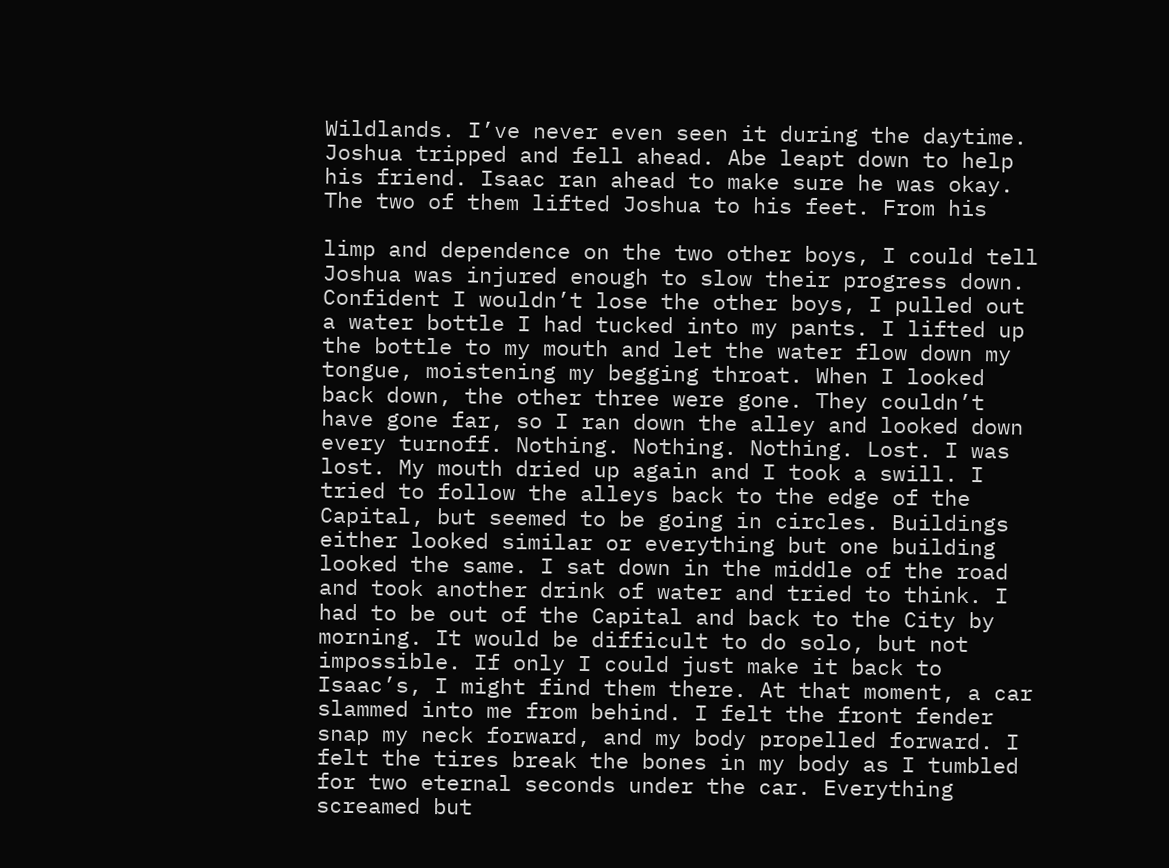Wildlands. I’ve never even seen it during the daytime. Joshua tripped and fell ahead. Abe leapt down to help his friend. Isaac ran ahead to make sure he was okay. The two of them lifted Joshua to his feet. From his

limp and dependence on the two other boys, I could tell Joshua was injured enough to slow their progress down. Confident I wouldn’t lose the other boys, I pulled out a water bottle I had tucked into my pants. I lifted up the bottle to my mouth and let the water flow down my tongue, moistening my begging throat. When I looked back down, the other three were gone. They couldn’t have gone far, so I ran down the alley and looked down every turnoff. Nothing. Nothing. Nothing. Lost. I was lost. My mouth dried up again and I took a swill. I tried to follow the alleys back to the edge of the Capital, but seemed to be going in circles. Buildings either looked similar or everything but one building looked the same. I sat down in the middle of the road and took another drink of water and tried to think. I had to be out of the Capital and back to the City by morning. It would be difficult to do solo, but not impossible. If only I could just make it back to Isaac’s, I might find them there. At that moment, a car slammed into me from behind. I felt the front fender snap my neck forward, and my body propelled forward. I felt the tires break the bones in my body as I tumbled for two eternal seconds under the car. Everything screamed but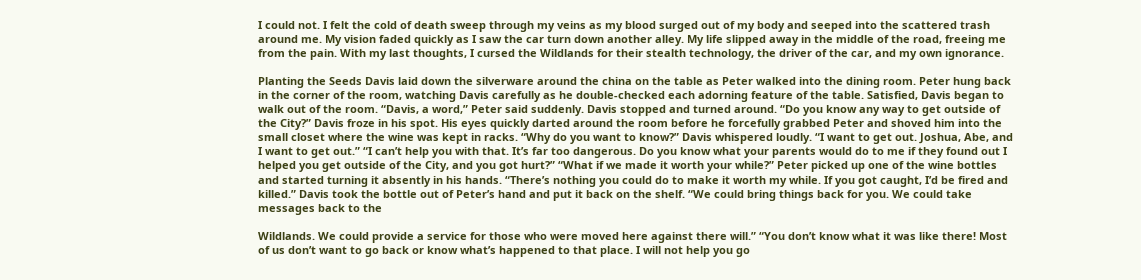I could not. I felt the cold of death sweep through my veins as my blood surged out of my body and seeped into the scattered trash around me. My vision faded quickly as I saw the car turn down another alley. My life slipped away in the middle of the road, freeing me from the pain. With my last thoughts, I cursed the Wildlands for their stealth technology, the driver of the car, and my own ignorance.

Planting the Seeds Davis laid down the silverware around the china on the table as Peter walked into the dining room. Peter hung back in the corner of the room, watching Davis carefully as he double-checked each adorning feature of the table. Satisfied, Davis began to walk out of the room. “Davis, a word,” Peter said suddenly. Davis stopped and turned around. “Do you know any way to get outside of the City?” Davis froze in his spot. His eyes quickly darted around the room before he forcefully grabbed Peter and shoved him into the small closet where the wine was kept in racks. “Why do you want to know?” Davis whispered loudly. “I want to get out. Joshua, Abe, and I want to get out.” “I can’t help you with that. It’s far too dangerous. Do you know what your parents would do to me if they found out I helped you get outside of the City, and you got hurt?” “What if we made it worth your while?” Peter picked up one of the wine bottles and started turning it absently in his hands. “There’s nothing you could do to make it worth my while. If you got caught, I’d be fired and killed.” Davis took the bottle out of Peter’s hand and put it back on the shelf. “We could bring things back for you. We could take messages back to the

Wildlands. We could provide a service for those who were moved here against there will.” “You don’t know what it was like there! Most of us don’t want to go back or know what’s happened to that place. I will not help you go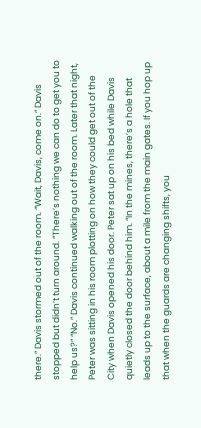there.” Davis stormed out of the room. “Wait, Davis, come on.” Davis stopped but didn’t turn around. “There’s nothing we can do to get you to help us?” “No.” Davis continued walking out of the room. Later that night, Peter was sitting in his room plotting on how they could get out of the City when Davis opened his door. Peter sat up on his bed while Davis quietly closed the door behind him. “In the mines, there’s a hole that leads up to the surface, about a mile from the main gates. If you hop up that when the guards are changing shifts, you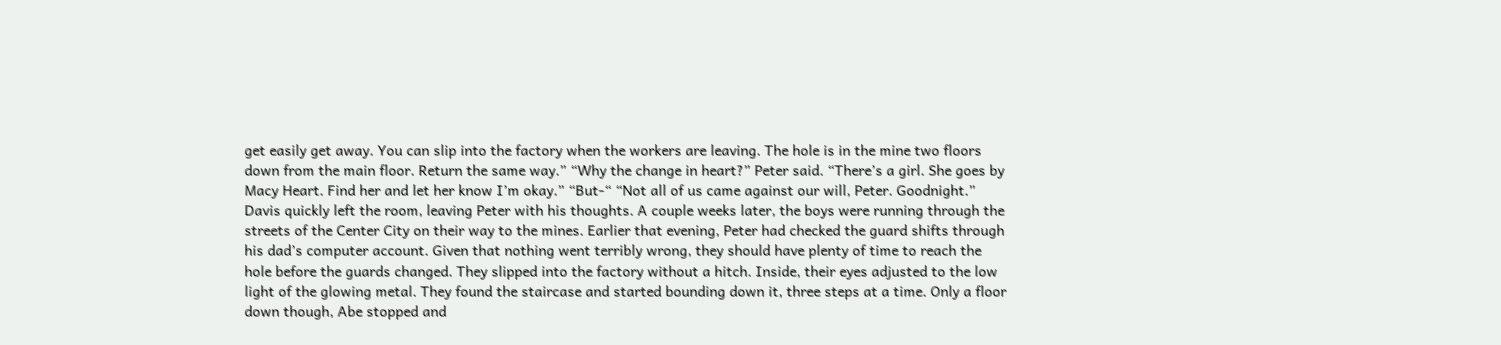get easily get away. You can slip into the factory when the workers are leaving. The hole is in the mine two floors down from the main floor. Return the same way.” “Why the change in heart?” Peter said. “There’s a girl. She goes by Macy Heart. Find her and let her know I’m okay.” “But-“ “Not all of us came against our will, Peter. Goodnight.” Davis quickly left the room, leaving Peter with his thoughts. A couple weeks later, the boys were running through the streets of the Center City on their way to the mines. Earlier that evening, Peter had checked the guard shifts through his dad’s computer account. Given that nothing went terribly wrong, they should have plenty of time to reach the hole before the guards changed. They slipped into the factory without a hitch. Inside, their eyes adjusted to the low light of the glowing metal. They found the staircase and started bounding down it, three steps at a time. Only a floor down though, Abe stopped and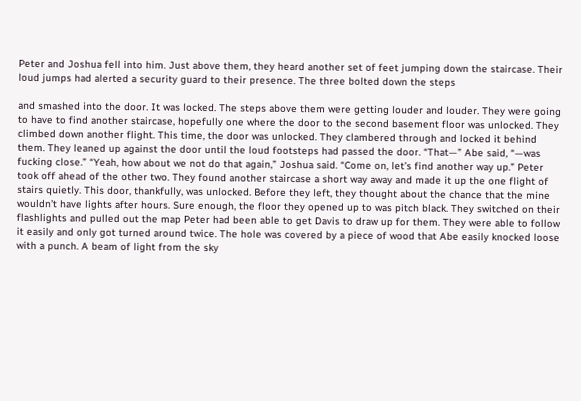Peter and Joshua fell into him. Just above them, they heard another set of feet jumping down the staircase. Their loud jumps had alerted a security guard to their presence. The three bolted down the steps

and smashed into the door. It was locked. The steps above them were getting louder and louder. They were going to have to find another staircase, hopefully one where the door to the second basement floor was unlocked. They climbed down another flight. This time, the door was unlocked. They clambered through and locked it behind them. They leaned up against the door until the loud footsteps had passed the door. “That—” Abe said, “—was fucking close.” “Yeah, how about we not do that again,” Joshua said. “Come on, let’s find another way up.” Peter took off ahead of the other two. They found another staircase a short way away and made it up the one flight of stairs quietly. This door, thankfully, was unlocked. Before they left, they thought about the chance that the mine wouldn’t have lights after hours. Sure enough, the floor they opened up to was pitch black. They switched on their flashlights and pulled out the map Peter had been able to get Davis to draw up for them. They were able to follow it easily and only got turned around twice. The hole was covered by a piece of wood that Abe easily knocked loose with a punch. A beam of light from the sky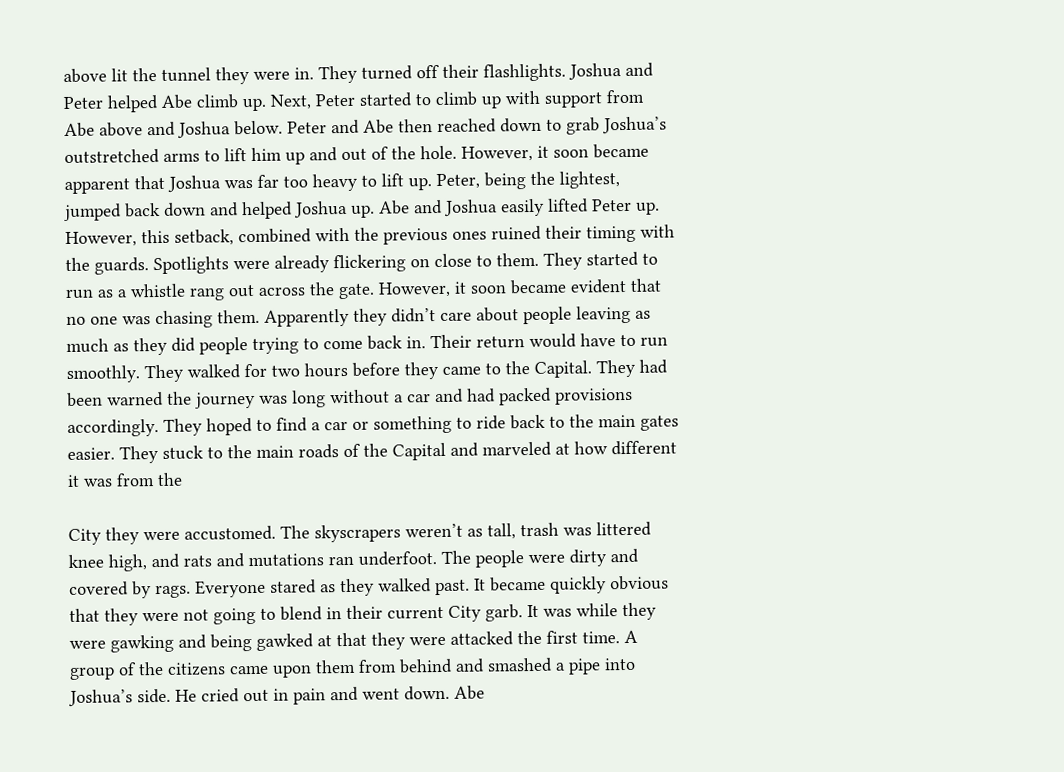above lit the tunnel they were in. They turned off their flashlights. Joshua and Peter helped Abe climb up. Next, Peter started to climb up with support from Abe above and Joshua below. Peter and Abe then reached down to grab Joshua’s outstretched arms to lift him up and out of the hole. However, it soon became apparent that Joshua was far too heavy to lift up. Peter, being the lightest, jumped back down and helped Joshua up. Abe and Joshua easily lifted Peter up. However, this setback, combined with the previous ones ruined their timing with the guards. Spotlights were already flickering on close to them. They started to run as a whistle rang out across the gate. However, it soon became evident that no one was chasing them. Apparently they didn’t care about people leaving as much as they did people trying to come back in. Their return would have to run smoothly. They walked for two hours before they came to the Capital. They had been warned the journey was long without a car and had packed provisions accordingly. They hoped to find a car or something to ride back to the main gates easier. They stuck to the main roads of the Capital and marveled at how different it was from the

City they were accustomed. The skyscrapers weren’t as tall, trash was littered knee high, and rats and mutations ran underfoot. The people were dirty and covered by rags. Everyone stared as they walked past. It became quickly obvious that they were not going to blend in their current City garb. It was while they were gawking and being gawked at that they were attacked the first time. A group of the citizens came upon them from behind and smashed a pipe into Joshua’s side. He cried out in pain and went down. Abe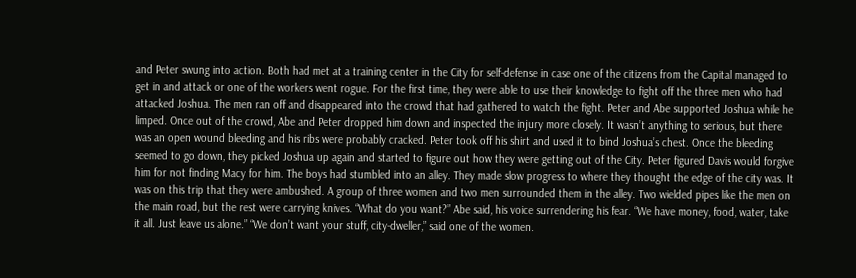and Peter swung into action. Both had met at a training center in the City for self-defense in case one of the citizens from the Capital managed to get in and attack or one of the workers went rogue. For the first time, they were able to use their knowledge to fight off the three men who had attacked Joshua. The men ran off and disappeared into the crowd that had gathered to watch the fight. Peter and Abe supported Joshua while he limped. Once out of the crowd, Abe and Peter dropped him down and inspected the injury more closely. It wasn’t anything to serious, but there was an open wound bleeding and his ribs were probably cracked. Peter took off his shirt and used it to bind Joshua’s chest. Once the bleeding seemed to go down, they picked Joshua up again and started to figure out how they were getting out of the City. Peter figured Davis would forgive him for not finding Macy for him. The boys had stumbled into an alley. They made slow progress to where they thought the edge of the city was. It was on this trip that they were ambushed. A group of three women and two men surrounded them in the alley. Two wielded pipes like the men on the main road, but the rest were carrying knives. “What do you want?” Abe said, his voice surrendering his fear. “We have money, food, water, take it all. Just leave us alone.” “We don’t want your stuff, city-dweller,” said one of the women.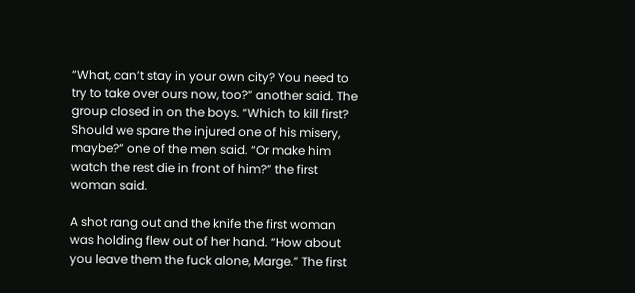“What, can’t stay in your own city? You need to try to take over ours now, too?” another said. The group closed in on the boys. “Which to kill first? Should we spare the injured one of his misery, maybe?” one of the men said. “Or make him watch the rest die in front of him?” the first woman said.

A shot rang out and the knife the first woman was holding flew out of her hand. “How about you leave them the fuck alone, Marge.” The first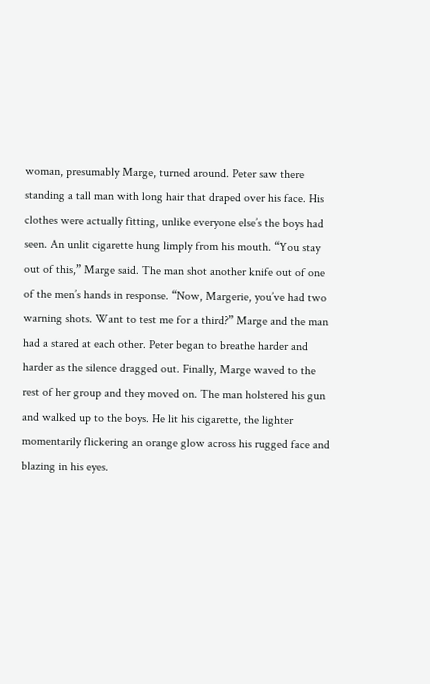woman, presumably Marge, turned around. Peter saw there standing a tall man with long hair that draped over his face. His clothes were actually fitting, unlike everyone else’s the boys had seen. An unlit cigarette hung limply from his mouth. “You stay out of this,” Marge said. The man shot another knife out of one of the men’s hands in response. “Now, Margerie, you’ve had two warning shots. Want to test me for a third?” Marge and the man had a stared at each other. Peter began to breathe harder and harder as the silence dragged out. Finally, Marge waved to the rest of her group and they moved on. The man holstered his gun and walked up to the boys. He lit his cigarette, the lighter momentarily flickering an orange glow across his rugged face and blazing in his eyes.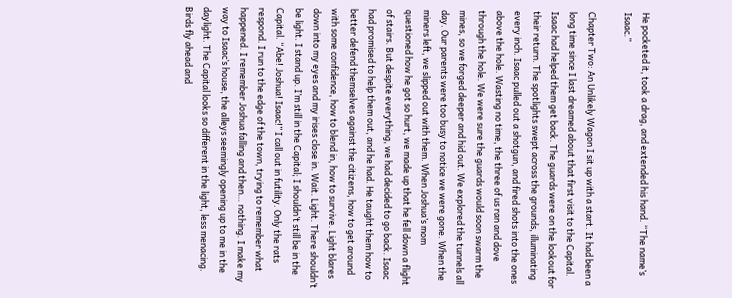He pocketed it, took a drag, and extended his hand. “The name’s Isaac.”

Chapter Two: An Unlikely Wagon I sit up with a start. It had been a long time since I last dreamed about that first visit to the Capital. Isaac had helped them get back. The guards were on the lookout for their return. The spotlights swept across the grounds, illuminating every inch. Isaac pulled out a shotgun, and fired shots into the ones above the hole. Wasting no time, the three of us ran and dove through the hole. We were sure the guards would soon swarm the mines, so we forged deeper and hid out. We explored the tunnels all day. Our parents were too busy to notice we were gone. When the miners left, we slipped out with them. When Joshua’s mom questioned how he got so hurt, we made up that he fell down a flight of stairs. But despite everything, we had decided to go back. Isaac had promised to help them out, and he had. He taught them how to better defend themselves against the citizens, how to get around with some confidence, how to blend in, how to survive. Light blares down into my eyes and my irises close in. Wait. Light. There shouldn’t be light. I stand up. I’m still in the Capital; I shouldn’t still be in the Capital. “Abe! Joshua! Isaac!” I call out in futility. Only the rats respond. I run to the edge of the town, trying to remember what happened. I remember Joshua falling and then… nothing. I make my way to Isaac’s house, the alleys seemingly opening up to me in the daylight. The Capital looks so different in the light, less menacing. Birds fly ahead and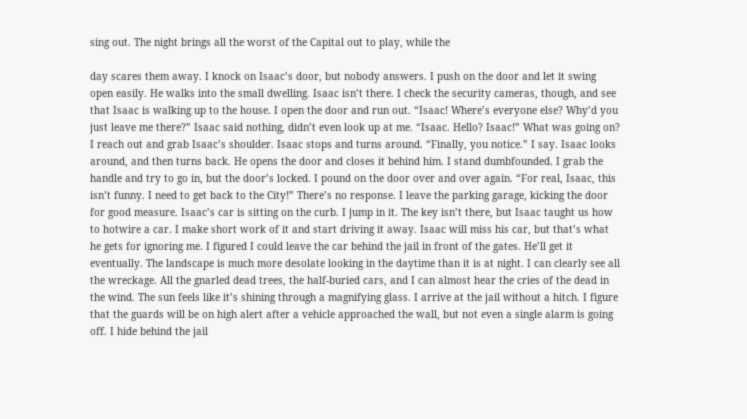sing out. The night brings all the worst of the Capital out to play, while the

day scares them away. I knock on Isaac’s door, but nobody answers. I push on the door and let it swing open easily. He walks into the small dwelling. Isaac isn’t there. I check the security cameras, though, and see that Isaac is walking up to the house. I open the door and run out. “Isaac! Where’s everyone else? Why’d you just leave me there?” Isaac said nothing, didn’t even look up at me. “Isaac. Hello? Isaac!” What was going on? I reach out and grab Isaac’s shoulder. Isaac stops and turns around. “Finally, you notice.” I say. Isaac looks around, and then turns back. He opens the door and closes it behind him. I stand dumbfounded. I grab the handle and try to go in, but the door’s locked. I pound on the door over and over again. “For real, Isaac, this isn’t funny. I need to get back to the City!” There’s no response. I leave the parking garage, kicking the door for good measure. Isaac’s car is sitting on the curb. I jump in it. The key isn’t there, but Isaac taught us how to hotwire a car. I make short work of it and start driving it away. Isaac will miss his car, but that’s what he gets for ignoring me. I figured I could leave the car behind the jail in front of the gates. He’ll get it eventually. The landscape is much more desolate looking in the daytime than it is at night. I can clearly see all the wreckage. All the gnarled dead trees, the half-buried cars, and I can almost hear the cries of the dead in the wind. The sun feels like it’s shining through a magnifying glass. I arrive at the jail without a hitch. I figure that the guards will be on high alert after a vehicle approached the wall, but not even a single alarm is going off. I hide behind the jail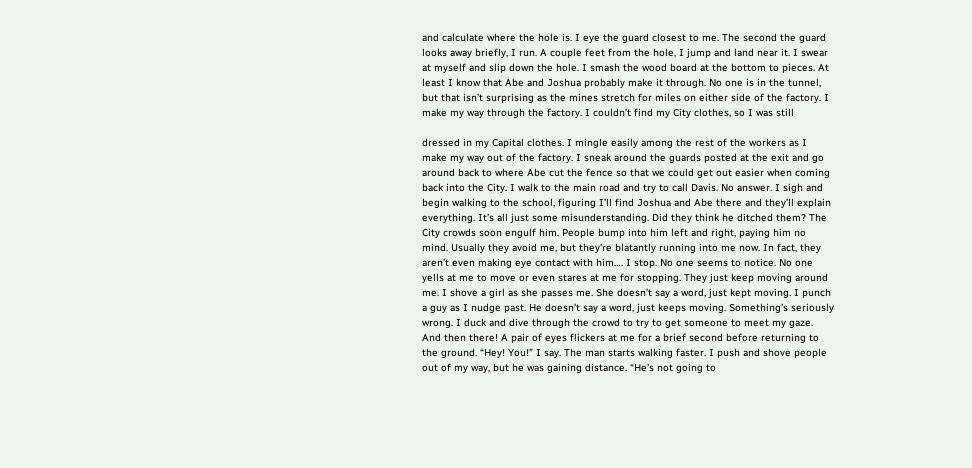and calculate where the hole is. I eye the guard closest to me. The second the guard looks away briefly, I run. A couple feet from the hole, I jump and land near it. I swear at myself and slip down the hole. I smash the wood board at the bottom to pieces. At least I know that Abe and Joshua probably make it through. No one is in the tunnel, but that isn’t surprising as the mines stretch for miles on either side of the factory. I make my way through the factory. I couldn’t find my City clothes, so I was still

dressed in my Capital clothes. I mingle easily among the rest of the workers as I make my way out of the factory. I sneak around the guards posted at the exit and go around back to where Abe cut the fence so that we could get out easier when coming back into the City. I walk to the main road and try to call Davis. No answer. I sigh and begin walking to the school, figuring I’ll find Joshua and Abe there and they’ll explain everything. It’s all just some misunderstanding. Did they think he ditched them? The City crowds soon engulf him. People bump into him left and right, paying him no mind. Usually they avoid me, but they’re blatantly running into me now. In fact, they aren’t even making eye contact with him…. I stop. No one seems to notice. No one yells at me to move or even stares at me for stopping. They just keep moving around me. I shove a girl as she passes me. She doesn’t say a word, just kept moving. I punch a guy as I nudge past. He doesn’t say a word, just keeps moving. Something’s seriously wrong. I duck and dive through the crowd to try to get someone to meet my gaze. And then there! A pair of eyes flickers at me for a brief second before returning to the ground. “Hey! You!” I say. The man starts walking faster. I push and shove people out of my way, but he was gaining distance. “He’s not going to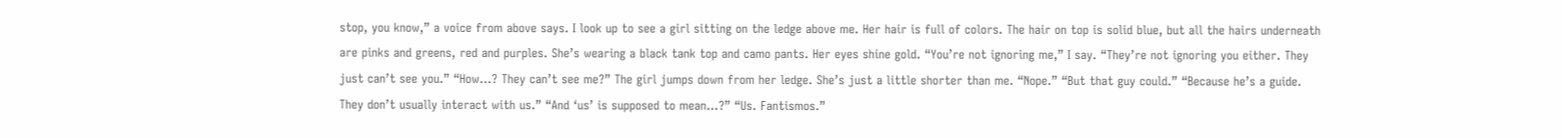stop, you know,” a voice from above says. I look up to see a girl sitting on the ledge above me. Her hair is full of colors. The hair on top is solid blue, but all the hairs underneath are pinks and greens, red and purples. She’s wearing a black tank top and camo pants. Her eyes shine gold. “You’re not ignoring me,” I say. “They’re not ignoring you either. They just can’t see you.” “How…? They can’t see me?” The girl jumps down from her ledge. She’s just a little shorter than me. “Nope.” “But that guy could.” “Because he’s a guide. They don’t usually interact with us.” “And ‘us’ is supposed to mean…?” “Us. Fantismos.”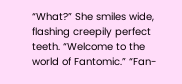“What?” She smiles wide, flashing creepily perfect teeth. “Welcome to the world of Fantomic.” “Fan-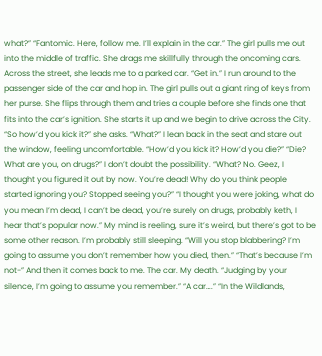what?” “Fantomic. Here, follow me. I’ll explain in the car.” The girl pulls me out into the middle of traffic. She drags me skillfully through the oncoming cars. Across the street, she leads me to a parked car. “Get in.” I run around to the passenger side of the car and hop in. The girl pulls out a giant ring of keys from her purse. She flips through them and tries a couple before she finds one that fits into the car’s ignition. She starts it up and we begin to drive across the City. “So how’d you kick it?” she asks. “What?” I lean back in the seat and stare out the window, feeling uncomfortable. “How’d you kick it? How’d you die?” “Die? What are you, on drugs?” I don’t doubt the possibility. “What? No. Geez, I thought you figured it out by now. You’re dead! Why do you think people started ignoring you? Stopped seeing you?” “I thought you were joking, what do you mean I’m dead, I can’t be dead, you’re surely on drugs, probably keth, I hear that’s popular now.” My mind is reeling, sure it’s weird, but there’s got to be some other reason. I’m probably still sleeping. “Will you stop blabbering? I’m going to assume you don’t remember how you died, then.” “That’s because I’m not-” And then it comes back to me. The car. My death. “Judging by your silence, I’m going to assume you remember.” “A car….” “In the Wildlands,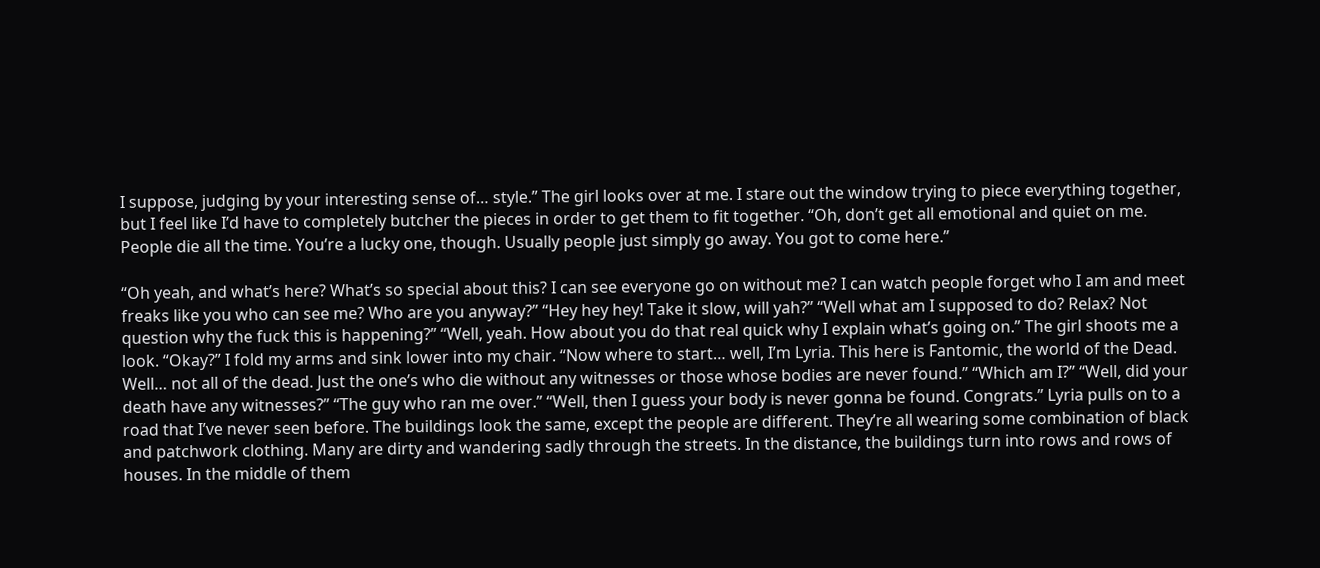I suppose, judging by your interesting sense of… style.” The girl looks over at me. I stare out the window trying to piece everything together, but I feel like I’d have to completely butcher the pieces in order to get them to fit together. “Oh, don’t get all emotional and quiet on me. People die all the time. You’re a lucky one, though. Usually people just simply go away. You got to come here.”

“Oh yeah, and what’s here? What’s so special about this? I can see everyone go on without me? I can watch people forget who I am and meet freaks like you who can see me? Who are you anyway?” “Hey hey hey! Take it slow, will yah?” “Well what am I supposed to do? Relax? Not question why the fuck this is happening?” “Well, yeah. How about you do that real quick why I explain what’s going on.” The girl shoots me a look. “Okay?” I fold my arms and sink lower into my chair. “Now where to start… well, I’m Lyria. This here is Fantomic, the world of the Dead. Well… not all of the dead. Just the one’s who die without any witnesses or those whose bodies are never found.” “Which am I?” “Well, did your death have any witnesses?” “The guy who ran me over.” “Well, then I guess your body is never gonna be found. Congrats.” Lyria pulls on to a road that I’ve never seen before. The buildings look the same, except the people are different. They’re all wearing some combination of black and patchwork clothing. Many are dirty and wandering sadly through the streets. In the distance, the buildings turn into rows and rows of houses. In the middle of them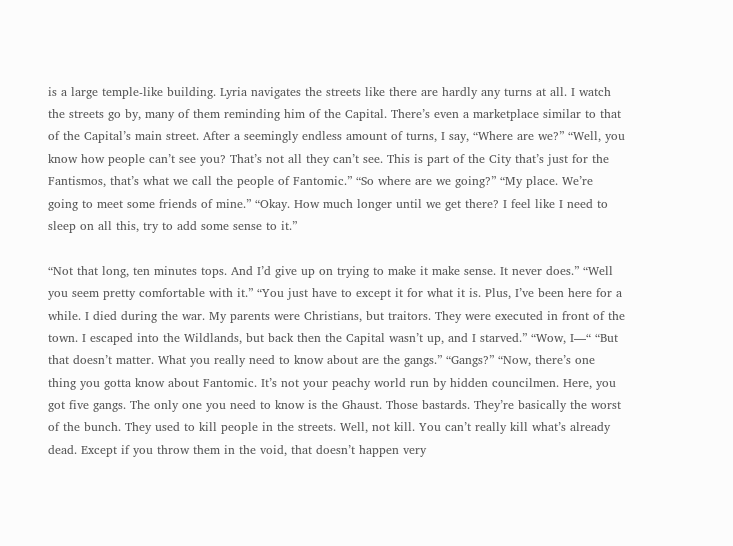is a large temple-like building. Lyria navigates the streets like there are hardly any turns at all. I watch the streets go by, many of them reminding him of the Capital. There’s even a marketplace similar to that of the Capital’s main street. After a seemingly endless amount of turns, I say, “Where are we?” “Well, you know how people can’t see you? That’s not all they can’t see. This is part of the City that’s just for the Fantismos, that’s what we call the people of Fantomic.” “So where are we going?” “My place. We’re going to meet some friends of mine.” “Okay. How much longer until we get there? I feel like I need to sleep on all this, try to add some sense to it.”

“Not that long, ten minutes tops. And I’d give up on trying to make it make sense. It never does.” “Well you seem pretty comfortable with it.” “You just have to except it for what it is. Plus, I’ve been here for a while. I died during the war. My parents were Christians, but traitors. They were executed in front of the town. I escaped into the Wildlands, but back then the Capital wasn’t up, and I starved.” “Wow, I—“ “But that doesn’t matter. What you really need to know about are the gangs.” “Gangs?” “Now, there’s one thing you gotta know about Fantomic. It’s not your peachy world run by hidden councilmen. Here, you got five gangs. The only one you need to know is the Ghaust. Those bastards. They’re basically the worst of the bunch. They used to kill people in the streets. Well, not kill. You can’t really kill what’s already dead. Except if you throw them in the void, that doesn’t happen very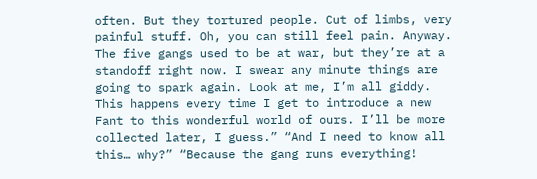often. But they tortured people. Cut of limbs, very painful stuff. Oh, you can still feel pain. Anyway. The five gangs used to be at war, but they’re at a standoff right now. I swear any minute things are going to spark again. Look at me, I’m all giddy. This happens every time I get to introduce a new Fant to this wonderful world of ours. I’ll be more collected later, I guess.” “And I need to know all this… why?” “Because the gang runs everything!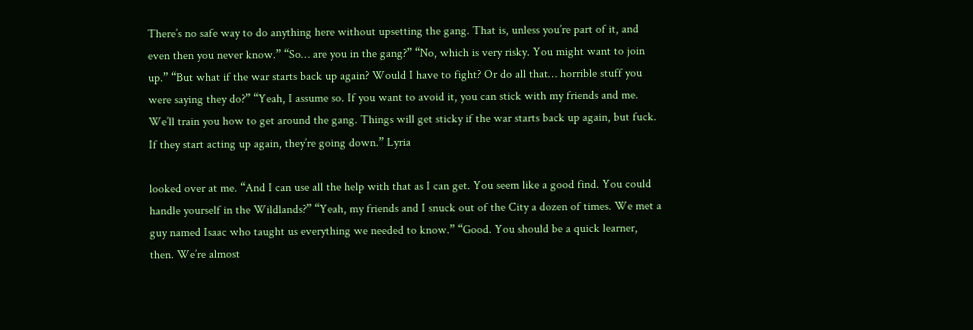There’s no safe way to do anything here without upsetting the gang. That is, unless you’re part of it, and even then you never know.” “So… are you in the gang?” “No, which is very risky. You might want to join up.” “But what if the war starts back up again? Would I have to fight? Or do all that… horrible stuff you were saying they do?” “Yeah, I assume so. If you want to avoid it, you can stick with my friends and me. We’ll train you how to get around the gang. Things will get sticky if the war starts back up again, but fuck. If they start acting up again, they’re going down.” Lyria

looked over at me. “And I can use all the help with that as I can get. You seem like a good find. You could handle yourself in the Wildlands?” “Yeah, my friends and I snuck out of the City a dozen of times. We met a guy named Isaac who taught us everything we needed to know.” “Good. You should be a quick learner, then. We’re almost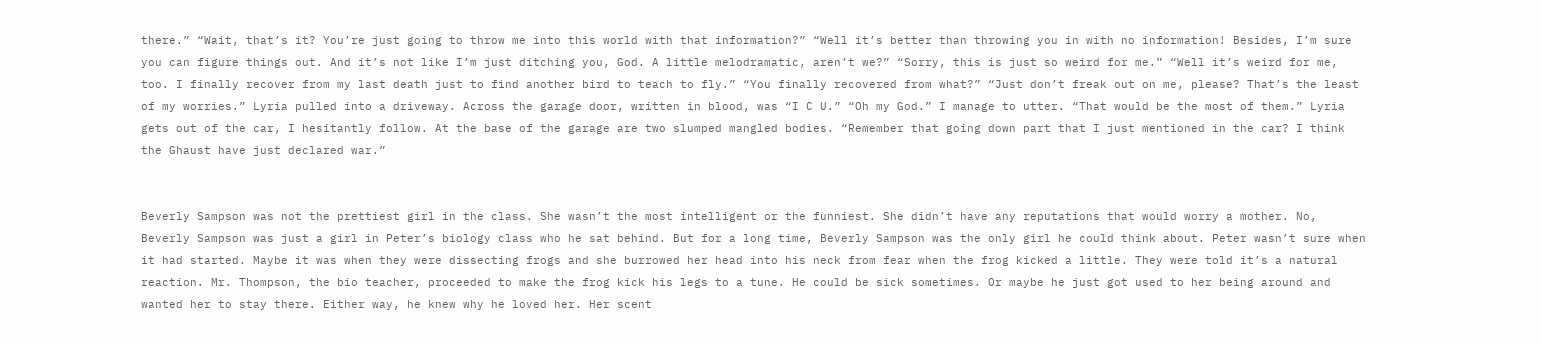there.” “Wait, that’s it? You’re just going to throw me into this world with that information?” “Well it’s better than throwing you in with no information! Besides, I’m sure you can figure things out. And it’s not like I’m just ditching you, God. A little melodramatic, aren’t we?” “Sorry, this is just so weird for me.” “Well it’s weird for me, too. I finally recover from my last death just to find another bird to teach to fly.” “You finally recovered from what?” “Just don’t freak out on me, please? That’s the least of my worries.” Lyria pulled into a driveway. Across the garage door, written in blood, was “I C U.” “Oh my God.” I manage to utter. “That would be the most of them.” Lyria gets out of the car, I hesitantly follow. At the base of the garage are two slumped mangled bodies. “Remember that going down part that I just mentioned in the car? I think the Ghaust have just declared war.”


Beverly Sampson was not the prettiest girl in the class. She wasn’t the most intelligent or the funniest. She didn’t have any reputations that would worry a mother. No, Beverly Sampson was just a girl in Peter’s biology class who he sat behind. But for a long time, Beverly Sampson was the only girl he could think about. Peter wasn’t sure when it had started. Maybe it was when they were dissecting frogs and she burrowed her head into his neck from fear when the frog kicked a little. They were told it’s a natural reaction. Mr. Thompson, the bio teacher, proceeded to make the frog kick his legs to a tune. He could be sick sometimes. Or maybe he just got used to her being around and wanted her to stay there. Either way, he knew why he loved her. Her scent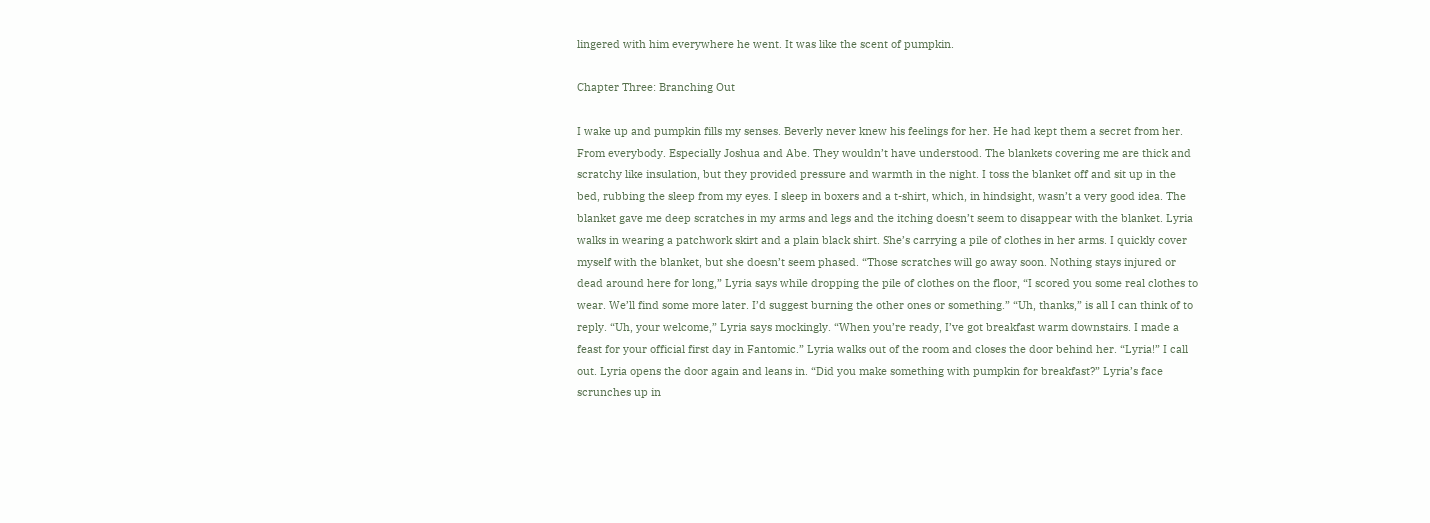lingered with him everywhere he went. It was like the scent of pumpkin.

Chapter Three: Branching Out

I wake up and pumpkin fills my senses. Beverly never knew his feelings for her. He had kept them a secret from her. From everybody. Especially Joshua and Abe. They wouldn’t have understood. The blankets covering me are thick and scratchy like insulation, but they provided pressure and warmth in the night. I toss the blanket off and sit up in the bed, rubbing the sleep from my eyes. I sleep in boxers and a t-shirt, which, in hindsight, wasn’t a very good idea. The blanket gave me deep scratches in my arms and legs and the itching doesn’t seem to disappear with the blanket. Lyria walks in wearing a patchwork skirt and a plain black shirt. She’s carrying a pile of clothes in her arms. I quickly cover myself with the blanket, but she doesn’t seem phased. “Those scratches will go away soon. Nothing stays injured or dead around here for long,” Lyria says while dropping the pile of clothes on the floor, “I scored you some real clothes to wear. We’ll find some more later. I’d suggest burning the other ones or something.” “Uh, thanks,” is all I can think of to reply. “Uh, your welcome,” Lyria says mockingly. “When you’re ready, I’ve got breakfast warm downstairs. I made a feast for your official first day in Fantomic.” Lyria walks out of the room and closes the door behind her. “Lyria!” I call out. Lyria opens the door again and leans in. “Did you make something with pumpkin for breakfast?” Lyria’s face scrunches up in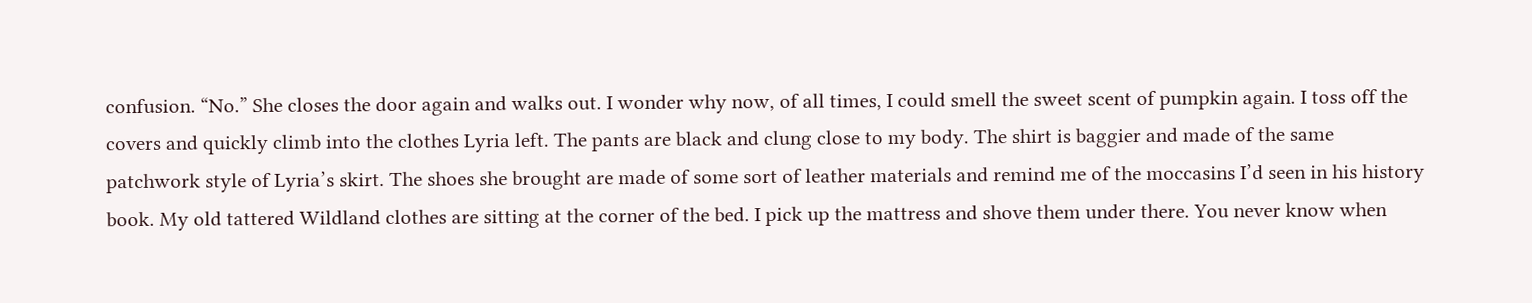confusion. “No.” She closes the door again and walks out. I wonder why now, of all times, I could smell the sweet scent of pumpkin again. I toss off the covers and quickly climb into the clothes Lyria left. The pants are black and clung close to my body. The shirt is baggier and made of the same patchwork style of Lyria’s skirt. The shoes she brought are made of some sort of leather materials and remind me of the moccasins I’d seen in his history book. My old tattered Wildland clothes are sitting at the corner of the bed. I pick up the mattress and shove them under there. You never know when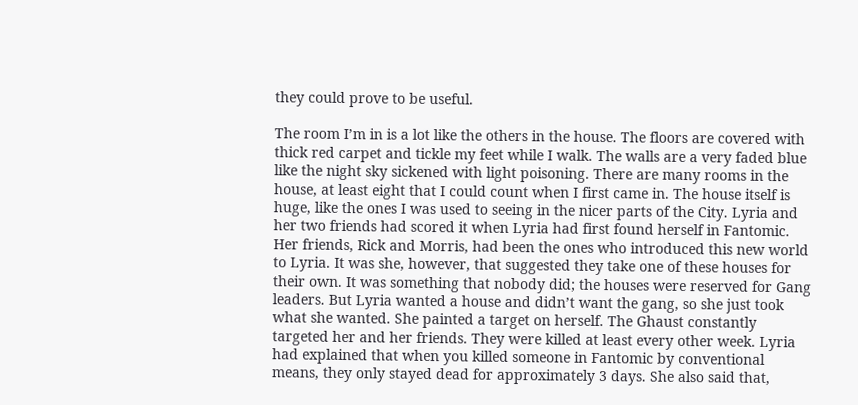they could prove to be useful.

The room I’m in is a lot like the others in the house. The floors are covered with thick red carpet and tickle my feet while I walk. The walls are a very faded blue like the night sky sickened with light poisoning. There are many rooms in the house, at least eight that I could count when I first came in. The house itself is huge, like the ones I was used to seeing in the nicer parts of the City. Lyria and her two friends had scored it when Lyria had first found herself in Fantomic. Her friends, Rick and Morris, had been the ones who introduced this new world to Lyria. It was she, however, that suggested they take one of these houses for their own. It was something that nobody did; the houses were reserved for Gang leaders. But Lyria wanted a house and didn’t want the gang, so she just took what she wanted. She painted a target on herself. The Ghaust constantly targeted her and her friends. They were killed at least every other week. Lyria had explained that when you killed someone in Fantomic by conventional means, they only stayed dead for approximately 3 days. She also said that,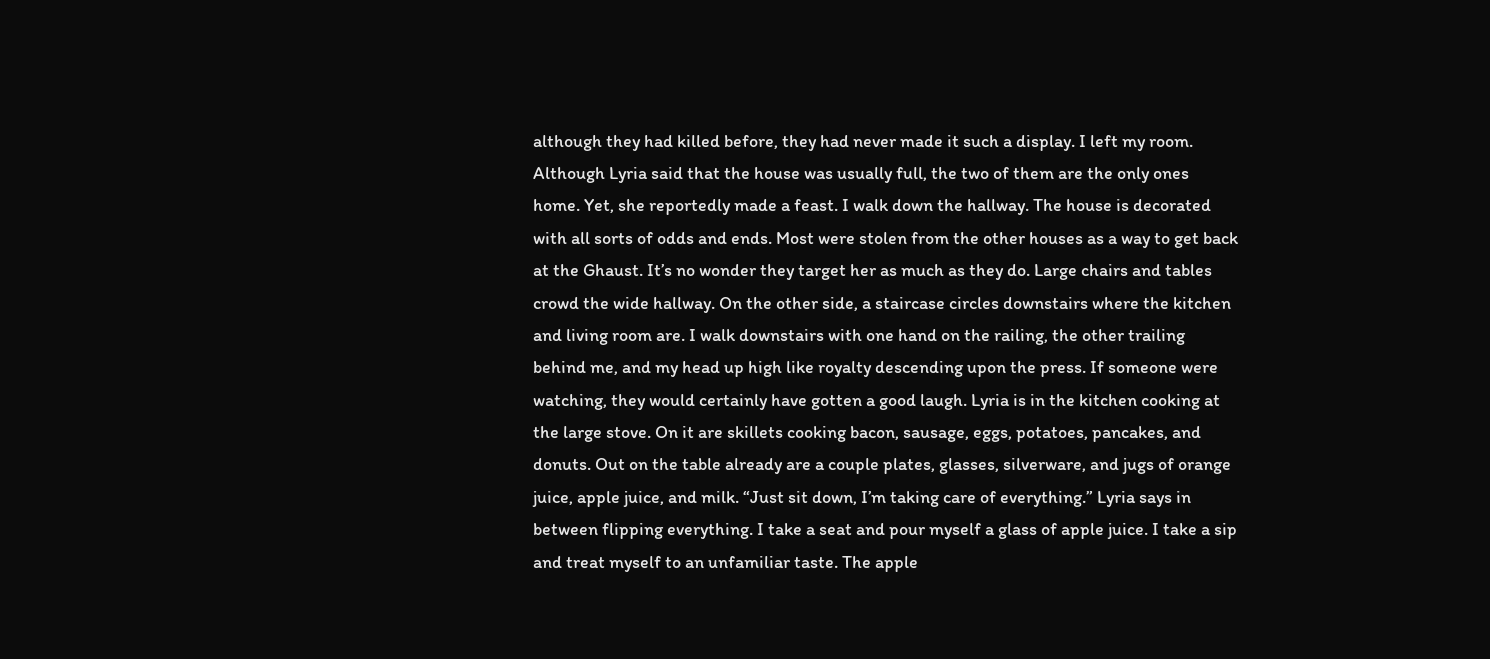although they had killed before, they had never made it such a display. I left my room. Although Lyria said that the house was usually full, the two of them are the only ones home. Yet, she reportedly made a feast. I walk down the hallway. The house is decorated with all sorts of odds and ends. Most were stolen from the other houses as a way to get back at the Ghaust. It’s no wonder they target her as much as they do. Large chairs and tables crowd the wide hallway. On the other side, a staircase circles downstairs where the kitchen and living room are. I walk downstairs with one hand on the railing, the other trailing behind me, and my head up high like royalty descending upon the press. If someone were watching, they would certainly have gotten a good laugh. Lyria is in the kitchen cooking at the large stove. On it are skillets cooking bacon, sausage, eggs, potatoes, pancakes, and donuts. Out on the table already are a couple plates, glasses, silverware, and jugs of orange juice, apple juice, and milk. “Just sit down, I’m taking care of everything.” Lyria says in between flipping everything. I take a seat and pour myself a glass of apple juice. I take a sip and treat myself to an unfamiliar taste. The apple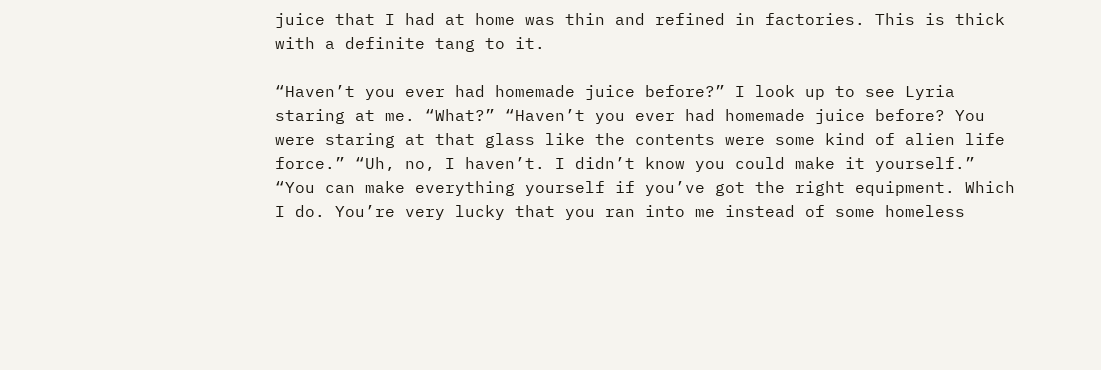juice that I had at home was thin and refined in factories. This is thick with a definite tang to it.

“Haven’t you ever had homemade juice before?” I look up to see Lyria staring at me. “What?” “Haven’t you ever had homemade juice before? You were staring at that glass like the contents were some kind of alien life force.” “Uh, no, I haven’t. I didn’t know you could make it yourself.” “You can make everything yourself if you’ve got the right equipment. Which I do. You’re very lucky that you ran into me instead of some homeless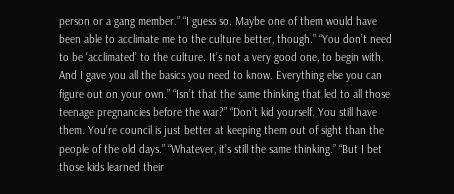person or a gang member.” “I guess so. Maybe one of them would have been able to acclimate me to the culture better, though.” “You don’t need to be ‘acclimated’ to the culture. It’s not a very good one, to begin with. And I gave you all the basics you need to know. Everything else you can figure out on your own.” “Isn’t that the same thinking that led to all those teenage pregnancies before the war?” “Don’t kid yourself. You still have them. You’re council is just better at keeping them out of sight than the people of the old days.” “Whatever, it’s still the same thinking.” “But I bet those kids learned their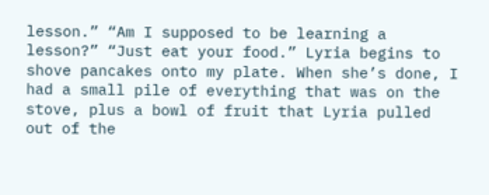lesson.” “Am I supposed to be learning a lesson?” “Just eat your food.” Lyria begins to shove pancakes onto my plate. When she’s done, I had a small pile of everything that was on the stove, plus a bowl of fruit that Lyria pulled out of the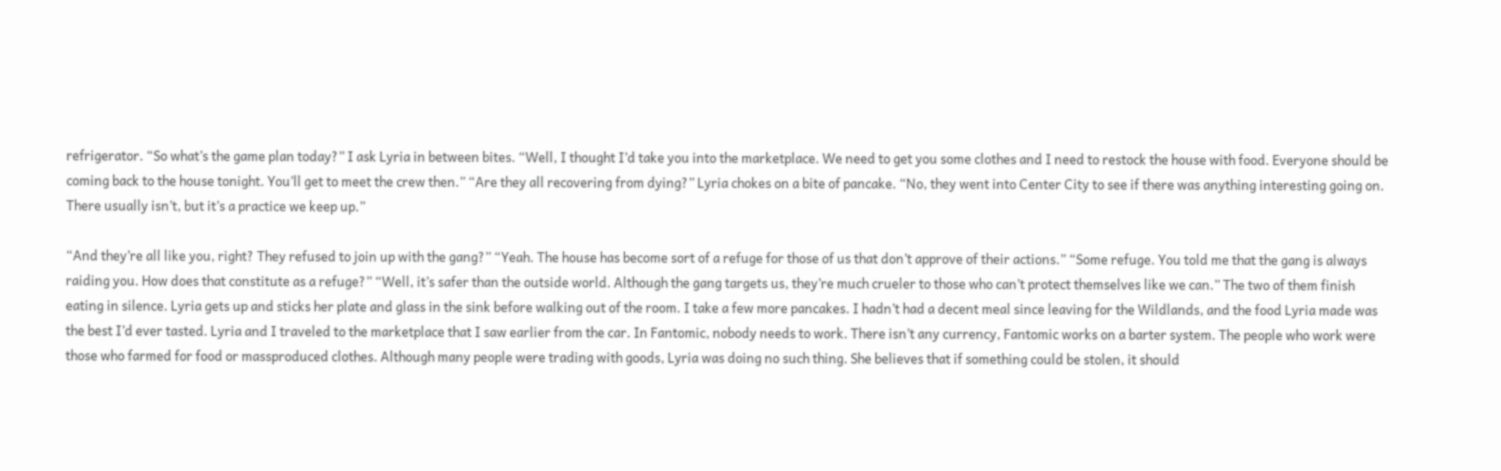refrigerator. “So what’s the game plan today?” I ask Lyria in between bites. “Well, I thought I’d take you into the marketplace. We need to get you some clothes and I need to restock the house with food. Everyone should be coming back to the house tonight. You’ll get to meet the crew then.” “Are they all recovering from dying?” Lyria chokes on a bite of pancake. “No, they went into Center City to see if there was anything interesting going on. There usually isn’t, but it’s a practice we keep up.”

“And they’re all like you, right? They refused to join up with the gang?” “Yeah. The house has become sort of a refuge for those of us that don’t approve of their actions.” “Some refuge. You told me that the gang is always raiding you. How does that constitute as a refuge?” “Well, it’s safer than the outside world. Although the gang targets us, they’re much crueler to those who can’t protect themselves like we can.” The two of them finish eating in silence. Lyria gets up and sticks her plate and glass in the sink before walking out of the room. I take a few more pancakes. I hadn’t had a decent meal since leaving for the Wildlands, and the food Lyria made was the best I’d ever tasted. Lyria and I traveled to the marketplace that I saw earlier from the car. In Fantomic, nobody needs to work. There isn’t any currency, Fantomic works on a barter system. The people who work were those who farmed for food or massproduced clothes. Although many people were trading with goods, Lyria was doing no such thing. She believes that if something could be stolen, it should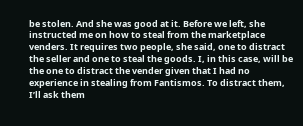be stolen. And she was good at it. Before we left, she instructed me on how to steal from the marketplace venders. It requires two people, she said, one to distract the seller and one to steal the goods. I, in this case, will be the one to distract the vender given that I had no experience in stealing from Fantismos. To distract them, I’ll ask them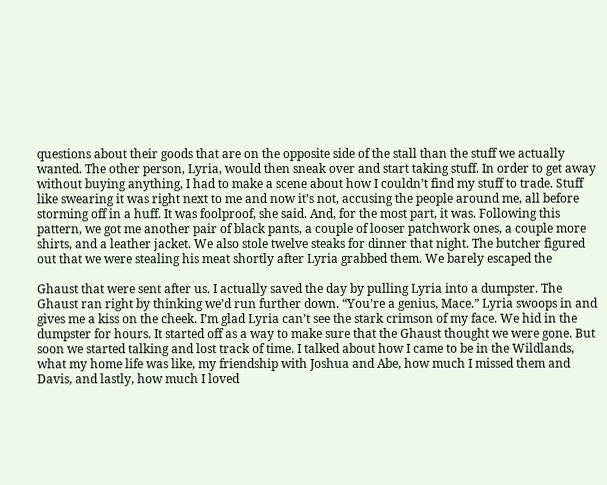questions about their goods that are on the opposite side of the stall than the stuff we actually wanted. The other person, Lyria, would then sneak over and start taking stuff. In order to get away without buying anything, I had to make a scene about how I couldn’t find my stuff to trade. Stuff like swearing it was right next to me and now it’s not, accusing the people around me, all before storming off in a huff. It was foolproof, she said. And, for the most part, it was. Following this pattern, we got me another pair of black pants, a couple of looser patchwork ones, a couple more shirts, and a leather jacket. We also stole twelve steaks for dinner that night. The butcher figured out that we were stealing his meat shortly after Lyria grabbed them. We barely escaped the

Ghaust that were sent after us. I actually saved the day by pulling Lyria into a dumpster. The Ghaust ran right by thinking we’d run further down. “You’re a genius, Mace.” Lyria swoops in and gives me a kiss on the cheek. I’m glad Lyria can’t see the stark crimson of my face. We hid in the dumpster for hours. It started off as a way to make sure that the Ghaust thought we were gone. But soon we started talking and lost track of time. I talked about how I came to be in the Wildlands, what my home life was like, my friendship with Joshua and Abe, how much I missed them and Davis, and lastly, how much I loved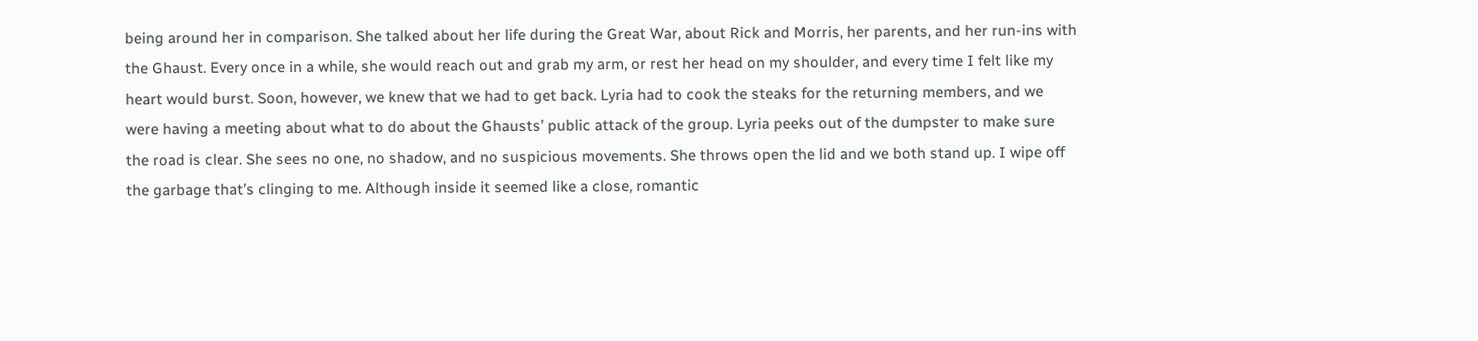being around her in comparison. She talked about her life during the Great War, about Rick and Morris, her parents, and her run-ins with the Ghaust. Every once in a while, she would reach out and grab my arm, or rest her head on my shoulder, and every time I felt like my heart would burst. Soon, however, we knew that we had to get back. Lyria had to cook the steaks for the returning members, and we were having a meeting about what to do about the Ghausts’ public attack of the group. Lyria peeks out of the dumpster to make sure the road is clear. She sees no one, no shadow, and no suspicious movements. She throws open the lid and we both stand up. I wipe off the garbage that’s clinging to me. Although inside it seemed like a close, romantic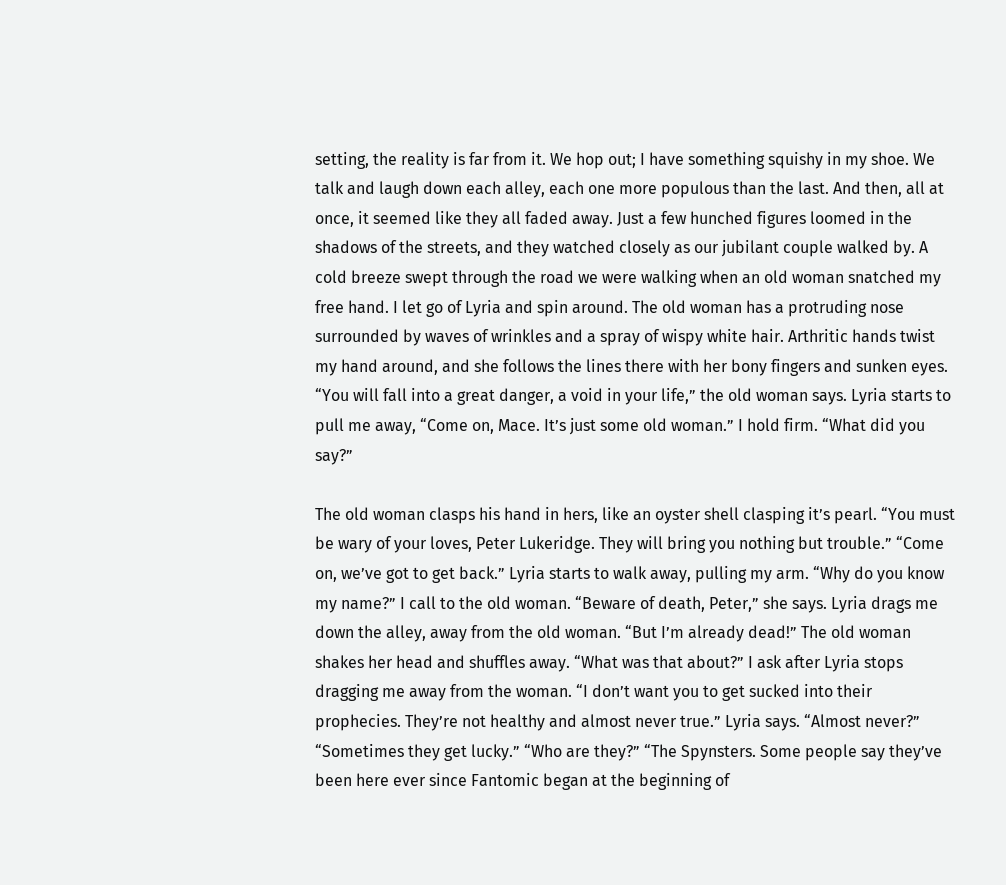setting, the reality is far from it. We hop out; I have something squishy in my shoe. We talk and laugh down each alley, each one more populous than the last. And then, all at once, it seemed like they all faded away. Just a few hunched figures loomed in the shadows of the streets, and they watched closely as our jubilant couple walked by. A cold breeze swept through the road we were walking when an old woman snatched my free hand. I let go of Lyria and spin around. The old woman has a protruding nose surrounded by waves of wrinkles and a spray of wispy white hair. Arthritic hands twist my hand around, and she follows the lines there with her bony fingers and sunken eyes. “You will fall into a great danger, a void in your life,” the old woman says. Lyria starts to pull me away, “Come on, Mace. It’s just some old woman.” I hold firm. “What did you say?”

The old woman clasps his hand in hers, like an oyster shell clasping it’s pearl. “You must be wary of your loves, Peter Lukeridge. They will bring you nothing but trouble.” “Come on, we’ve got to get back.” Lyria starts to walk away, pulling my arm. “Why do you know my name?” I call to the old woman. “Beware of death, Peter,” she says. Lyria drags me down the alley, away from the old woman. “But I’m already dead!” The old woman shakes her head and shuffles away. “What was that about?” I ask after Lyria stops dragging me away from the woman. “I don’t want you to get sucked into their prophecies. They’re not healthy and almost never true.” Lyria says. “Almost never?” “Sometimes they get lucky.” “Who are they?” “The Spynsters. Some people say they’ve been here ever since Fantomic began at the beginning of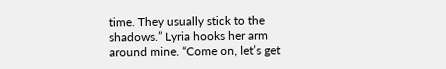time. They usually stick to the shadows.” Lyria hooks her arm around mine. “Come on, let’s get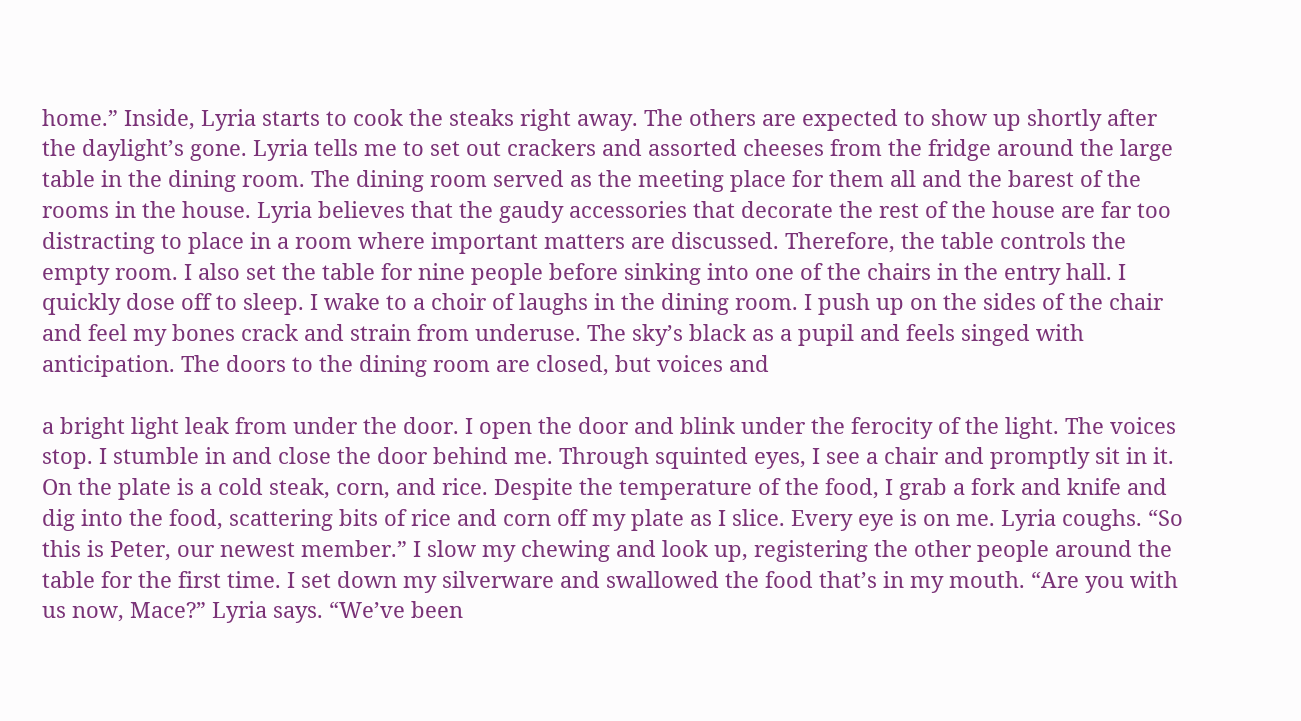home.” Inside, Lyria starts to cook the steaks right away. The others are expected to show up shortly after the daylight’s gone. Lyria tells me to set out crackers and assorted cheeses from the fridge around the large table in the dining room. The dining room served as the meeting place for them all and the barest of the rooms in the house. Lyria believes that the gaudy accessories that decorate the rest of the house are far too distracting to place in a room where important matters are discussed. Therefore, the table controls the empty room. I also set the table for nine people before sinking into one of the chairs in the entry hall. I quickly dose off to sleep. I wake to a choir of laughs in the dining room. I push up on the sides of the chair and feel my bones crack and strain from underuse. The sky’s black as a pupil and feels singed with anticipation. The doors to the dining room are closed, but voices and

a bright light leak from under the door. I open the door and blink under the ferocity of the light. The voices stop. I stumble in and close the door behind me. Through squinted eyes, I see a chair and promptly sit in it. On the plate is a cold steak, corn, and rice. Despite the temperature of the food, I grab a fork and knife and dig into the food, scattering bits of rice and corn off my plate as I slice. Every eye is on me. Lyria coughs. “So this is Peter, our newest member.” I slow my chewing and look up, registering the other people around the table for the first time. I set down my silverware and swallowed the food that’s in my mouth. “Are you with us now, Mace?” Lyria says. “We’ve been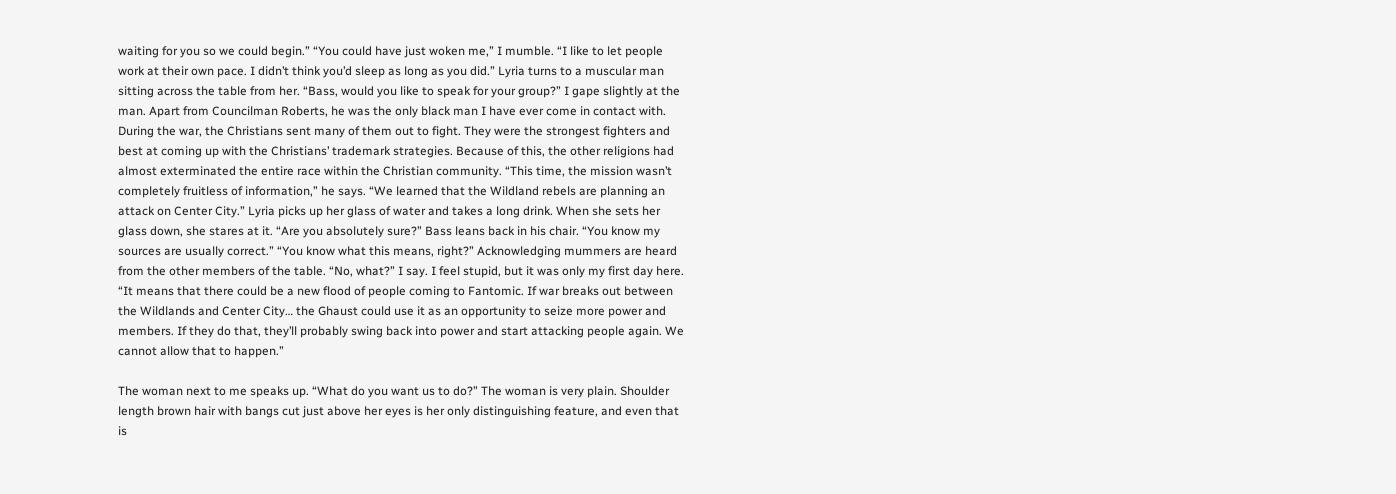waiting for you so we could begin.” “You could have just woken me,” I mumble. “I like to let people work at their own pace. I didn’t think you’d sleep as long as you did.” Lyria turns to a muscular man sitting across the table from her. “Bass, would you like to speak for your group?” I gape slightly at the man. Apart from Councilman Roberts, he was the only black man I have ever come in contact with. During the war, the Christians sent many of them out to fight. They were the strongest fighters and best at coming up with the Christians’ trademark strategies. Because of this, the other religions had almost exterminated the entire race within the Christian community. “This time, the mission wasn’t completely fruitless of information,” he says. “We learned that the Wildland rebels are planning an attack on Center City.” Lyria picks up her glass of water and takes a long drink. When she sets her glass down, she stares at it. “Are you absolutely sure?” Bass leans back in his chair. “You know my sources are usually correct.” “You know what this means, right?” Acknowledging mummers are heard from the other members of the table. “No, what?” I say. I feel stupid, but it was only my first day here. “It means that there could be a new flood of people coming to Fantomic. If war breaks out between the Wildlands and Center City… the Ghaust could use it as an opportunity to seize more power and members. If they do that, they’ll probably swing back into power and start attacking people again. We cannot allow that to happen.”

The woman next to me speaks up. “What do you want us to do?” The woman is very plain. Shoulder length brown hair with bangs cut just above her eyes is her only distinguishing feature, and even that is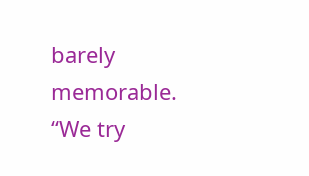barely memorable. “We try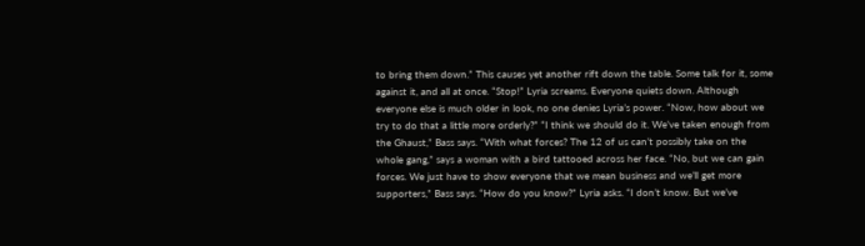to bring them down.” This causes yet another rift down the table. Some talk for it, some against it, and all at once. “Stop!” Lyria screams. Everyone quiets down. Although everyone else is much older in look, no one denies Lyria’s power. “Now, how about we try to do that a little more orderly?” “I think we should do it. We’ve taken enough from the Ghaust,” Bass says. “With what forces? The 12 of us can’t possibly take on the whole gang,” says a woman with a bird tattooed across her face. “No, but we can gain forces. We just have to show everyone that we mean business and we’ll get more supporters,” Bass says. “How do you know?” Lyria asks. “I don’t know. But we’ve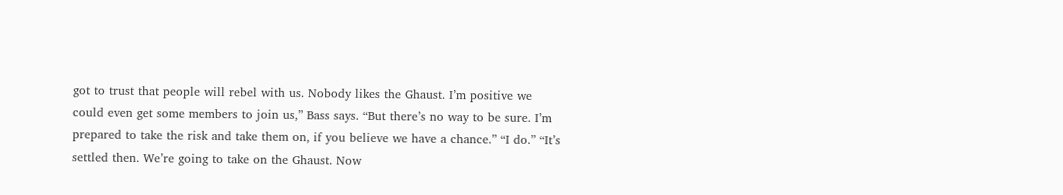got to trust that people will rebel with us. Nobody likes the Ghaust. I’m positive we could even get some members to join us,” Bass says. “But there’s no way to be sure. I’m prepared to take the risk and take them on, if you believe we have a chance.” “I do.” “It’s settled then. We’re going to take on the Ghaust. Now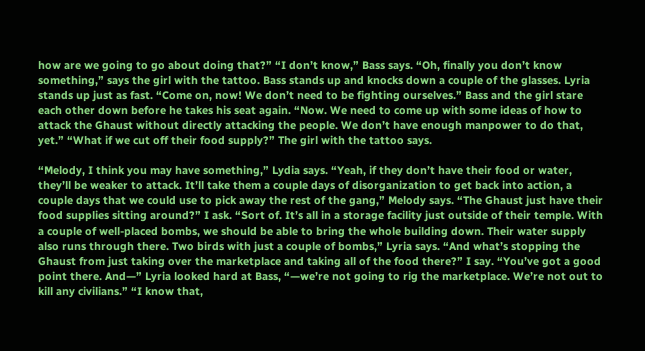how are we going to go about doing that?” “I don’t know,” Bass says. “Oh, finally you don’t know something,” says the girl with the tattoo. Bass stands up and knocks down a couple of the glasses. Lyria stands up just as fast. “Come on, now! We don’t need to be fighting ourselves.” Bass and the girl stare each other down before he takes his seat again. “Now. We need to come up with some ideas of how to attack the Ghaust without directly attacking the people. We don’t have enough manpower to do that, yet.” “What if we cut off their food supply?” The girl with the tattoo says.

“Melody, I think you may have something,” Lydia says. “Yeah, if they don’t have their food or water, they’ll be weaker to attack. It’ll take them a couple days of disorganization to get back into action, a couple days that we could use to pick away the rest of the gang,” Melody says. “The Ghaust just have their food supplies sitting around?” I ask. “Sort of. It’s all in a storage facility just outside of their temple. With a couple of well-placed bombs, we should be able to bring the whole building down. Their water supply also runs through there. Two birds with just a couple of bombs,” Lyria says. “And what’s stopping the Ghaust from just taking over the marketplace and taking all of the food there?” I say. “You’ve got a good point there. And—” Lyria looked hard at Bass, “—we’re not going to rig the marketplace. We’re not out to kill any civilians.” “I know that,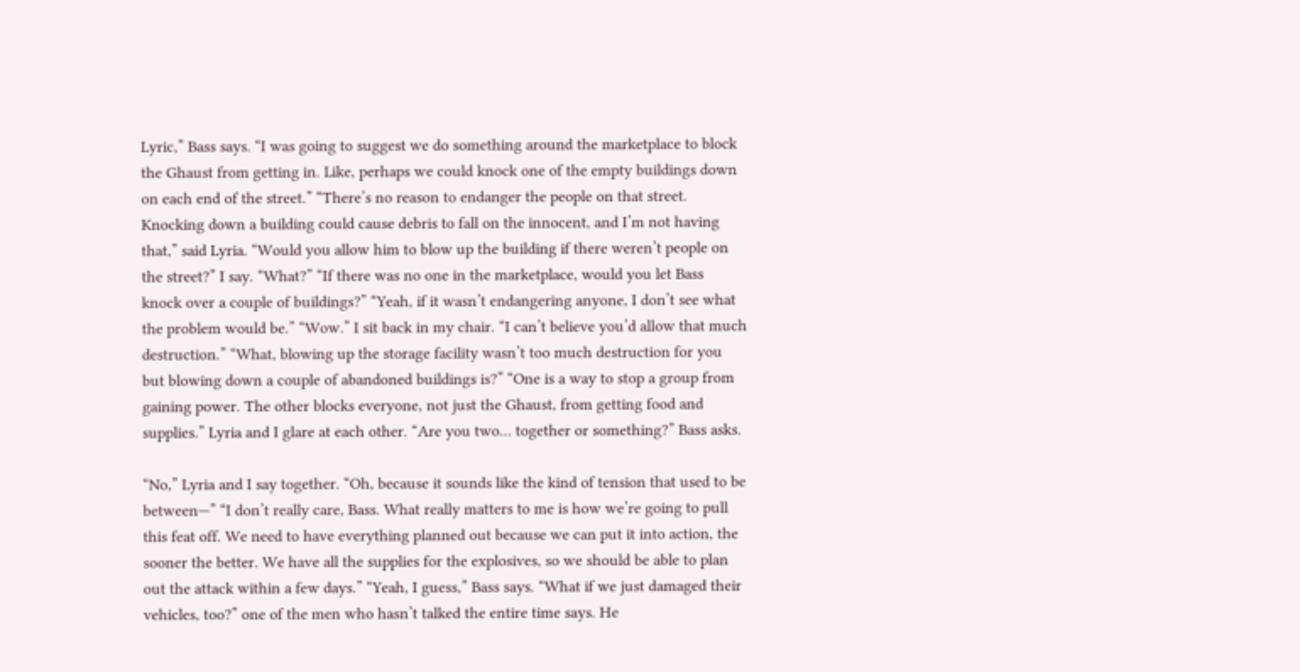Lyric,” Bass says. “I was going to suggest we do something around the marketplace to block the Ghaust from getting in. Like, perhaps we could knock one of the empty buildings down on each end of the street.” “There’s no reason to endanger the people on that street. Knocking down a building could cause debris to fall on the innocent, and I’m not having that,” said Lyria. “Would you allow him to blow up the building if there weren’t people on the street?” I say. “What?” “If there was no one in the marketplace, would you let Bass knock over a couple of buildings?” “Yeah, if it wasn’t endangering anyone, I don’t see what the problem would be.” “Wow.” I sit back in my chair. “I can’t believe you’d allow that much destruction.” “What, blowing up the storage facility wasn’t too much destruction for you but blowing down a couple of abandoned buildings is?” “One is a way to stop a group from gaining power. The other blocks everyone, not just the Ghaust, from getting food and supplies.” Lyria and I glare at each other. “Are you two… together or something?” Bass asks.

“No,” Lyria and I say together. “Oh, because it sounds like the kind of tension that used to be between—” “I don’t really care, Bass. What really matters to me is how we’re going to pull this feat off. We need to have everything planned out because we can put it into action, the sooner the better. We have all the supplies for the explosives, so we should be able to plan out the attack within a few days.” “Yeah, I guess,” Bass says. “What if we just damaged their vehicles, too?” one of the men who hasn’t talked the entire time says. He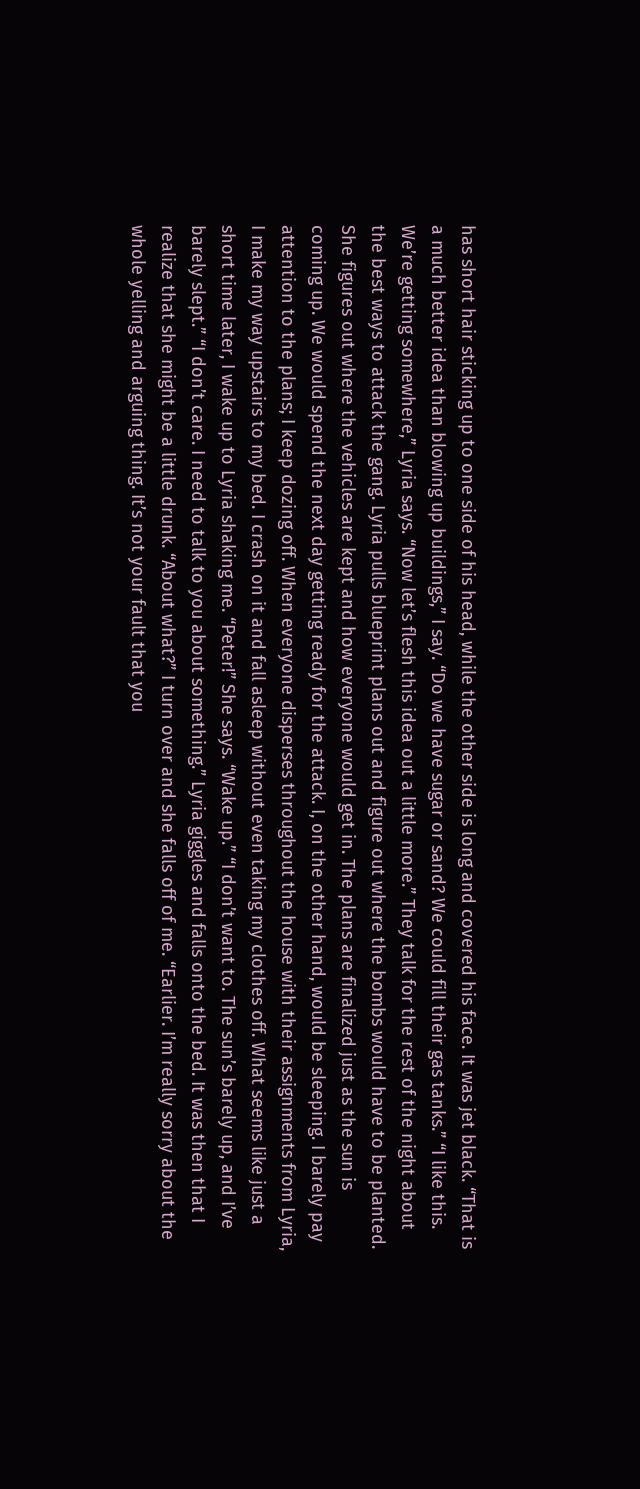has short hair sticking up to one side of his head, while the other side is long and covered his face. It was jet black. “That is a much better idea than blowing up buildings,” I say. “Do we have sugar or sand? We could fill their gas tanks.” “I like this. We’re getting somewhere,” Lyria says. “Now let’s flesh this idea out a little more.” They talk for the rest of the night about the best ways to attack the gang. Lyria pulls blueprint plans out and figure out where the bombs would have to be planted. She figures out where the vehicles are kept and how everyone would get in. The plans are finalized just as the sun is coming up. We would spend the next day getting ready for the attack. I, on the other hand, would be sleeping. I barely pay attention to the plans; I keep dozing off. When everyone disperses throughout the house with their assignments from Lyria, I make my way upstairs to my bed. I crash on it and fall asleep without even taking my clothes off. What seems like just a short time later, I wake up to Lyria shaking me. “Peter!” She says. “Wake up.” “I don’t want to. The sun’s barely up, and I’ve barely slept.” “I don’t care. I need to talk to you about something.” Lyria giggles and falls onto the bed. It was then that I realize that she might be a little drunk. “About what?” I turn over and she falls off of me. “Earlier. I’m really sorry about the whole yelling and arguing thing. It’s not your fault that you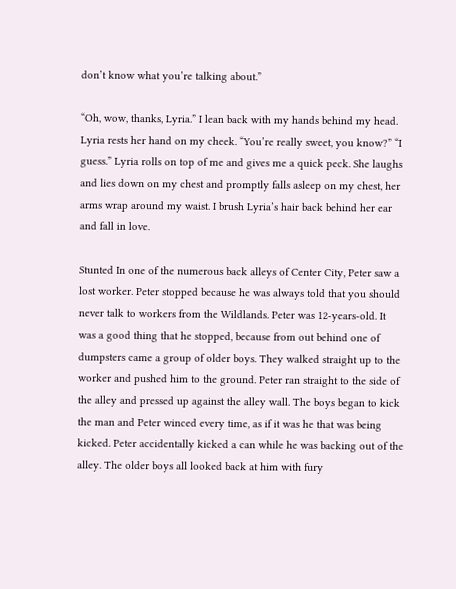don’t know what you’re talking about.”

“Oh, wow, thanks, Lyria.” I lean back with my hands behind my head. Lyria rests her hand on my cheek. “You’re really sweet, you know?” “I guess.” Lyria rolls on top of me and gives me a quick peck. She laughs and lies down on my chest and promptly falls asleep on my chest, her arms wrap around my waist. I brush Lyria’s hair back behind her ear and fall in love.

Stunted In one of the numerous back alleys of Center City, Peter saw a lost worker. Peter stopped because he was always told that you should never talk to workers from the Wildlands. Peter was 12-years-old. It was a good thing that he stopped, because from out behind one of dumpsters came a group of older boys. They walked straight up to the worker and pushed him to the ground. Peter ran straight to the side of the alley and pressed up against the alley wall. The boys began to kick the man and Peter winced every time, as if it was he that was being kicked. Peter accidentally kicked a can while he was backing out of the alley. The older boys all looked back at him with fury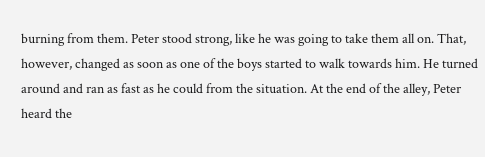burning from them. Peter stood strong, like he was going to take them all on. That, however, changed as soon as one of the boys started to walk towards him. He turned around and ran as fast as he could from the situation. At the end of the alley, Peter heard the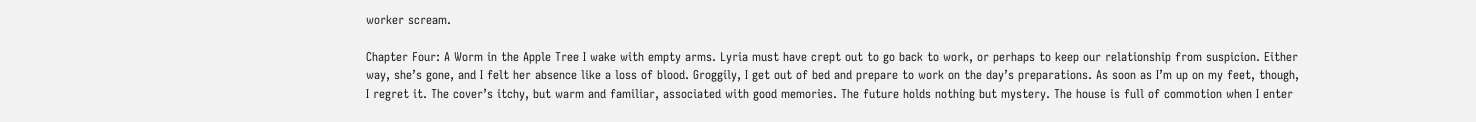worker scream.

Chapter Four: A Worm in the Apple Tree I wake with empty arms. Lyria must have crept out to go back to work, or perhaps to keep our relationship from suspicion. Either way, she’s gone, and I felt her absence like a loss of blood. Groggily, I get out of bed and prepare to work on the day’s preparations. As soon as I’m up on my feet, though, I regret it. The cover’s itchy, but warm and familiar, associated with good memories. The future holds nothing but mystery. The house is full of commotion when I enter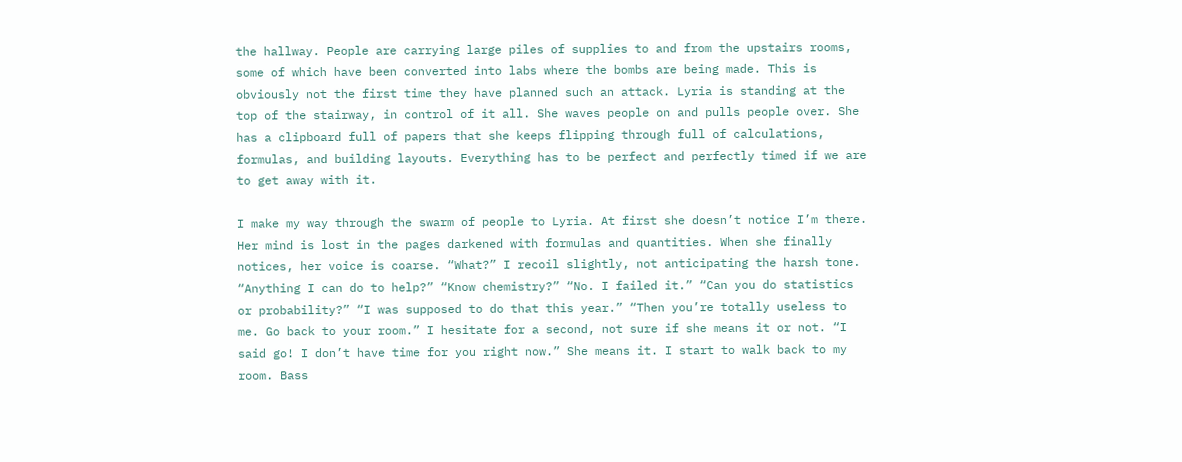the hallway. People are carrying large piles of supplies to and from the upstairs rooms, some of which have been converted into labs where the bombs are being made. This is obviously not the first time they have planned such an attack. Lyria is standing at the top of the stairway, in control of it all. She waves people on and pulls people over. She has a clipboard full of papers that she keeps flipping through full of calculations, formulas, and building layouts. Everything has to be perfect and perfectly timed if we are to get away with it.

I make my way through the swarm of people to Lyria. At first she doesn’t notice I’m there. Her mind is lost in the pages darkened with formulas and quantities. When she finally notices, her voice is coarse. “What?” I recoil slightly, not anticipating the harsh tone. “Anything I can do to help?” “Know chemistry?” “No. I failed it.” “Can you do statistics or probability?” “I was supposed to do that this year.” “Then you’re totally useless to me. Go back to your room.” I hesitate for a second, not sure if she means it or not. “I said go! I don’t have time for you right now.” She means it. I start to walk back to my room. Bass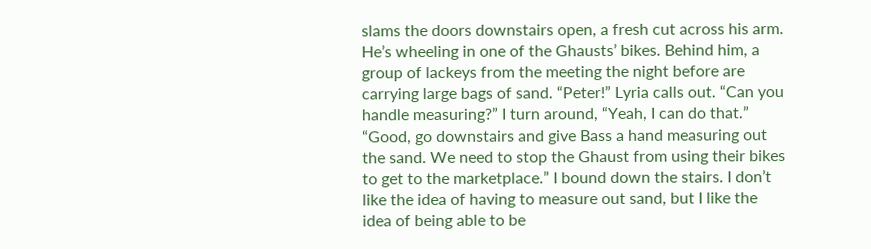slams the doors downstairs open, a fresh cut across his arm. He’s wheeling in one of the Ghausts’ bikes. Behind him, a group of lackeys from the meeting the night before are carrying large bags of sand. “Peter!” Lyria calls out. “Can you handle measuring?” I turn around, “Yeah, I can do that.” “Good, go downstairs and give Bass a hand measuring out the sand. We need to stop the Ghaust from using their bikes to get to the marketplace.” I bound down the stairs. I don’t like the idea of having to measure out sand, but I like the idea of being able to be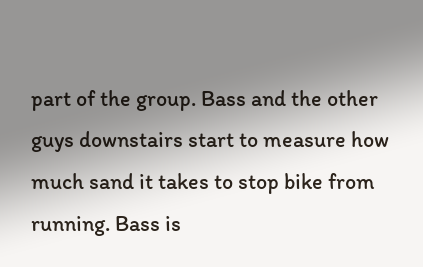part of the group. Bass and the other guys downstairs start to measure how much sand it takes to stop bike from running. Bass is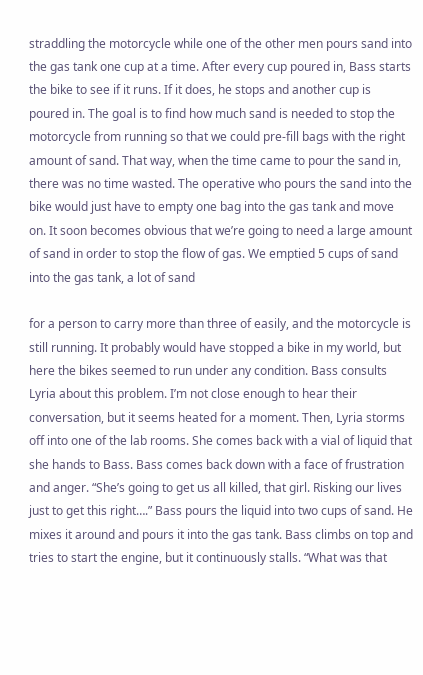straddling the motorcycle while one of the other men pours sand into the gas tank one cup at a time. After every cup poured in, Bass starts the bike to see if it runs. If it does, he stops and another cup is poured in. The goal is to find how much sand is needed to stop the motorcycle from running so that we could pre-fill bags with the right amount of sand. That way, when the time came to pour the sand in, there was no time wasted. The operative who pours the sand into the bike would just have to empty one bag into the gas tank and move on. It soon becomes obvious that we’re going to need a large amount of sand in order to stop the flow of gas. We emptied 5 cups of sand into the gas tank, a lot of sand

for a person to carry more than three of easily, and the motorcycle is still running. It probably would have stopped a bike in my world, but here the bikes seemed to run under any condition. Bass consults Lyria about this problem. I’m not close enough to hear their conversation, but it seems heated for a moment. Then, Lyria storms off into one of the lab rooms. She comes back with a vial of liquid that she hands to Bass. Bass comes back down with a face of frustration and anger. “She’s going to get us all killed, that girl. Risking our lives just to get this right….” Bass pours the liquid into two cups of sand. He mixes it around and pours it into the gas tank. Bass climbs on top and tries to start the engine, but it continuously stalls. “What was that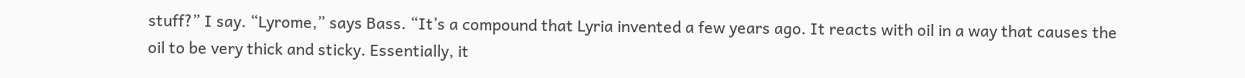stuff?” I say. “Lyrome,” says Bass. “It’s a compound that Lyria invented a few years ago. It reacts with oil in a way that causes the oil to be very thick and sticky. Essentially, it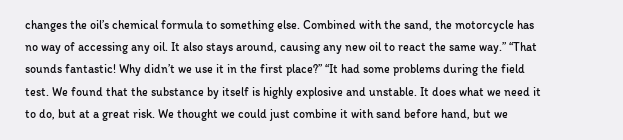changes the oil’s chemical formula to something else. Combined with the sand, the motorcycle has no way of accessing any oil. It also stays around, causing any new oil to react the same way.” “That sounds fantastic! Why didn’t we use it in the first place?” “It had some problems during the field test. We found that the substance by itself is highly explosive and unstable. It does what we need it to do, but at a great risk. We thought we could just combine it with sand before hand, but we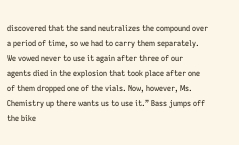discovered that the sand neutralizes the compound over a period of time, so we had to carry them separately. We vowed never to use it again after three of our agents died in the explosion that took place after one of them dropped one of the vials. Now, however, Ms. Chemistry up there wants us to use it.” Bass jumps off the bike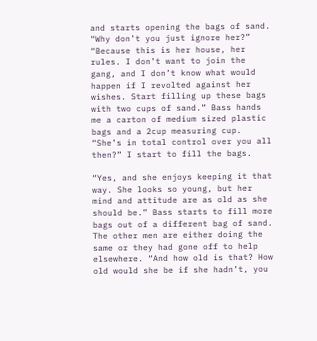and starts opening the bags of sand. “Why don’t you just ignore her?” “Because this is her house, her rules. I don’t want to join the gang, and I don’t know what would happen if I revolted against her wishes. Start filling up these bags with two cups of sand.” Bass hands me a carton of medium sized plastic bags and a 2cup measuring cup. “She’s in total control over you all then?” I start to fill the bags.

“Yes, and she enjoys keeping it that way. She looks so young, but her mind and attitude are as old as she should be.” Bass starts to fill more bags out of a different bag of sand. The other men are either doing the same or they had gone off to help elsewhere. “And how old is that? How old would she be if she hadn’t, you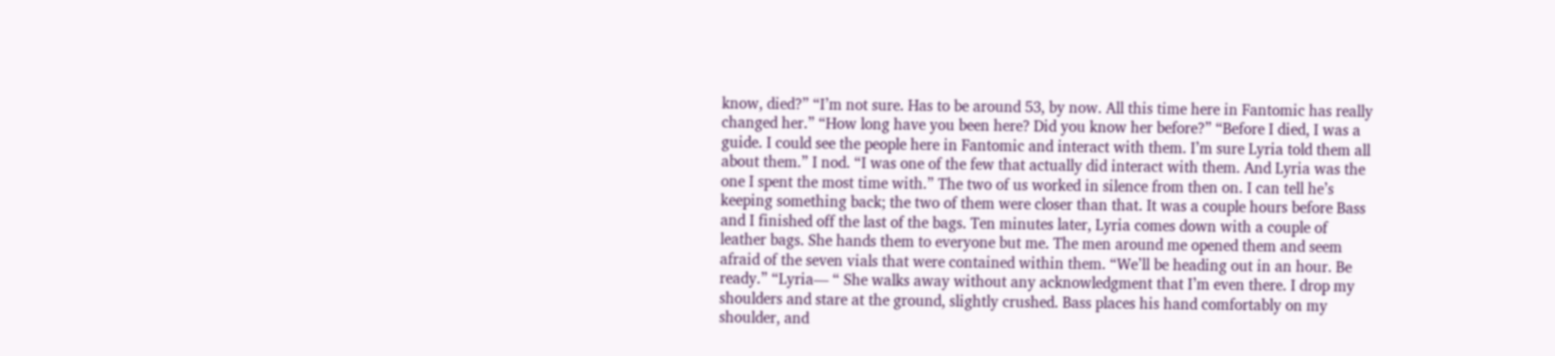know, died?” “I’m not sure. Has to be around 53, by now. All this time here in Fantomic has really changed her.” “How long have you been here? Did you know her before?” “Before I died, I was a guide. I could see the people here in Fantomic and interact with them. I’m sure Lyria told them all about them.” I nod. “I was one of the few that actually did interact with them. And Lyria was the one I spent the most time with.” The two of us worked in silence from then on. I can tell he’s keeping something back; the two of them were closer than that. It was a couple hours before Bass and I finished off the last of the bags. Ten minutes later, Lyria comes down with a couple of leather bags. She hands them to everyone but me. The men around me opened them and seem afraid of the seven vials that were contained within them. “We’ll be heading out in an hour. Be ready.” “Lyria— “ She walks away without any acknowledgment that I’m even there. I drop my shoulders and stare at the ground, slightly crushed. Bass places his hand comfortably on my shoulder, and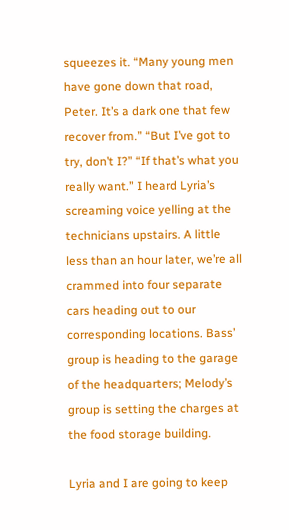squeezes it. “Many young men have gone down that road, Peter. It’s a dark one that few recover from.” “But I’ve got to try, don’t I?” “If that’s what you really want.” I heard Lyria’s screaming voice yelling at the technicians upstairs. A little less than an hour later, we’re all crammed into four separate cars heading out to our corresponding locations. Bass’ group is heading to the garage of the headquarters; Melody’s group is setting the charges at the food storage building.

Lyria and I are going to keep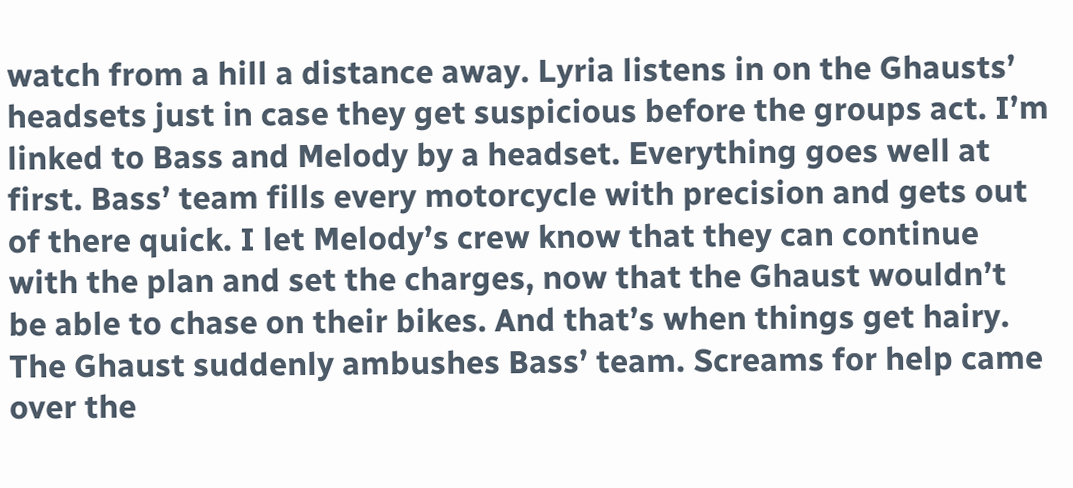watch from a hill a distance away. Lyria listens in on the Ghausts’ headsets just in case they get suspicious before the groups act. I’m linked to Bass and Melody by a headset. Everything goes well at first. Bass’ team fills every motorcycle with precision and gets out of there quick. I let Melody’s crew know that they can continue with the plan and set the charges, now that the Ghaust wouldn’t be able to chase on their bikes. And that’s when things get hairy. The Ghaust suddenly ambushes Bass’ team. Screams for help came over the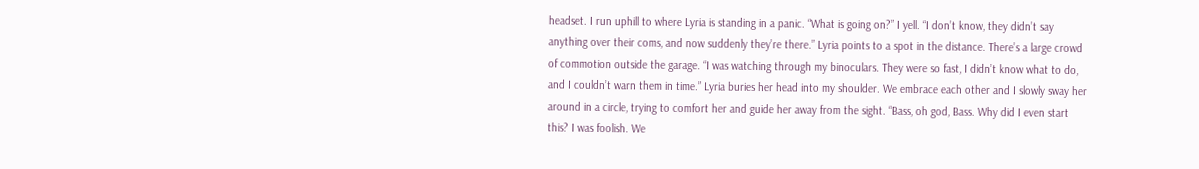headset. I run uphill to where Lyria is standing in a panic. “What is going on?” I yell. “I don’t know, they didn’t say anything over their coms, and now suddenly they’re there.” Lyria points to a spot in the distance. There’s a large crowd of commotion outside the garage. “I was watching through my binoculars. They were so fast, I didn’t know what to do, and I couldn’t warn them in time.” Lyria buries her head into my shoulder. We embrace each other and I slowly sway her around in a circle, trying to comfort her and guide her away from the sight. “Bass, oh god, Bass. Why did I even start this? I was foolish. We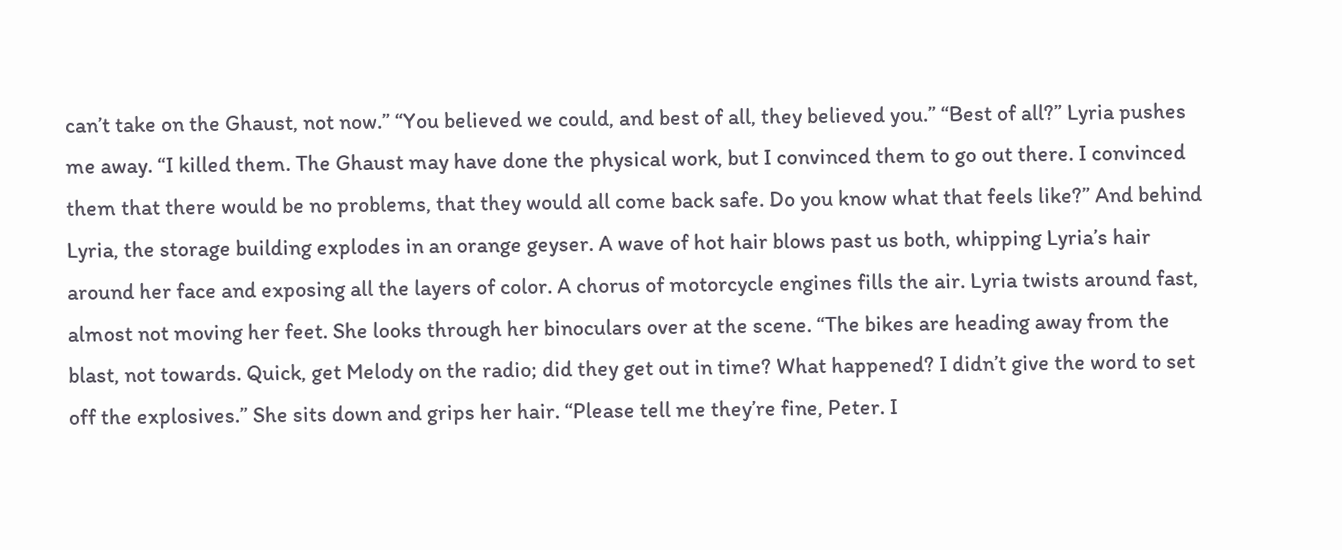can’t take on the Ghaust, not now.” “You believed we could, and best of all, they believed you.” “Best of all?” Lyria pushes me away. “I killed them. The Ghaust may have done the physical work, but I convinced them to go out there. I convinced them that there would be no problems, that they would all come back safe. Do you know what that feels like?” And behind Lyria, the storage building explodes in an orange geyser. A wave of hot hair blows past us both, whipping Lyria’s hair around her face and exposing all the layers of color. A chorus of motorcycle engines fills the air. Lyria twists around fast, almost not moving her feet. She looks through her binoculars over at the scene. “The bikes are heading away from the blast, not towards. Quick, get Melody on the radio; did they get out in time? What happened? I didn’t give the word to set off the explosives.” She sits down and grips her hair. “Please tell me they’re fine, Peter. I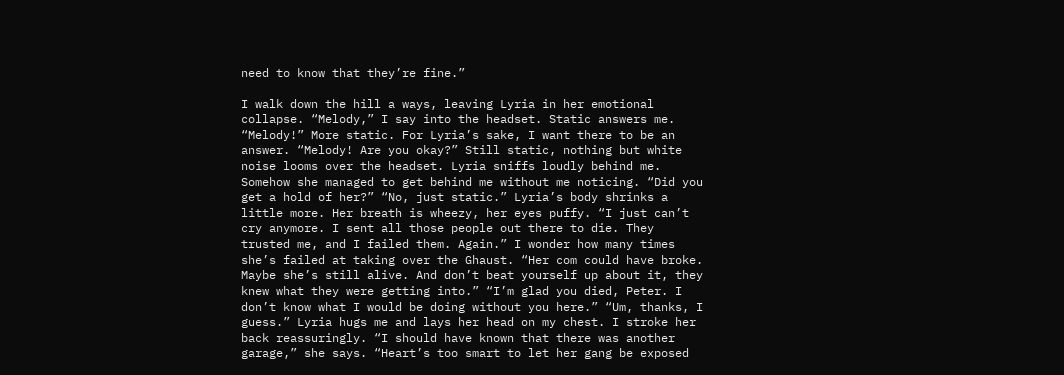need to know that they’re fine.”

I walk down the hill a ways, leaving Lyria in her emotional collapse. “Melody,” I say into the headset. Static answers me. “Melody!” More static. For Lyria’s sake, I want there to be an answer. “Melody! Are you okay?” Still static, nothing but white noise looms over the headset. Lyria sniffs loudly behind me. Somehow she managed to get behind me without me noticing. “Did you get a hold of her?” “No, just static.” Lyria’s body shrinks a little more. Her breath is wheezy, her eyes puffy. “I just can’t cry anymore. I sent all those people out there to die. They trusted me, and I failed them. Again.” I wonder how many times she’s failed at taking over the Ghaust. “Her com could have broke. Maybe she’s still alive. And don’t beat yourself up about it, they knew what they were getting into.” “I’m glad you died, Peter. I don’t know what I would be doing without you here.” “Um, thanks, I guess.” Lyria hugs me and lays her head on my chest. I stroke her back reassuringly. “I should have known that there was another garage,” she says. “Heart’s too smart to let her gang be exposed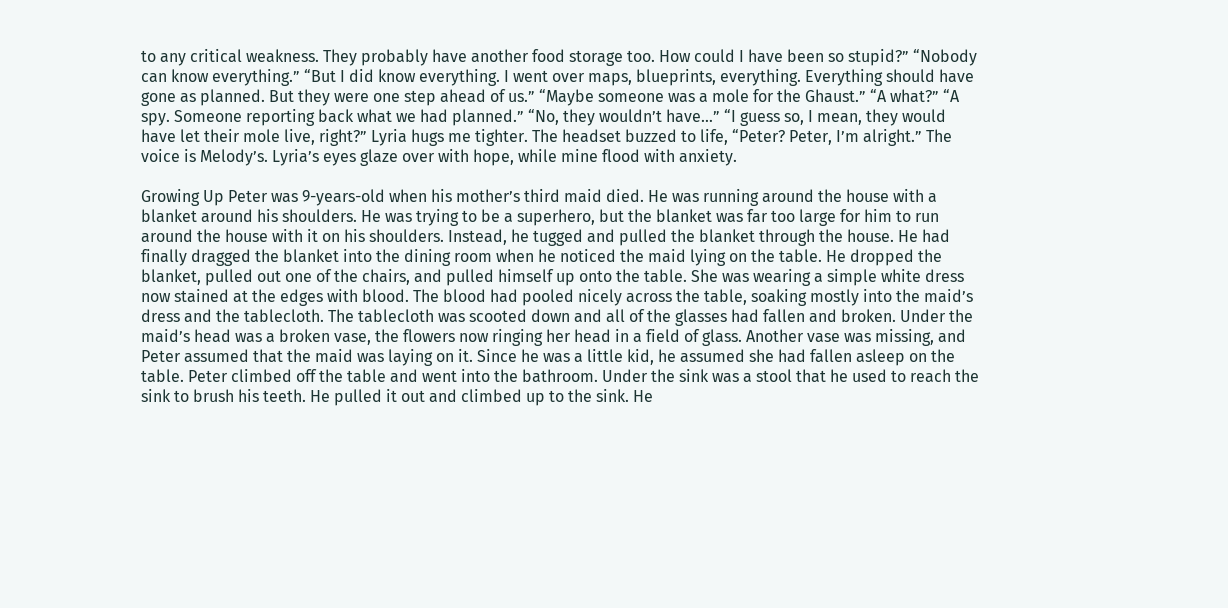to any critical weakness. They probably have another food storage too. How could I have been so stupid?” “Nobody can know everything.” “But I did know everything. I went over maps, blueprints, everything. Everything should have gone as planned. But they were one step ahead of us.” “Maybe someone was a mole for the Ghaust.” “A what?” “A spy. Someone reporting back what we had planned.” “No, they wouldn’t have…” “I guess so, I mean, they would have let their mole live, right?” Lyria hugs me tighter. The headset buzzed to life, “Peter? Peter, I’m alright.” The voice is Melody’s. Lyria’s eyes glaze over with hope, while mine flood with anxiety.

Growing Up Peter was 9-years-old when his mother’s third maid died. He was running around the house with a blanket around his shoulders. He was trying to be a superhero, but the blanket was far too large for him to run around the house with it on his shoulders. Instead, he tugged and pulled the blanket through the house. He had finally dragged the blanket into the dining room when he noticed the maid lying on the table. He dropped the blanket, pulled out one of the chairs, and pulled himself up onto the table. She was wearing a simple white dress now stained at the edges with blood. The blood had pooled nicely across the table, soaking mostly into the maid’s dress and the tablecloth. The tablecloth was scooted down and all of the glasses had fallen and broken. Under the maid’s head was a broken vase, the flowers now ringing her head in a field of glass. Another vase was missing, and Peter assumed that the maid was laying on it. Since he was a little kid, he assumed she had fallen asleep on the table. Peter climbed off the table and went into the bathroom. Under the sink was a stool that he used to reach the sink to brush his teeth. He pulled it out and climbed up to the sink. He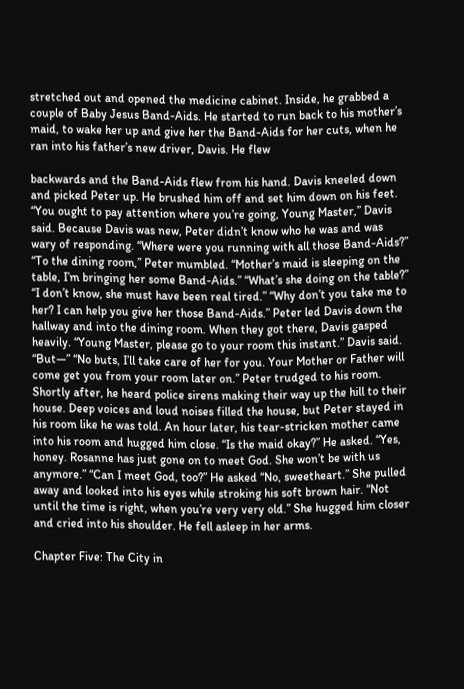stretched out and opened the medicine cabinet. Inside, he grabbed a couple of Baby Jesus Band-Aids. He started to run back to his mother’s maid, to wake her up and give her the Band-Aids for her cuts, when he ran into his father’s new driver, Davis. He flew

backwards and the Band-Aids flew from his hand. Davis kneeled down and picked Peter up. He brushed him off and set him down on his feet. “You ought to pay attention where you’re going, Young Master,” Davis said. Because Davis was new, Peter didn’t know who he was and was wary of responding. “Where were you running with all those Band-Aids?” “To the dining room,” Peter mumbled. “Mother’s maid is sleeping on the table, I’m bringing her some Band-Aids.” “What’s she doing on the table?” “I don’t know, she must have been real tired.” “Why don’t you take me to her? I can help you give her those Band-Aids.” Peter led Davis down the hallway and into the dining room. When they got there, Davis gasped heavily. “Young Master, please go to your room this instant.” Davis said. “But—” “No buts, I’ll take care of her for you. Your Mother or Father will come get you from your room later on.” Peter trudged to his room. Shortly after, he heard police sirens making their way up the hill to their house. Deep voices and loud noises filled the house, but Peter stayed in his room like he was told. An hour later, his tear-stricken mother came into his room and hugged him close. “Is the maid okay?” He asked. “Yes, honey. Rosanne has just gone on to meet God. She won’t be with us anymore.” “Can I meet God, too?” He asked “No, sweetheart.” She pulled away and looked into his eyes while stroking his soft brown hair. “Not until the time is right, when you’re very very old.” She hugged him closer and cried into his shoulder. He fell asleep in her arms.

Chapter Five: The City in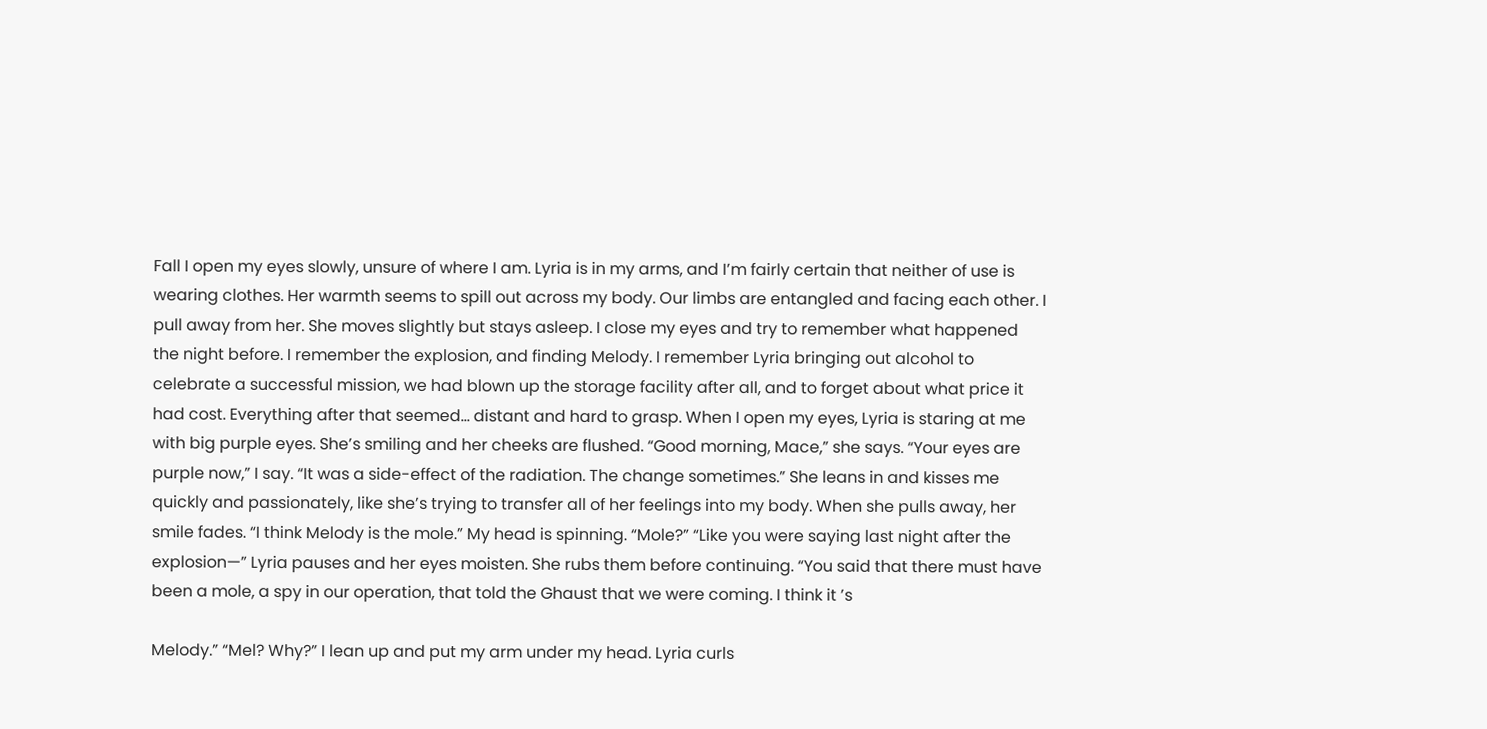Fall I open my eyes slowly, unsure of where I am. Lyria is in my arms, and I’m fairly certain that neither of use is wearing clothes. Her warmth seems to spill out across my body. Our limbs are entangled and facing each other. I pull away from her. She moves slightly but stays asleep. I close my eyes and try to remember what happened the night before. I remember the explosion, and finding Melody. I remember Lyria bringing out alcohol to celebrate a successful mission, we had blown up the storage facility after all, and to forget about what price it had cost. Everything after that seemed… distant and hard to grasp. When I open my eyes, Lyria is staring at me with big purple eyes. She’s smiling and her cheeks are flushed. “Good morning, Mace,” she says. “Your eyes are purple now,” I say. “It was a side-effect of the radiation. The change sometimes.” She leans in and kisses me quickly and passionately, like she’s trying to transfer all of her feelings into my body. When she pulls away, her smile fades. “I think Melody is the mole.” My head is spinning. “Mole?” “Like you were saying last night after the explosion—” Lyria pauses and her eyes moisten. She rubs them before continuing. “You said that there must have been a mole, a spy in our operation, that told the Ghaust that we were coming. I think it ’s

Melody.” “Mel? Why?” I lean up and put my arm under my head. Lyria curls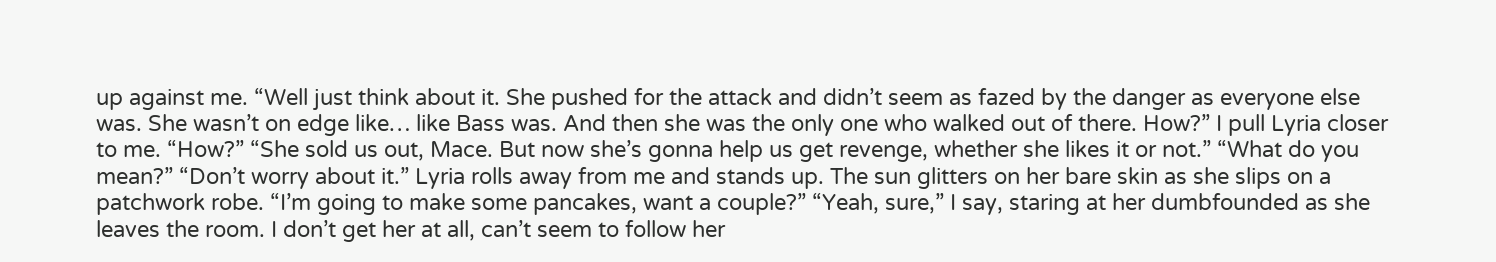up against me. “Well just think about it. She pushed for the attack and didn’t seem as fazed by the danger as everyone else was. She wasn’t on edge like… like Bass was. And then she was the only one who walked out of there. How?” I pull Lyria closer to me. “How?” “She sold us out, Mace. But now she’s gonna help us get revenge, whether she likes it or not.” “What do you mean?” “Don’t worry about it.” Lyria rolls away from me and stands up. The sun glitters on her bare skin as she slips on a patchwork robe. “I’m going to make some pancakes, want a couple?” “Yeah, sure,” I say, staring at her dumbfounded as she leaves the room. I don’t get her at all, can’t seem to follow her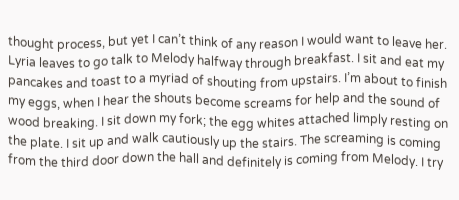thought process, but yet I can’t think of any reason I would want to leave her. Lyria leaves to go talk to Melody halfway through breakfast. I sit and eat my pancakes and toast to a myriad of shouting from upstairs. I’m about to finish my eggs, when I hear the shouts become screams for help and the sound of wood breaking. I sit down my fork; the egg whites attached limply resting on the plate. I sit up and walk cautiously up the stairs. The screaming is coming from the third door down the hall and definitely is coming from Melody. I try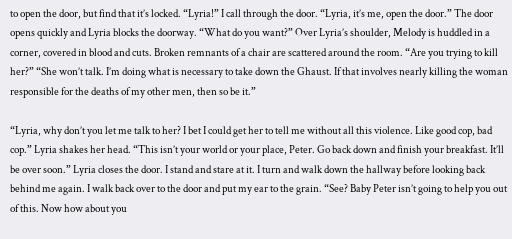to open the door, but find that it’s locked. “Lyria!” I call through the door. “Lyria, it’s me, open the door.” The door opens quickly and Lyria blocks the doorway. “What do you want?” Over Lyria’s shoulder, Melody is huddled in a corner, covered in blood and cuts. Broken remnants of a chair are scattered around the room. “Are you trying to kill her?” “She won’t talk. I’m doing what is necessary to take down the Ghaust. If that involves nearly killing the woman responsible for the deaths of my other men, then so be it.”

“Lyria, why don’t you let me talk to her? I bet I could get her to tell me without all this violence. Like good cop, bad cop.” Lyria shakes her head. “This isn’t your world or your place, Peter. Go back down and finish your breakfast. It’ll be over soon.” Lyria closes the door. I stand and stare at it. I turn and walk down the hallway before looking back behind me again. I walk back over to the door and put my ear to the grain. “See? Baby Peter isn’t going to help you out of this. Now how about you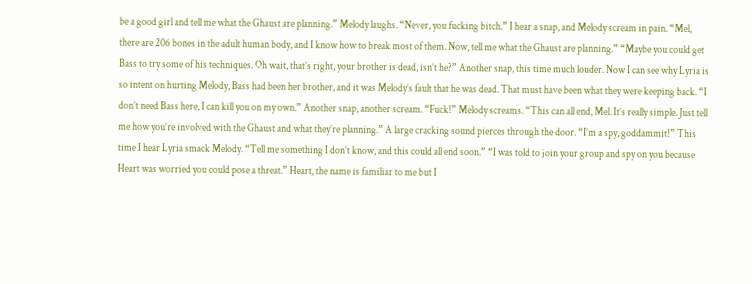be a good girl and tell me what the Ghaust are planning.” Melody laughs. “Never, you fucking bitch.” I hear a snap, and Melody scream in pain. “Mel, there are 206 bones in the adult human body, and I know how to break most of them. Now, tell me what the Ghaust are planning.” “Maybe you could get Bass to try some of his techniques. Oh wait, that’s right, your brother is dead, isn’t he?” Another snap, this time much louder. Now I can see why Lyria is so intent on hurting Melody, Bass had been her brother, and it was Melody’s fault that he was dead. That must have been what they were keeping back. “I don’t need Bass here, I can kill you on my own.” Another snap, another scream. “Fuck!” Melody screams. “This can all end, Mel. It’s really simple. Just tell me how you’re involved with the Ghaust and what they’re planning.” A large cracking sound pierces through the door. “I’m a spy, goddammit!” This time I hear Lyria smack Melody. “Tell me something I don’t know, and this could all end soon.” “I was told to join your group and spy on you because Heart was worried you could pose a threat.” Heart, the name is familiar to me but I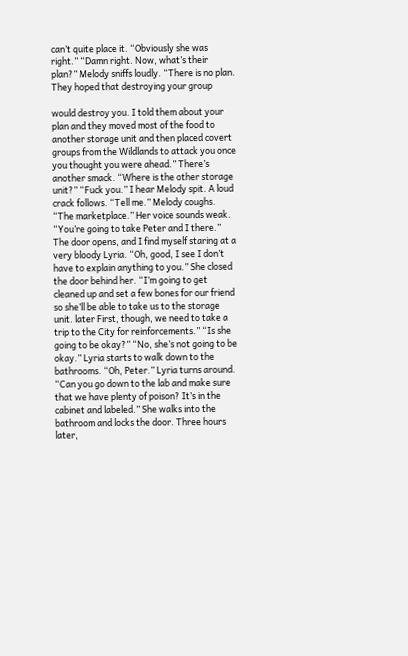can’t quite place it. “Obviously she was right.” “Damn right. Now, what’s their plan?” Melody sniffs loudly. “There is no plan. They hoped that destroying your group

would destroy you. I told them about your plan and they moved most of the food to another storage unit and then placed covert groups from the Wildlands to attack you once you thought you were ahead.” There’s another smack. “Where is the other storage unit?” “Fuck you.” I hear Melody spit. A loud crack follows. “Tell me.” Melody coughs. “The marketplace.” Her voice sounds weak. “You’re going to take Peter and I there.” The door opens, and I find myself staring at a very bloody Lyria. “Oh, good, I see I don’t have to explain anything to you.” She closed the door behind her. “I’m going to get cleaned up and set a few bones for our friend so she’ll be able to take us to the storage unit. later First, though, we need to take a trip to the City for reinforcements.” “Is she going to be okay?” “No, she’s not going to be okay.” Lyria starts to walk down to the bathrooms. “Oh, Peter.” Lyria turns around. “Can you go down to the lab and make sure that we have plenty of poison? It’s in the cabinet and labeled.” She walks into the bathroom and locks the door. Three hours later,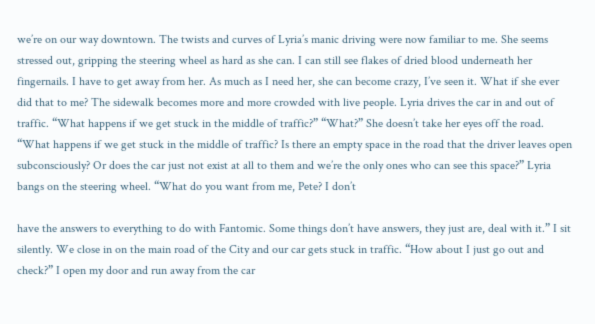we’re on our way downtown. The twists and curves of Lyria’s manic driving were now familiar to me. She seems stressed out, gripping the steering wheel as hard as she can. I can still see flakes of dried blood underneath her fingernails. I have to get away from her. As much as I need her, she can become crazy, I’ve seen it. What if she ever did that to me? The sidewalk becomes more and more crowded with live people. Lyria drives the car in and out of traffic. “What happens if we get stuck in the middle of traffic?” “What?” She doesn’t take her eyes off the road. “What happens if we get stuck in the middle of traffic? Is there an empty space in the road that the driver leaves open subconsciously? Or does the car just not exist at all to them and we’re the only ones who can see this space?” Lyria bangs on the steering wheel. “What do you want from me, Pete? I don’t

have the answers to everything to do with Fantomic. Some things don’t have answers, they just are, deal with it.” I sit silently. We close in on the main road of the City and our car gets stuck in traffic. “How about I just go out and check?” I open my door and run away from the car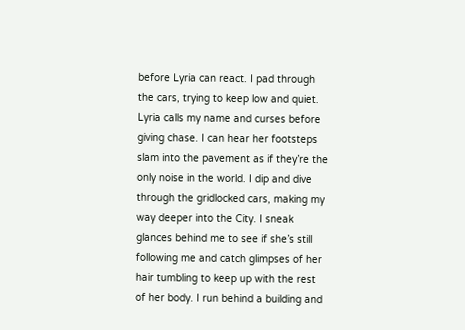before Lyria can react. I pad through the cars, trying to keep low and quiet. Lyria calls my name and curses before giving chase. I can hear her footsteps slam into the pavement as if they’re the only noise in the world. I dip and dive through the gridlocked cars, making my way deeper into the City. I sneak glances behind me to see if she’s still following me and catch glimpses of her hair tumbling to keep up with the rest of her body. I run behind a building and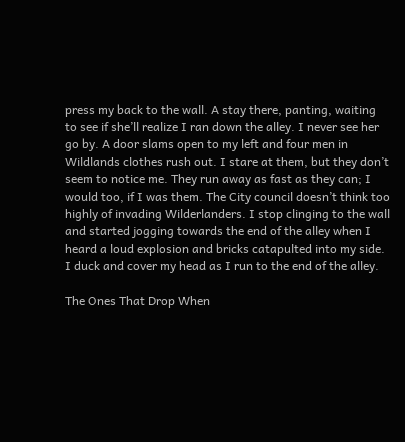press my back to the wall. A stay there, panting, waiting to see if she’ll realize I ran down the alley. I never see her go by. A door slams open to my left and four men in Wildlands clothes rush out. I stare at them, but they don’t seem to notice me. They run away as fast as they can; I would too, if I was them. The City council doesn’t think too highly of invading Wilderlanders. I stop clinging to the wall and started jogging towards the end of the alley when I heard a loud explosion and bricks catapulted into my side. I duck and cover my head as I run to the end of the alley.

The Ones That Drop When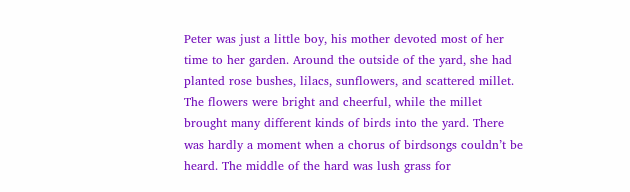Peter was just a little boy, his mother devoted most of her time to her garden. Around the outside of the yard, she had planted rose bushes, lilacs, sunflowers, and scattered millet. The flowers were bright and cheerful, while the millet brought many different kinds of birds into the yard. There was hardly a moment when a chorus of birdsongs couldn’t be heard. The middle of the hard was lush grass for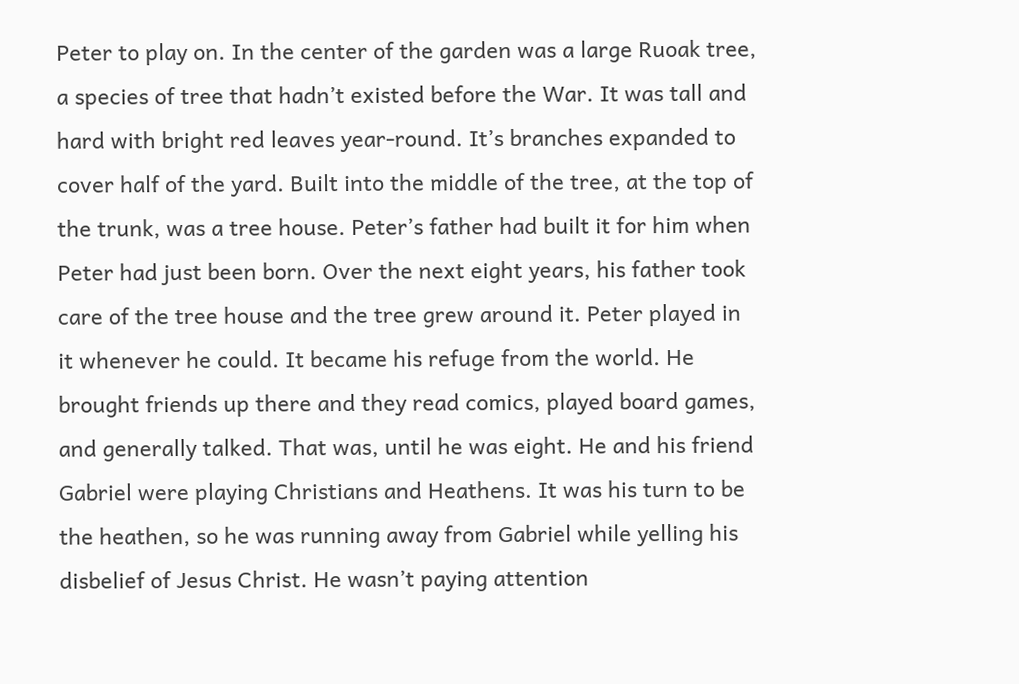Peter to play on. In the center of the garden was a large Ruoak tree, a species of tree that hadn’t existed before the War. It was tall and hard with bright red leaves year-round. It’s branches expanded to cover half of the yard. Built into the middle of the tree, at the top of the trunk, was a tree house. Peter’s father had built it for him when Peter had just been born. Over the next eight years, his father took care of the tree house and the tree grew around it. Peter played in it whenever he could. It became his refuge from the world. He brought friends up there and they read comics, played board games, and generally talked. That was, until he was eight. He and his friend Gabriel were playing Christians and Heathens. It was his turn to be the heathen, so he was running away from Gabriel while yelling his disbelief of Jesus Christ. He wasn’t paying attention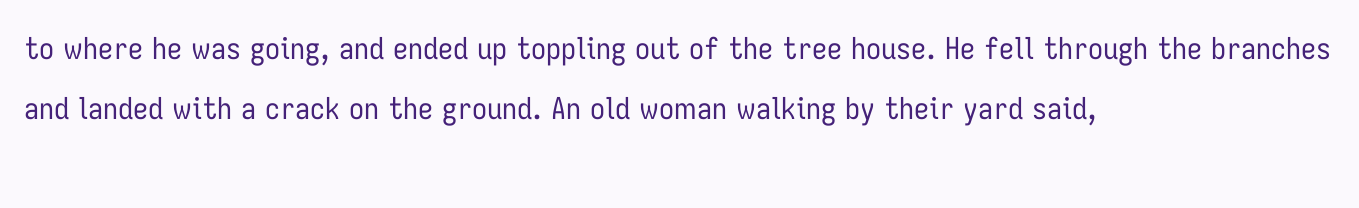to where he was going, and ended up toppling out of the tree house. He fell through the branches and landed with a crack on the ground. An old woman walking by their yard said,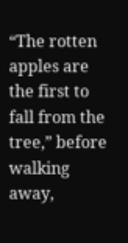“The rotten apples are the first to fall from the tree,” before walking away,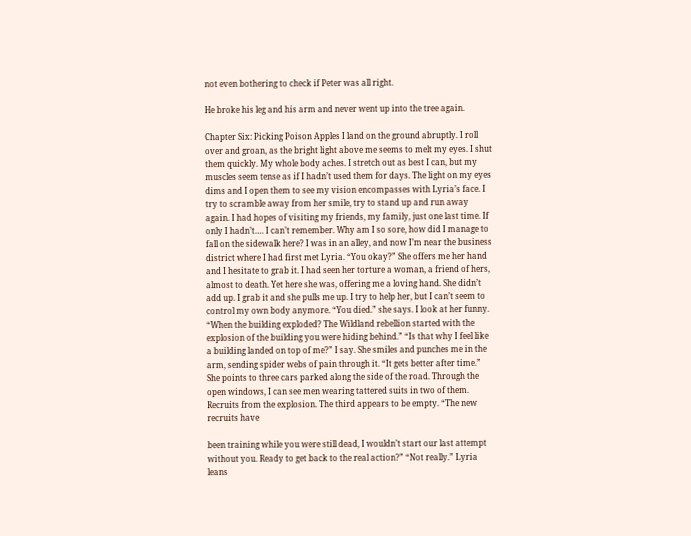not even bothering to check if Peter was all right.

He broke his leg and his arm and never went up into the tree again.

Chapter Six: Picking Poison Apples I land on the ground abruptly. I roll over and groan, as the bright light above me seems to melt my eyes. I shut them quickly. My whole body aches. I stretch out as best I can, but my muscles seem tense as if I hadn’t used them for days. The light on my eyes dims and I open them to see my vision encompasses with Lyria’s face. I try to scramble away from her smile, try to stand up and run away again. I had hopes of visiting my friends, my family, just one last time. If only I hadn’t…. I can’t remember. Why am I so sore, how did I manage to fall on the sidewalk here? I was in an alley, and now I’m near the business district where I had first met Lyria. “You okay?” She offers me her hand and I hesitate to grab it. I had seen her torture a woman, a friend of hers, almost to death. Yet here she was, offering me a loving hand. She didn’t add up. I grab it and she pulls me up. I try to help her, but I can’t seem to control my own body anymore. “You died.” she says. I look at her funny. “When the building exploded? The Wildland rebellion started with the explosion of the building you were hiding behind.” “Is that why I feel like a building landed on top of me?” I say. She smiles and punches me in the arm, sending spider webs of pain through it. “It gets better after time.” She points to three cars parked along the side of the road. Through the open windows, I can see men wearing tattered suits in two of them. Recruits from the explosion. The third appears to be empty. “The new recruits have

been training while you were still dead, I wouldn’t start our last attempt without you. Ready to get back to the real action?” “Not really.” Lyria leans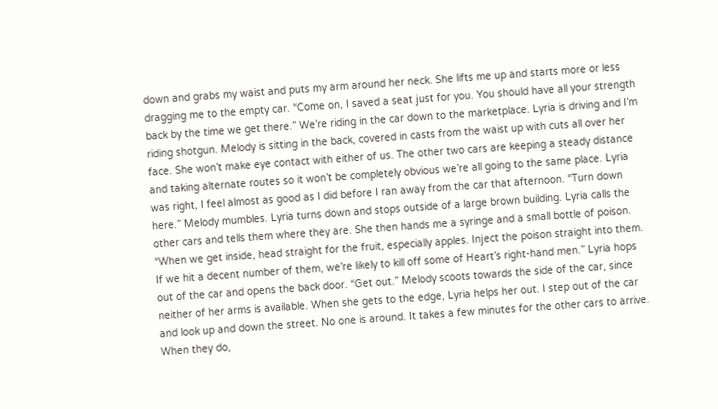down and grabs my waist and puts my arm around her neck. She lifts me up and starts more or less dragging me to the empty car. “Come on, I saved a seat just for you. You should have all your strength back by the time we get there.” We’re riding in the car down to the marketplace. Lyria is driving and I’m riding shotgun. Melody is sitting in the back, covered in casts from the waist up with cuts all over her face. She won’t make eye contact with either of us. The other two cars are keeping a steady distance and taking alternate routes so it won’t be completely obvious we’re all going to the same place. Lyria was right, I feel almost as good as I did before I ran away from the car that afternoon. “Turn down here.” Melody mumbles. Lyria turns down and stops outside of a large brown building. Lyria calls the other cars and tells them where they are. She then hands me a syringe and a small bottle of poison. “When we get inside, head straight for the fruit, especially apples. Inject the poison straight into them. If we hit a decent number of them, we’re likely to kill off some of Heart’s right-hand men.” Lyria hops out of the car and opens the back door. “Get out.” Melody scoots towards the side of the car, since neither of her arms is available. When she gets to the edge, Lyria helps her out. I step out of the car and look up and down the street. No one is around. It takes a few minutes for the other cars to arrive. When they do,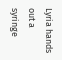Lyria hands out a syringe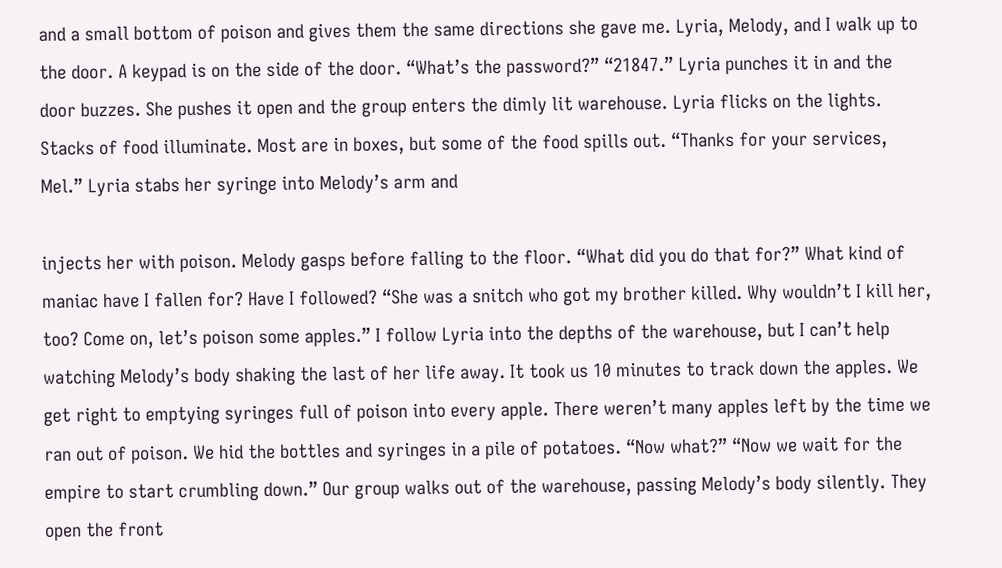and a small bottom of poison and gives them the same directions she gave me. Lyria, Melody, and I walk up to the door. A keypad is on the side of the door. “What’s the password?” “21847.” Lyria punches it in and the door buzzes. She pushes it open and the group enters the dimly lit warehouse. Lyria flicks on the lights. Stacks of food illuminate. Most are in boxes, but some of the food spills out. “Thanks for your services, Mel.” Lyria stabs her syringe into Melody’s arm and

injects her with poison. Melody gasps before falling to the floor. “What did you do that for?” What kind of maniac have I fallen for? Have I followed? “She was a snitch who got my brother killed. Why wouldn’t I kill her, too? Come on, let’s poison some apples.” I follow Lyria into the depths of the warehouse, but I can’t help watching Melody’s body shaking the last of her life away. It took us 10 minutes to track down the apples. We get right to emptying syringes full of poison into every apple. There weren’t many apples left by the time we ran out of poison. We hid the bottles and syringes in a pile of potatoes. “Now what?” “Now we wait for the empire to start crumbling down.” Our group walks out of the warehouse, passing Melody’s body silently. They open the front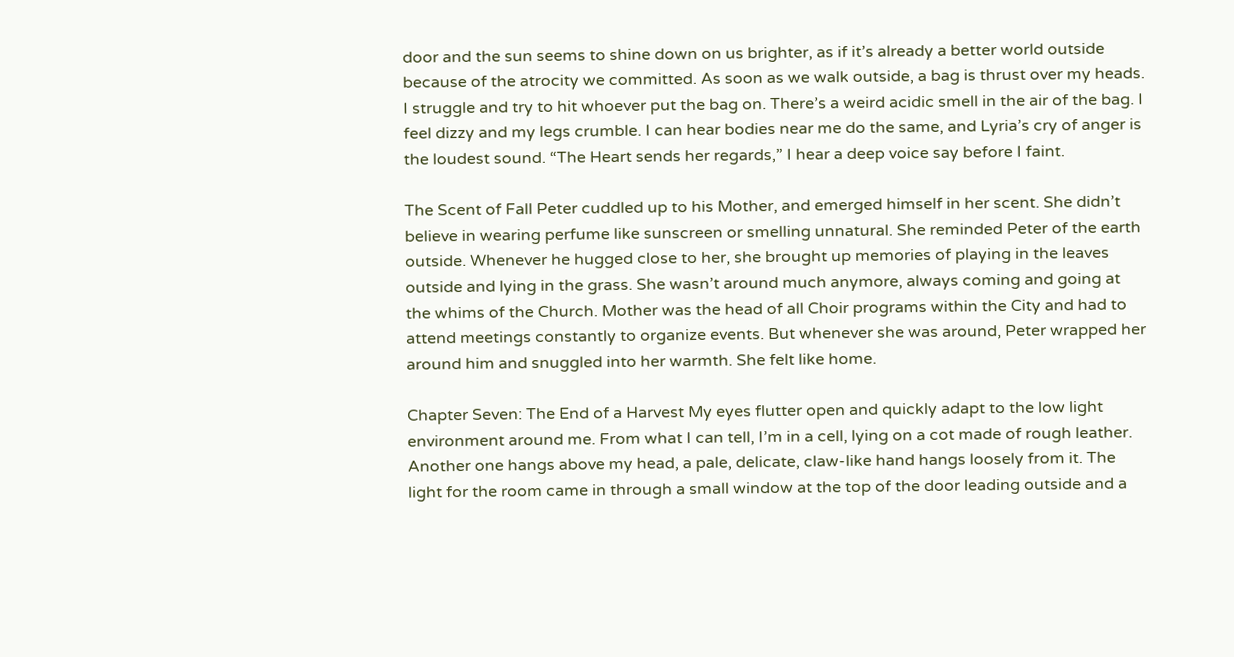door and the sun seems to shine down on us brighter, as if it’s already a better world outside because of the atrocity we committed. As soon as we walk outside, a bag is thrust over my heads. I struggle and try to hit whoever put the bag on. There’s a weird acidic smell in the air of the bag. I feel dizzy and my legs crumble. I can hear bodies near me do the same, and Lyria’s cry of anger is the loudest sound. “The Heart sends her regards,” I hear a deep voice say before I faint.

The Scent of Fall Peter cuddled up to his Mother, and emerged himself in her scent. She didn’t believe in wearing perfume like sunscreen or smelling unnatural. She reminded Peter of the earth outside. Whenever he hugged close to her, she brought up memories of playing in the leaves outside and lying in the grass. She wasn’t around much anymore, always coming and going at the whims of the Church. Mother was the head of all Choir programs within the City and had to attend meetings constantly to organize events. But whenever she was around, Peter wrapped her around him and snuggled into her warmth. She felt like home.

Chapter Seven: The End of a Harvest My eyes flutter open and quickly adapt to the low light environment around me. From what I can tell, I’m in a cell, lying on a cot made of rough leather. Another one hangs above my head, a pale, delicate, claw-like hand hangs loosely from it. The light for the room came in through a small window at the top of the door leading outside and a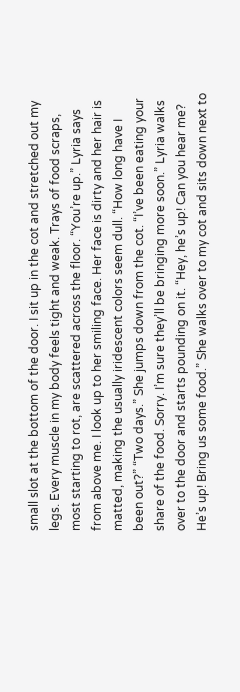small slot at the bottom of the door. I sit up in the cot and stretched out my legs. Every muscle in my body feels tight and weak. Trays of food scraps, most starting to rot, are scattered across the floor. “You’re up.” Lyria says from above me. I look up to her smiling face. Her face is dirty and her hair is matted, making the usually iridescent colors seem dull. “How long have I been out?” “Two days.” She jumps down from the cot. “I’ve been eating your share of the food. Sorry. I’m sure they’ll be bringing more soon.” Lyria walks over to the door and starts pounding on it. “Hey, he’s up! Can you hear me? He’s up! Bring us some food.” She walks over to my cot and sits down next to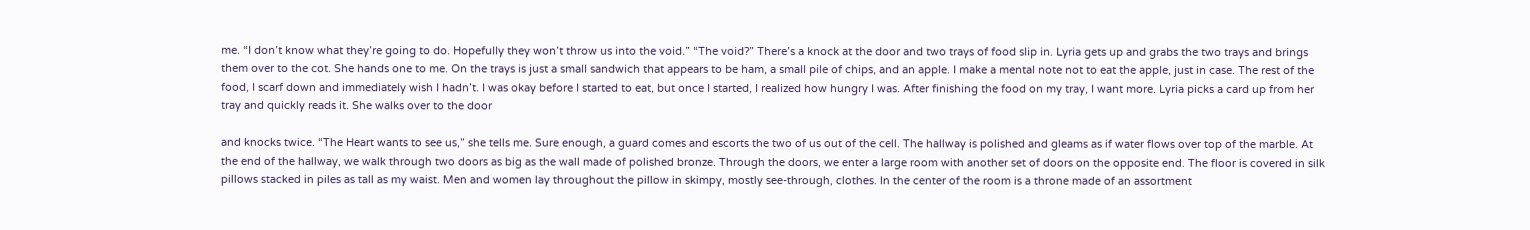me. “I don’t know what they’re going to do. Hopefully they won’t throw us into the void.” “The void?” There’s a knock at the door and two trays of food slip in. Lyria gets up and grabs the two trays and brings them over to the cot. She hands one to me. On the trays is just a small sandwich that appears to be ham, a small pile of chips, and an apple. I make a mental note not to eat the apple, just in case. The rest of the food, I scarf down and immediately wish I hadn’t. I was okay before I started to eat, but once I started, I realized how hungry I was. After finishing the food on my tray, I want more. Lyria picks a card up from her tray and quickly reads it. She walks over to the door

and knocks twice. “The Heart wants to see us,” she tells me. Sure enough, a guard comes and escorts the two of us out of the cell. The hallway is polished and gleams as if water flows over top of the marble. At the end of the hallway, we walk through two doors as big as the wall made of polished bronze. Through the doors, we enter a large room with another set of doors on the opposite end. The floor is covered in silk pillows stacked in piles as tall as my waist. Men and women lay throughout the pillow in skimpy, mostly see-through, clothes. In the center of the room is a throne made of an assortment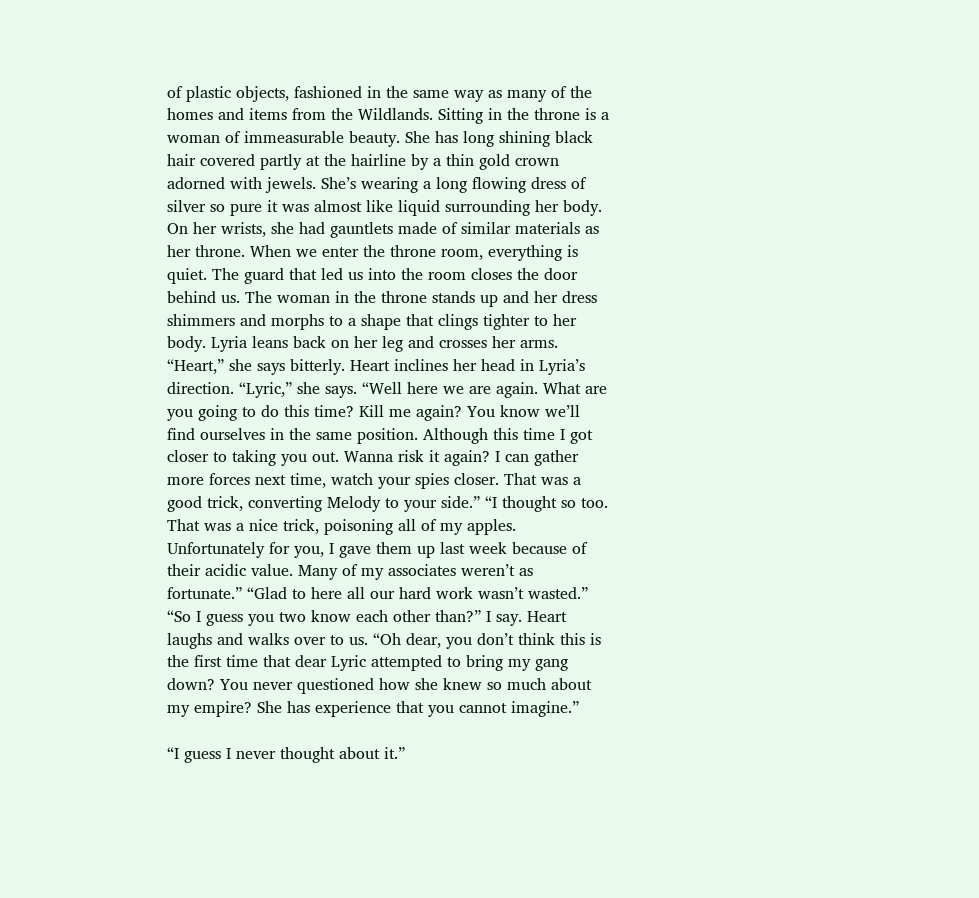of plastic objects, fashioned in the same way as many of the homes and items from the Wildlands. Sitting in the throne is a woman of immeasurable beauty. She has long shining black hair covered partly at the hairline by a thin gold crown adorned with jewels. She’s wearing a long flowing dress of silver so pure it was almost like liquid surrounding her body. On her wrists, she had gauntlets made of similar materials as her throne. When we enter the throne room, everything is quiet. The guard that led us into the room closes the door behind us. The woman in the throne stands up and her dress shimmers and morphs to a shape that clings tighter to her body. Lyria leans back on her leg and crosses her arms. “Heart,” she says bitterly. Heart inclines her head in Lyria’s direction. “Lyric,” she says. “Well here we are again. What are you going to do this time? Kill me again? You know we’ll find ourselves in the same position. Although this time I got closer to taking you out. Wanna risk it again? I can gather more forces next time, watch your spies closer. That was a good trick, converting Melody to your side.” “I thought so too. That was a nice trick, poisoning all of my apples. Unfortunately for you, I gave them up last week because of their acidic value. Many of my associates weren’t as fortunate.” “Glad to here all our hard work wasn’t wasted.” “So I guess you two know each other than?” I say. Heart laughs and walks over to us. “Oh dear, you don’t think this is the first time that dear Lyric attempted to bring my gang down? You never questioned how she knew so much about my empire? She has experience that you cannot imagine.”

“I guess I never thought about it.”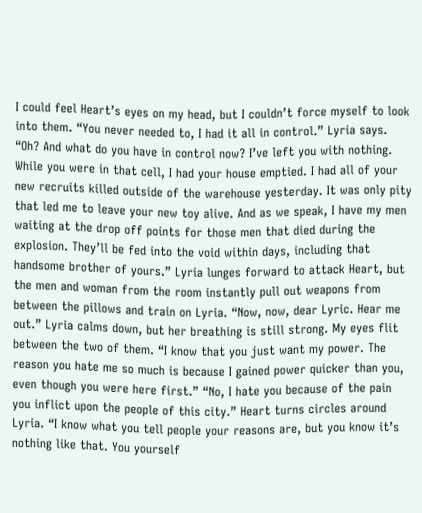I could feel Heart’s eyes on my head, but I couldn’t force myself to look into them. “You never needed to, I had it all in control.” Lyria says. “Oh? And what do you have in control now? I’ve left you with nothing. While you were in that cell, I had your house emptied. I had all of your new recruits killed outside of the warehouse yesterday. It was only pity that led me to leave your new toy alive. And as we speak, I have my men waiting at the drop off points for those men that died during the explosion. They’ll be fed into the void within days, including that handsome brother of yours.” Lyria lunges forward to attack Heart, but the men and woman from the room instantly pull out weapons from between the pillows and train on Lyria. “Now, now, dear Lyric. Hear me out.” Lyria calms down, but her breathing is still strong. My eyes flit between the two of them. “I know that you just want my power. The reason you hate me so much is because I gained power quicker than you, even though you were here first.” “No, I hate you because of the pain you inflict upon the people of this city.” Heart turns circles around Lyria. “I know what you tell people your reasons are, but you know it’s nothing like that. You yourself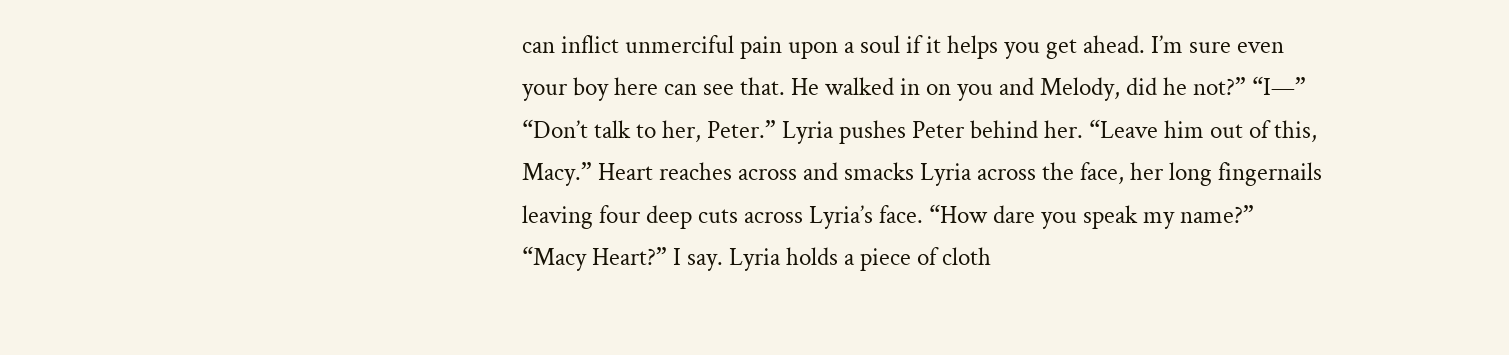can inflict unmerciful pain upon a soul if it helps you get ahead. I’m sure even your boy here can see that. He walked in on you and Melody, did he not?” “I—” “Don’t talk to her, Peter.” Lyria pushes Peter behind her. “Leave him out of this, Macy.” Heart reaches across and smacks Lyria across the face, her long fingernails leaving four deep cuts across Lyria’s face. “How dare you speak my name?” “Macy Heart?” I say. Lyria holds a piece of cloth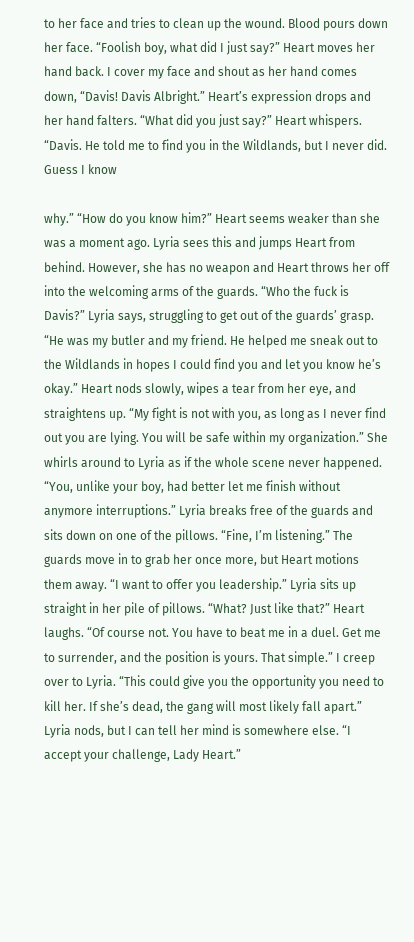to her face and tries to clean up the wound. Blood pours down her face. “Foolish boy, what did I just say?” Heart moves her hand back. I cover my face and shout as her hand comes down, “Davis! Davis Albright.” Heart’s expression drops and her hand falters. “What did you just say?” Heart whispers. “Davis. He told me to find you in the Wildlands, but I never did. Guess I know

why.” “How do you know him?” Heart seems weaker than she was a moment ago. Lyria sees this and jumps Heart from behind. However, she has no weapon and Heart throws her off into the welcoming arms of the guards. “Who the fuck is Davis?” Lyria says, struggling to get out of the guards’ grasp. “He was my butler and my friend. He helped me sneak out to the Wildlands in hopes I could find you and let you know he’s okay.” Heart nods slowly, wipes a tear from her eye, and straightens up. “My fight is not with you, as long as I never find out you are lying. You will be safe within my organization.” She whirls around to Lyria as if the whole scene never happened. “You, unlike your boy, had better let me finish without anymore interruptions.” Lyria breaks free of the guards and sits down on one of the pillows. “Fine, I’m listening.” The guards move in to grab her once more, but Heart motions them away. “I want to offer you leadership.” Lyria sits up straight in her pile of pillows. “What? Just like that?” Heart laughs. “Of course not. You have to beat me in a duel. Get me to surrender, and the position is yours. That simple.” I creep over to Lyria. “This could give you the opportunity you need to kill her. If she’s dead, the gang will most likely fall apart.” Lyria nods, but I can tell her mind is somewhere else. “I accept your challenge, Lady Heart.”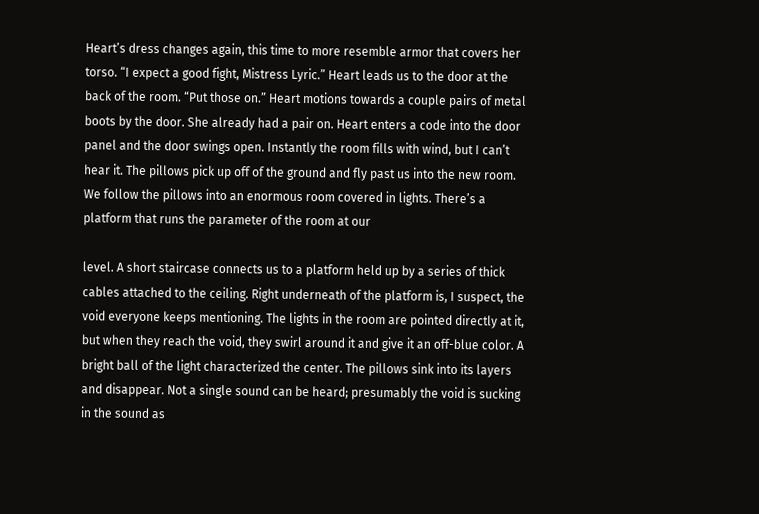Heart’s dress changes again, this time to more resemble armor that covers her torso. “I expect a good fight, Mistress Lyric.” Heart leads us to the door at the back of the room. “Put those on.” Heart motions towards a couple pairs of metal boots by the door. She already had a pair on. Heart enters a code into the door panel and the door swings open. Instantly the room fills with wind, but I can’t hear it. The pillows pick up off of the ground and fly past us into the new room. We follow the pillows into an enormous room covered in lights. There’s a platform that runs the parameter of the room at our

level. A short staircase connects us to a platform held up by a series of thick cables attached to the ceiling. Right underneath of the platform is, I suspect, the void everyone keeps mentioning. The lights in the room are pointed directly at it, but when they reach the void, they swirl around it and give it an off-blue color. A bright ball of the light characterized the center. The pillows sink into its layers and disappear. Not a single sound can be heard; presumably the void is sucking in the sound as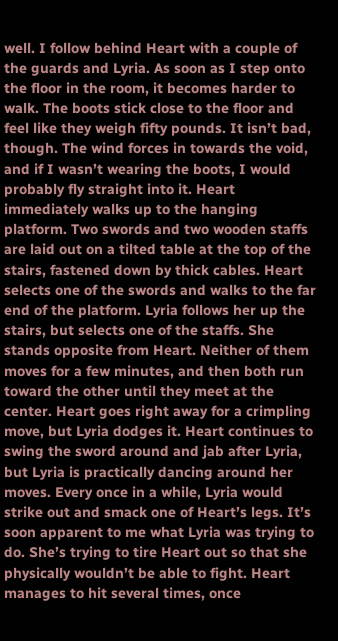well. I follow behind Heart with a couple of the guards and Lyria. As soon as I step onto the floor in the room, it becomes harder to walk. The boots stick close to the floor and feel like they weigh fifty pounds. It isn’t bad, though. The wind forces in towards the void, and if I wasn’t wearing the boots, I would probably fly straight into it. Heart immediately walks up to the hanging platform. Two swords and two wooden staffs are laid out on a tilted table at the top of the stairs, fastened down by thick cables. Heart selects one of the swords and walks to the far end of the platform. Lyria follows her up the stairs, but selects one of the staffs. She stands opposite from Heart. Neither of them moves for a few minutes, and then both run toward the other until they meet at the center. Heart goes right away for a crimpling move, but Lyria dodges it. Heart continues to swing the sword around and jab after Lyria, but Lyria is practically dancing around her moves. Every once in a while, Lyria would strike out and smack one of Heart’s legs. It’s soon apparent to me what Lyria was trying to do. She’s trying to tire Heart out so that she physically wouldn’t be able to fight. Heart manages to hit several times, once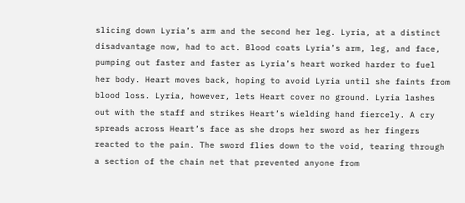slicing down Lyria’s arm and the second her leg. Lyria, at a distinct disadvantage now, had to act. Blood coats Lyria’s arm, leg, and face, pumping out faster and faster as Lyria’s heart worked harder to fuel her body. Heart moves back, hoping to avoid Lyria until she faints from blood loss. Lyria, however, lets Heart cover no ground. Lyria lashes out with the staff and strikes Heart’s wielding hand fiercely. A cry spreads across Heart’s face as she drops her sword as her fingers reacted to the pain. The sword flies down to the void, tearing through a section of the chain net that prevented anyone from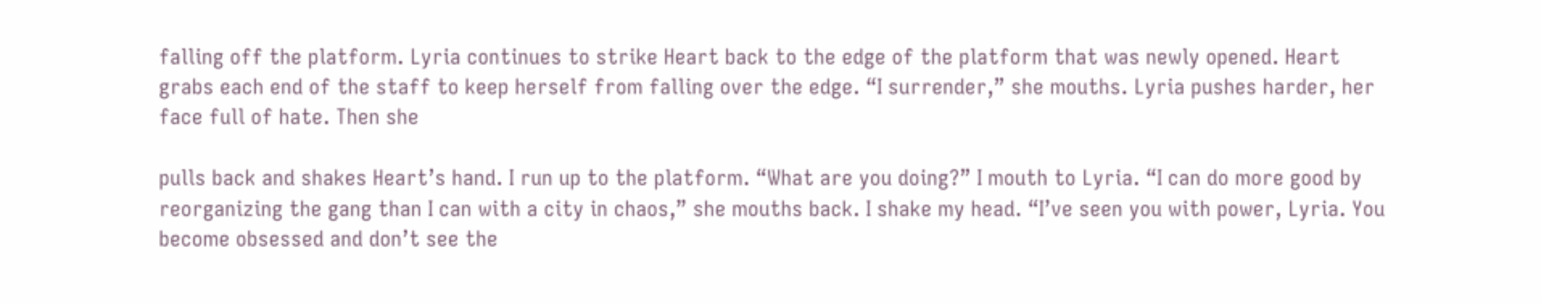falling off the platform. Lyria continues to strike Heart back to the edge of the platform that was newly opened. Heart grabs each end of the staff to keep herself from falling over the edge. “I surrender,” she mouths. Lyria pushes harder, her face full of hate. Then she

pulls back and shakes Heart’s hand. I run up to the platform. “What are you doing?” I mouth to Lyria. “I can do more good by reorganizing the gang than I can with a city in chaos,” she mouths back. I shake my head. “I’ve seen you with power, Lyria. You become obsessed and don’t see the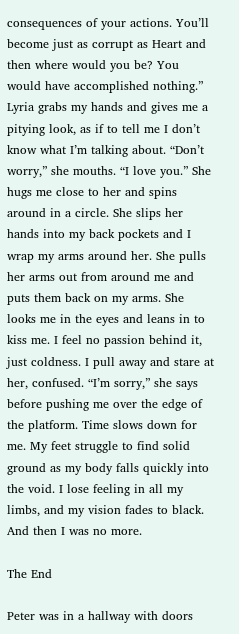consequences of your actions. You’ll become just as corrupt as Heart and then where would you be? You would have accomplished nothing.” Lyria grabs my hands and gives me a pitying look, as if to tell me I don’t know what I’m talking about. “Don’t worry,” she mouths. “I love you.” She hugs me close to her and spins around in a circle. She slips her hands into my back pockets and I wrap my arms around her. She pulls her arms out from around me and puts them back on my arms. She looks me in the eyes and leans in to kiss me. I feel no passion behind it, just coldness. I pull away and stare at her, confused. “I’m sorry,” she says before pushing me over the edge of the platform. Time slows down for me. My feet struggle to find solid ground as my body falls quickly into the void. I lose feeling in all my limbs, and my vision fades to black. And then I was no more.

The End

Peter was in a hallway with doors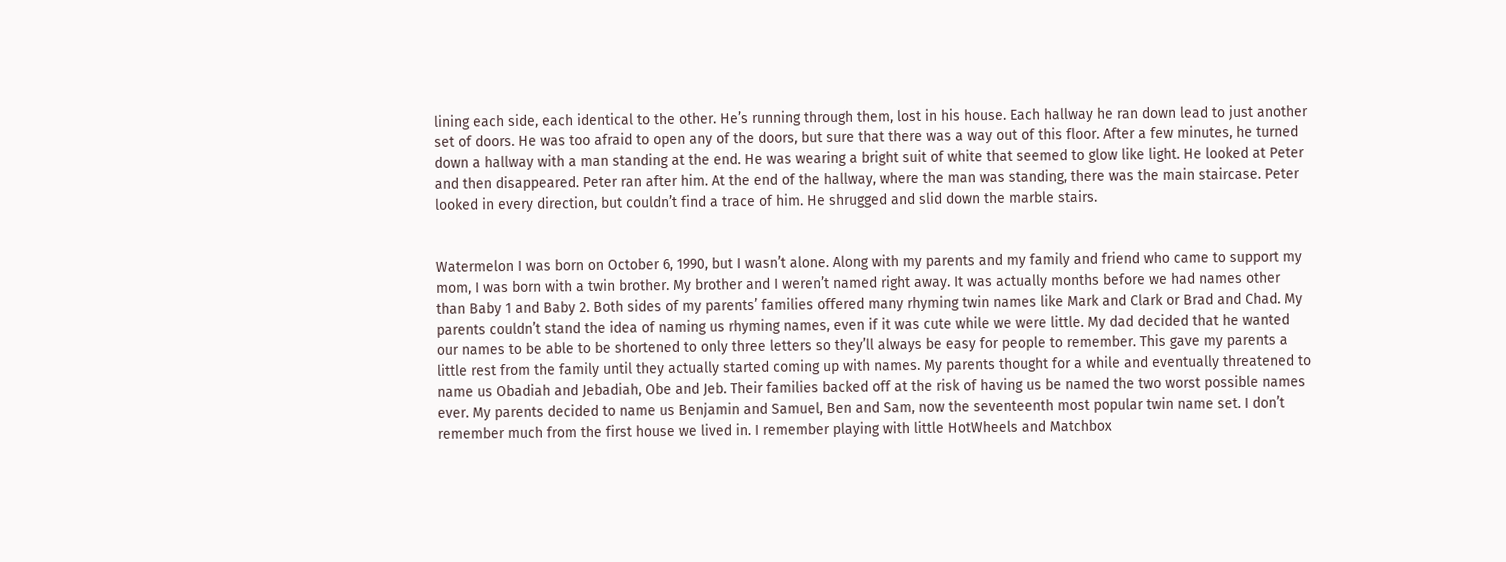lining each side, each identical to the other. He’s running through them, lost in his house. Each hallway he ran down lead to just another set of doors. He was too afraid to open any of the doors, but sure that there was a way out of this floor. After a few minutes, he turned down a hallway with a man standing at the end. He was wearing a bright suit of white that seemed to glow like light. He looked at Peter and then disappeared. Peter ran after him. At the end of the hallway, where the man was standing, there was the main staircase. Peter looked in every direction, but couldn’t find a trace of him. He shrugged and slid down the marble stairs.


Watermelon I was born on October 6, 1990, but I wasn’t alone. Along with my parents and my family and friend who came to support my mom, I was born with a twin brother. My brother and I weren’t named right away. It was actually months before we had names other than Baby 1 and Baby 2. Both sides of my parents’ families offered many rhyming twin names like Mark and Clark or Brad and Chad. My parents couldn’t stand the idea of naming us rhyming names, even if it was cute while we were little. My dad decided that he wanted our names to be able to be shortened to only three letters so they’ll always be easy for people to remember. This gave my parents a little rest from the family until they actually started coming up with names. My parents thought for a while and eventually threatened to name us Obadiah and Jebadiah, Obe and Jeb. Their families backed off at the risk of having us be named the two worst possible names ever. My parents decided to name us Benjamin and Samuel, Ben and Sam, now the seventeenth most popular twin name set. I don’t remember much from the first house we lived in. I remember playing with little HotWheels and Matchbox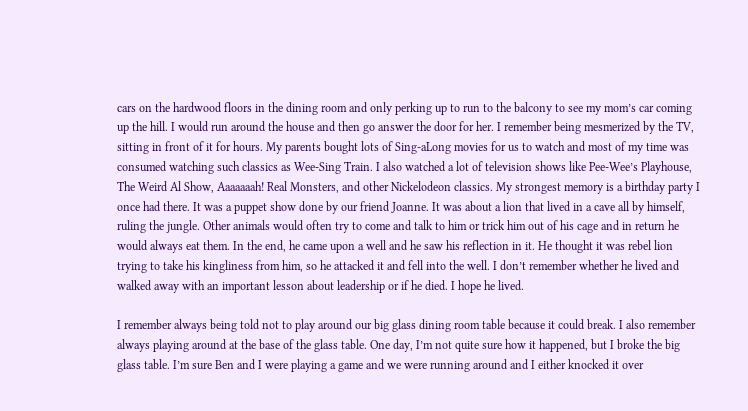cars on the hardwood floors in the dining room and only perking up to run to the balcony to see my mom’s car coming up the hill. I would run around the house and then go answer the door for her. I remember being mesmerized by the TV, sitting in front of it for hours. My parents bought lots of Sing-aLong movies for us to watch and most of my time was consumed watching such classics as Wee-Sing Train. I also watched a lot of television shows like Pee-Wee’s Playhouse, The Weird Al Show, Aaaaaaah! Real Monsters, and other Nickelodeon classics. My strongest memory is a birthday party I once had there. It was a puppet show done by our friend Joanne. It was about a lion that lived in a cave all by himself, ruling the jungle. Other animals would often try to come and talk to him or trick him out of his cage and in return he would always eat them. In the end, he came upon a well and he saw his reflection in it. He thought it was rebel lion trying to take his kingliness from him, so he attacked it and fell into the well. I don’t remember whether he lived and walked away with an important lesson about leadership or if he died. I hope he lived.

I remember always being told not to play around our big glass dining room table because it could break. I also remember always playing around at the base of the glass table. One day, I’m not quite sure how it happened, but I broke the big glass table. I’m sure Ben and I were playing a game and we were running around and I either knocked it over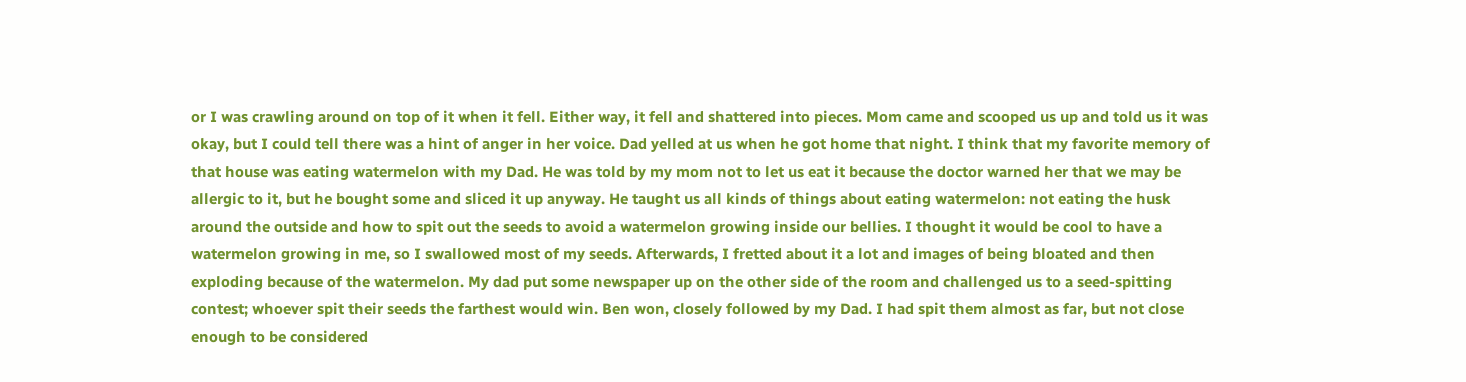or I was crawling around on top of it when it fell. Either way, it fell and shattered into pieces. Mom came and scooped us up and told us it was okay, but I could tell there was a hint of anger in her voice. Dad yelled at us when he got home that night. I think that my favorite memory of that house was eating watermelon with my Dad. He was told by my mom not to let us eat it because the doctor warned her that we may be allergic to it, but he bought some and sliced it up anyway. He taught us all kinds of things about eating watermelon: not eating the husk around the outside and how to spit out the seeds to avoid a watermelon growing inside our bellies. I thought it would be cool to have a watermelon growing in me, so I swallowed most of my seeds. Afterwards, I fretted about it a lot and images of being bloated and then exploding because of the watermelon. My dad put some newspaper up on the other side of the room and challenged us to a seed-spitting contest; whoever spit their seeds the farthest would win. Ben won, closely followed by my Dad. I had spit them almost as far, but not close enough to be considered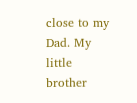close to my Dad. My little brother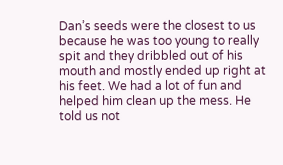Dan’s seeds were the closest to us because he was too young to really spit and they dribbled out of his mouth and mostly ended up right at his feet. We had a lot of fun and helped him clean up the mess. He told us not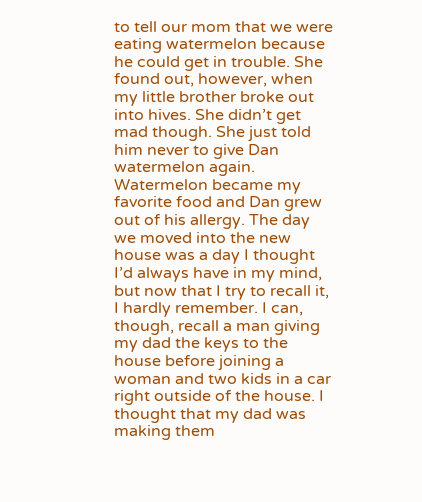to tell our mom that we were eating watermelon because he could get in trouble. She found out, however, when my little brother broke out into hives. She didn’t get mad though. She just told him never to give Dan watermelon again. Watermelon became my favorite food and Dan grew out of his allergy. The day we moved into the new house was a day I thought I’d always have in my mind, but now that I try to recall it, I hardly remember. I can, though, recall a man giving my dad the keys to the house before joining a woman and two kids in a car right outside of the house. I thought that my dad was making them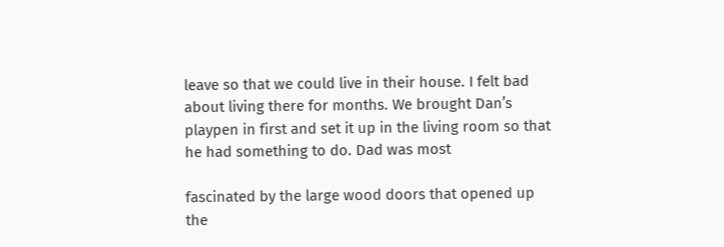leave so that we could live in their house. I felt bad about living there for months. We brought Dan’s playpen in first and set it up in the living room so that he had something to do. Dad was most

fascinated by the large wood doors that opened up the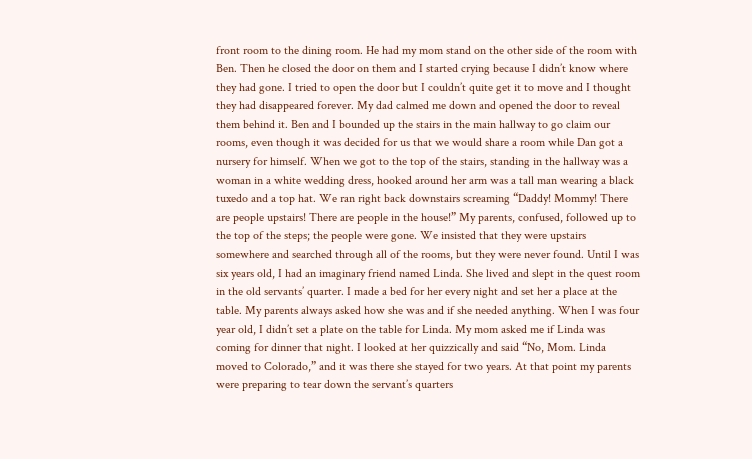front room to the dining room. He had my mom stand on the other side of the room with Ben. Then he closed the door on them and I started crying because I didn’t know where they had gone. I tried to open the door but I couldn’t quite get it to move and I thought they had disappeared forever. My dad calmed me down and opened the door to reveal them behind it. Ben and I bounded up the stairs in the main hallway to go claim our rooms, even though it was decided for us that we would share a room while Dan got a nursery for himself. When we got to the top of the stairs, standing in the hallway was a woman in a white wedding dress, hooked around her arm was a tall man wearing a black tuxedo and a top hat. We ran right back downstairs screaming “Daddy! Mommy! There are people upstairs! There are people in the house!” My parents, confused, followed up to the top of the steps; the people were gone. We insisted that they were upstairs somewhere and searched through all of the rooms, but they were never found. Until I was six years old, I had an imaginary friend named Linda. She lived and slept in the quest room in the old servants’ quarter. I made a bed for her every night and set her a place at the table. My parents always asked how she was and if she needed anything. When I was four year old, I didn’t set a plate on the table for Linda. My mom asked me if Linda was coming for dinner that night. I looked at her quizzically and said “No, Mom. Linda moved to Colorado,” and it was there she stayed for two years. At that point my parents were preparing to tear down the servant’s quarters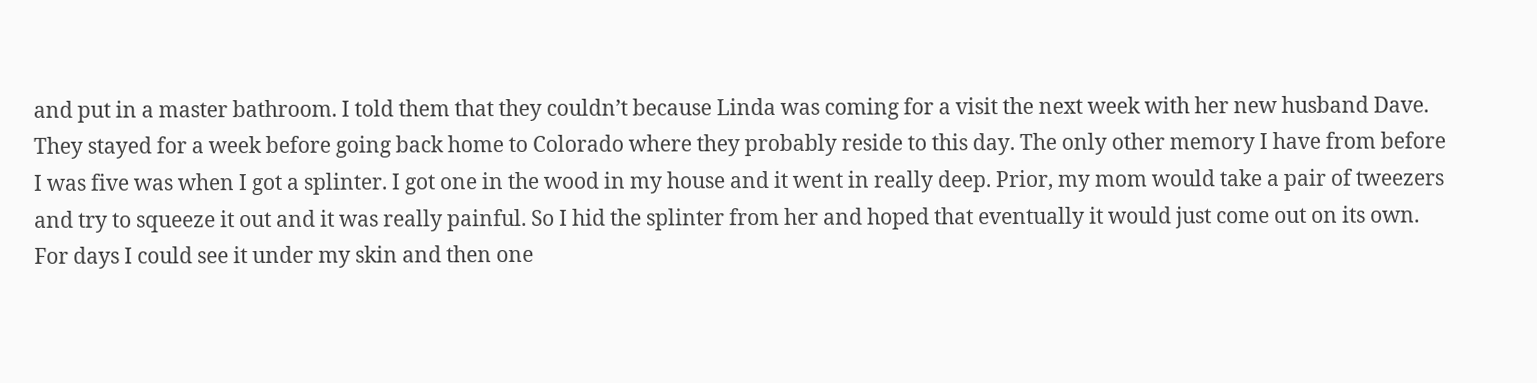and put in a master bathroom. I told them that they couldn’t because Linda was coming for a visit the next week with her new husband Dave. They stayed for a week before going back home to Colorado where they probably reside to this day. The only other memory I have from before I was five was when I got a splinter. I got one in the wood in my house and it went in really deep. Prior, my mom would take a pair of tweezers and try to squeeze it out and it was really painful. So I hid the splinter from her and hoped that eventually it would just come out on its own. For days I could see it under my skin and then one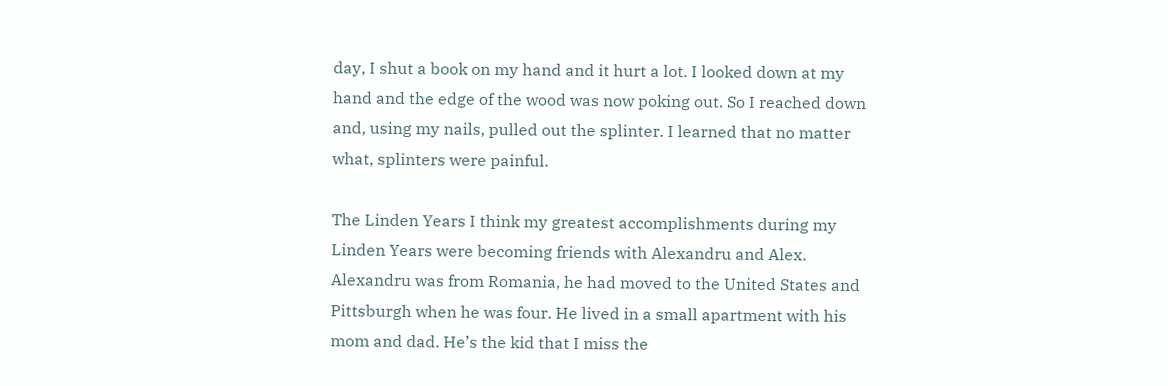day, I shut a book on my hand and it hurt a lot. I looked down at my hand and the edge of the wood was now poking out. So I reached down and, using my nails, pulled out the splinter. I learned that no matter what, splinters were painful.

The Linden Years I think my greatest accomplishments during my Linden Years were becoming friends with Alexandru and Alex. Alexandru was from Romania, he had moved to the United States and Pittsburgh when he was four. He lived in a small apartment with his mom and dad. He’s the kid that I miss the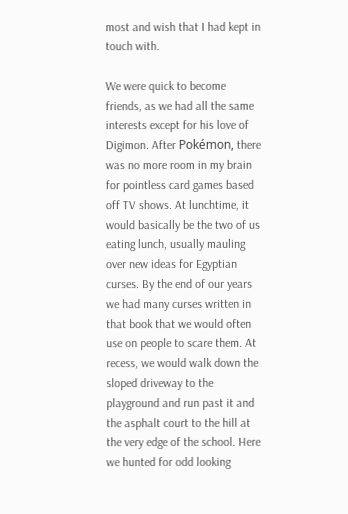most and wish that I had kept in touch with.

We were quick to become friends, as we had all the same interests except for his love of Digimon. After Pokémon, there was no more room in my brain for pointless card games based off TV shows. At lunchtime, it would basically be the two of us eating lunch, usually mauling over new ideas for Egyptian curses. By the end of our years we had many curses written in that book that we would often use on people to scare them. At recess, we would walk down the sloped driveway to the playground and run past it and the asphalt court to the hill at the very edge of the school. Here we hunted for odd looking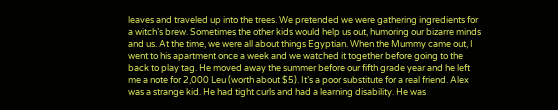leaves and traveled up into the trees. We pretended we were gathering ingredients for a witch’s brew. Sometimes the other kids would help us out, humoring our bizarre minds and us. At the time, we were all about things Egyptian. When the Mummy came out, I went to his apartment once a week and we watched it together before going to the back to play tag. He moved away the summer before our fifth grade year and he left me a note for 2,000 Leu (worth about $5). It’s a poor substitute for a real friend. Alex was a strange kid. He had tight curls and had a learning disability. He was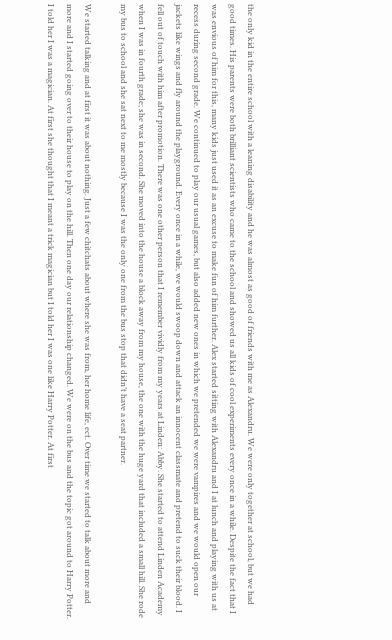the only kid in the entire school with a leaning disability and he was almost as good of friends with me as Alexandru. We were only together at school, but we had good times. His parents were both brilliant scientists who came to the school and showed us all kids of cool experiments every once in a while. Despite the fact that I was envious of him for this, many kids just used it as an excuse to make fun of him further. Alex started sitting with Alexandru and I at lunch and playing with us at recess during second grade. We continued to play our usual games, but also added new ones in which we pretended we were vampires and we would open our jackets like wings and fly around the playground. Every once in a while, we would swoop down and attack an innocent classmate and pretend to suck their blood. I fell out of touch with him after promotion. There was one other person that I remember vividly from my years at Linden: Abby. She started to attend Linden Academy when I was in fourth grade; she was in second. She moved into the house a block away from my house, the one with the huge yard that included a small hill. She rode my bus to school and she sat next to me mostly because I was the only one from the bus stop that didn’t have a seat partner.

We started talking and at first it was about nothing. Just a few chitchats about where she was from, her home life, ect. Over time we started to talk about more and more and I started going over to their house to play on the hill. Then one day our relationship changed. We were on the bus and the topic got around to Harry Potter. I told her I was a magician. At first she thought that I meant a trick magician but I told her I was one like Harry Potter. At first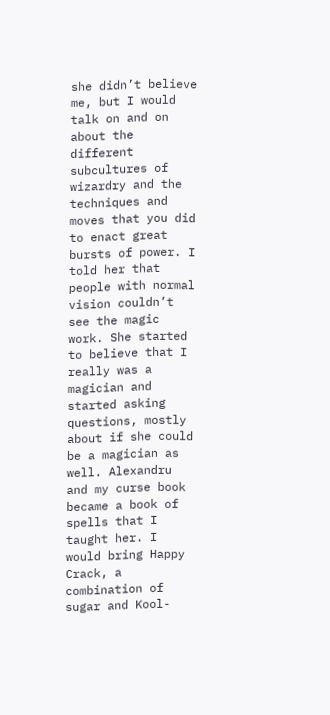she didn’t believe me, but I would talk on and on about the different subcultures of wizardry and the techniques and moves that you did to enact great bursts of power. I told her that people with normal vision couldn’t see the magic work. She started to believe that I really was a magician and started asking questions, mostly about if she could be a magician as well. Alexandru and my curse book became a book of spells that I taught her. I would bring Happy Crack, a combination of sugar and Kool-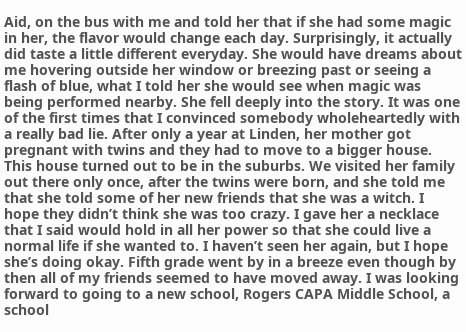Aid, on the bus with me and told her that if she had some magic in her, the flavor would change each day. Surprisingly, it actually did taste a little different everyday. She would have dreams about me hovering outside her window or breezing past or seeing a flash of blue, what I told her she would see when magic was being performed nearby. She fell deeply into the story. It was one of the first times that I convinced somebody wholeheartedly with a really bad lie. After only a year at Linden, her mother got pregnant with twins and they had to move to a bigger house. This house turned out to be in the suburbs. We visited her family out there only once, after the twins were born, and she told me that she told some of her new friends that she was a witch. I hope they didn’t think she was too crazy. I gave her a necklace that I said would hold in all her power so that she could live a normal life if she wanted to. I haven’t seen her again, but I hope she’s doing okay. Fifth grade went by in a breeze even though by then all of my friends seemed to have moved away. I was looking forward to going to a new school, Rogers CAPA Middle School, a school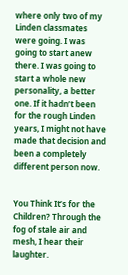where only two of my Linden classmates were going. I was going to start anew there. I was going to start a whole new personality, a better one. If it hadn’t been for the rough Linden years, I might not have made that decision and been a completely different person now.


You Think It’s for the Children? Through the fog of stale air and mesh, I hear their laughter.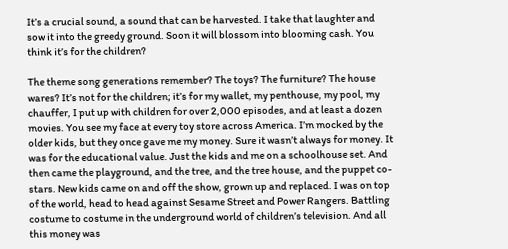It’s a crucial sound, a sound that can be harvested. I take that laughter and sow it into the greedy ground. Soon it will blossom into blooming cash. You think it’s for the children?

The theme song generations remember? The toys? The furniture? The house wares? It’s not for the children; it’s for my wallet, my penthouse, my pool, my chauffer, I put up with children for over 2,000 episodes, and at least a dozen movies. You see my face at every toy store across America. I’m mocked by the older kids, but they once gave me my money. Sure it wasn’t always for money. It was for the educational value. Just the kids and me on a schoolhouse set. And then came the playground, and the tree, and the tree house, and the puppet co-stars. New kids came on and off the show, grown up and replaced. I was on top of the world, head to head against Sesame Street and Power Rangers. Battling costume to costume in the underground world of children’s television. And all this money was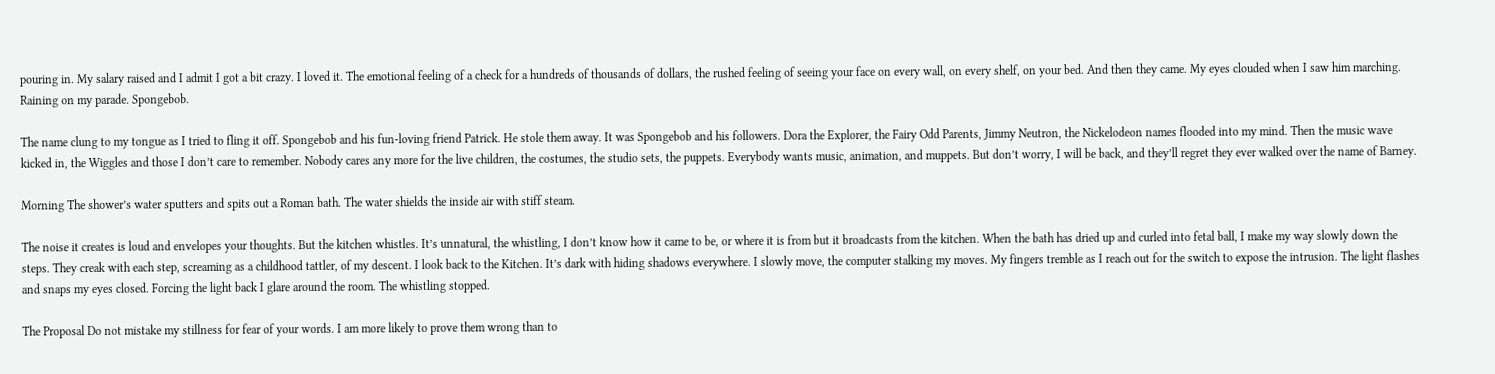pouring in. My salary raised and I admit I got a bit crazy. I loved it. The emotional feeling of a check for a hundreds of thousands of dollars, the rushed feeling of seeing your face on every wall, on every shelf, on your bed. And then they came. My eyes clouded when I saw him marching. Raining on my parade. Spongebob.

The name clung to my tongue as I tried to fling it off. Spongebob and his fun-loving friend Patrick. He stole them away. It was Spongebob and his followers. Dora the Explorer, the Fairy Odd Parents, Jimmy Neutron, the Nickelodeon names flooded into my mind. Then the music wave kicked in, the Wiggles and those I don’t care to remember. Nobody cares any more for the live children, the costumes, the studio sets, the puppets. Everybody wants music, animation, and muppets. But don’t worry, I will be back, and they’ll regret they ever walked over the name of Barney.

Morning The shower’s water sputters and spits out a Roman bath. The water shields the inside air with stiff steam.

The noise it creates is loud and envelopes your thoughts. But the kitchen whistles. It’s unnatural, the whistling, I don’t know how it came to be, or where it is from but it broadcasts from the kitchen. When the bath has dried up and curled into fetal ball, I make my way slowly down the steps. They creak with each step, screaming as a childhood tattler, of my descent. I look back to the Kitchen. It’s dark with hiding shadows everywhere. I slowly move, the computer stalking my moves. My fingers tremble as I reach out for the switch to expose the intrusion. The light flashes and snaps my eyes closed. Forcing the light back I glare around the room. The whistling stopped.

The Proposal Do not mistake my stillness for fear of your words. I am more likely to prove them wrong than to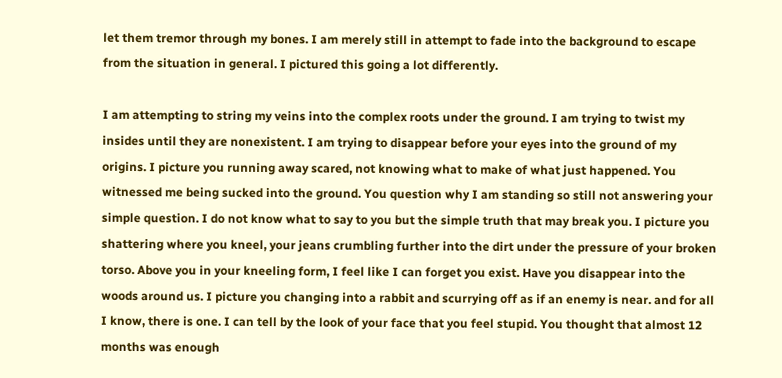let them tremor through my bones. I am merely still in attempt to fade into the background to escape from the situation in general. I pictured this going a lot differently.

I am attempting to string my veins into the complex roots under the ground. I am trying to twist my insides until they are nonexistent. I am trying to disappear before your eyes into the ground of my origins. I picture you running away scared, not knowing what to make of what just happened. You witnessed me being sucked into the ground. You question why I am standing so still not answering your simple question. I do not know what to say to you but the simple truth that may break you. I picture you shattering where you kneel, your jeans crumbling further into the dirt under the pressure of your broken torso. Above you in your kneeling form, I feel like I can forget you exist. Have you disappear into the woods around us. I picture you changing into a rabbit and scurrying off as if an enemy is near. and for all I know, there is one. I can tell by the look of your face that you feel stupid. You thought that almost 12 months was enough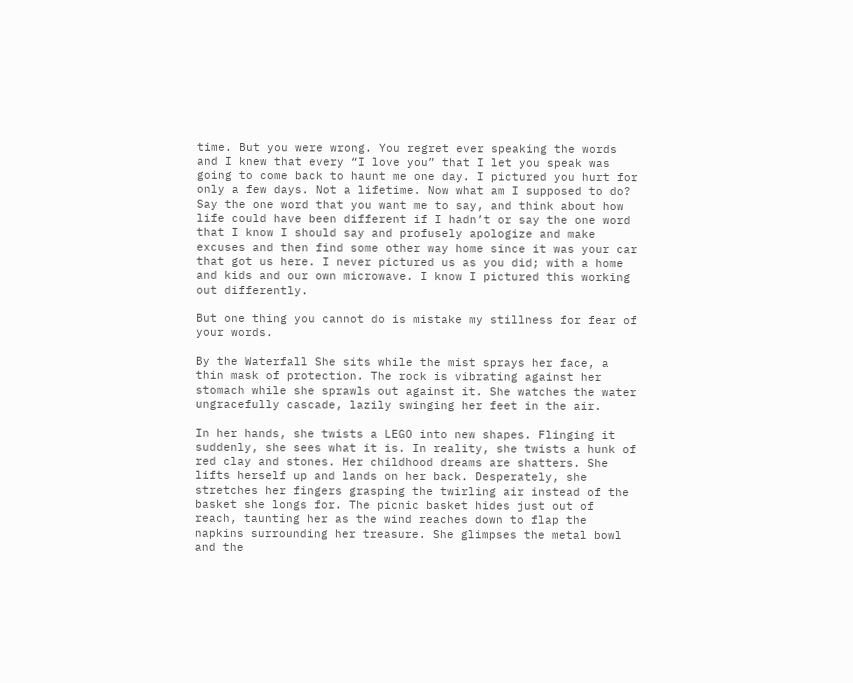time. But you were wrong. You regret ever speaking the words and I knew that every “I love you” that I let you speak was going to come back to haunt me one day. I pictured you hurt for only a few days. Not a lifetime. Now what am I supposed to do? Say the one word that you want me to say, and think about how life could have been different if I hadn’t or say the one word that I know I should say and profusely apologize and make excuses and then find some other way home since it was your car that got us here. I never pictured us as you did; with a home and kids and our own microwave. I know I pictured this working out differently.

But one thing you cannot do is mistake my stillness for fear of your words.

By the Waterfall She sits while the mist sprays her face, a thin mask of protection. The rock is vibrating against her stomach while she sprawls out against it. She watches the water ungracefully cascade, lazily swinging her feet in the air.

In her hands, she twists a LEGO into new shapes. Flinging it suddenly, she sees what it is. In reality, she twists a hunk of red clay and stones. Her childhood dreams are shatters. She lifts herself up and lands on her back. Desperately, she stretches her fingers grasping the twirling air instead of the basket she longs for. The picnic basket hides just out of reach, taunting her as the wind reaches down to flap the napkins surrounding her treasure. She glimpses the metal bowl and the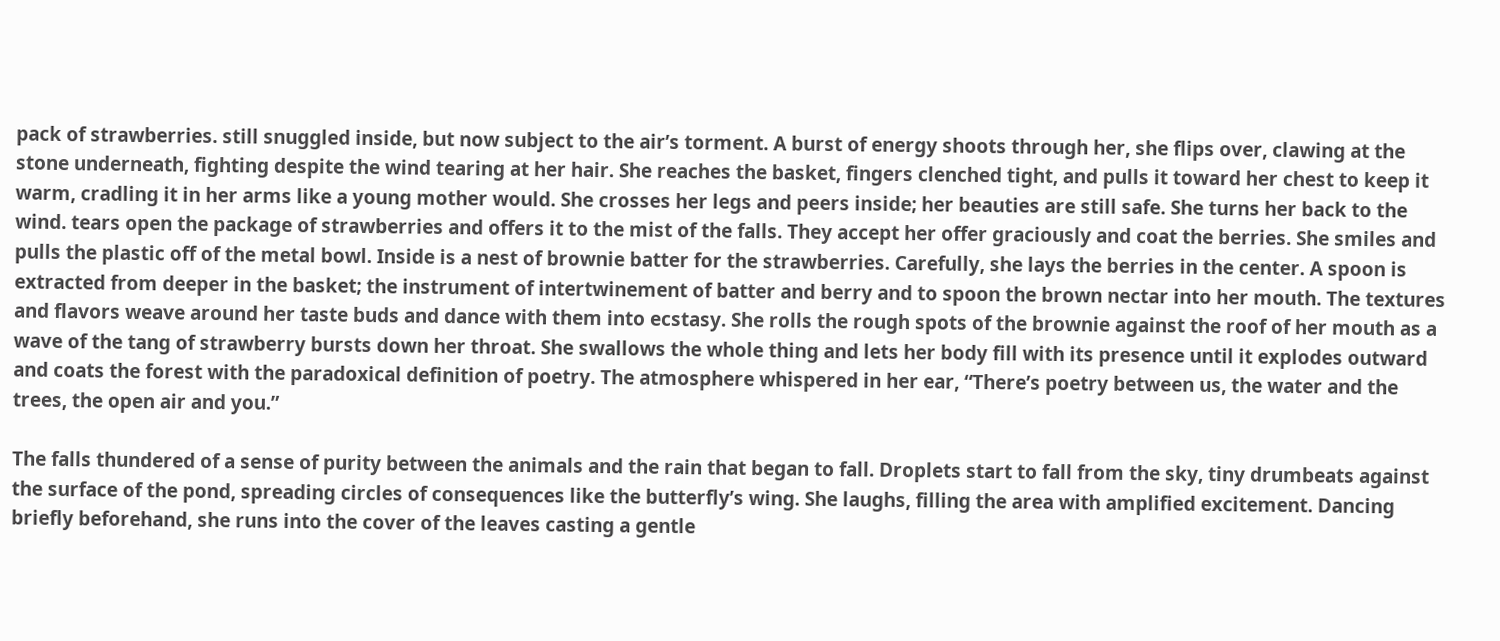pack of strawberries. still snuggled inside, but now subject to the air’s torment. A burst of energy shoots through her, she flips over, clawing at the stone underneath, fighting despite the wind tearing at her hair. She reaches the basket, fingers clenched tight, and pulls it toward her chest to keep it warm, cradling it in her arms like a young mother would. She crosses her legs and peers inside; her beauties are still safe. She turns her back to the wind. tears open the package of strawberries and offers it to the mist of the falls. They accept her offer graciously and coat the berries. She smiles and pulls the plastic off of the metal bowl. Inside is a nest of brownie batter for the strawberries. Carefully, she lays the berries in the center. A spoon is extracted from deeper in the basket; the instrument of intertwinement of batter and berry and to spoon the brown nectar into her mouth. The textures and flavors weave around her taste buds and dance with them into ecstasy. She rolls the rough spots of the brownie against the roof of her mouth as a wave of the tang of strawberry bursts down her throat. She swallows the whole thing and lets her body fill with its presence until it explodes outward and coats the forest with the paradoxical definition of poetry. The atmosphere whispered in her ear, “There’s poetry between us, the water and the trees, the open air and you.”

The falls thundered of a sense of purity between the animals and the rain that began to fall. Droplets start to fall from the sky, tiny drumbeats against the surface of the pond, spreading circles of consequences like the butterfly’s wing. She laughs, filling the area with amplified excitement. Dancing briefly beforehand, she runs into the cover of the leaves casting a gentle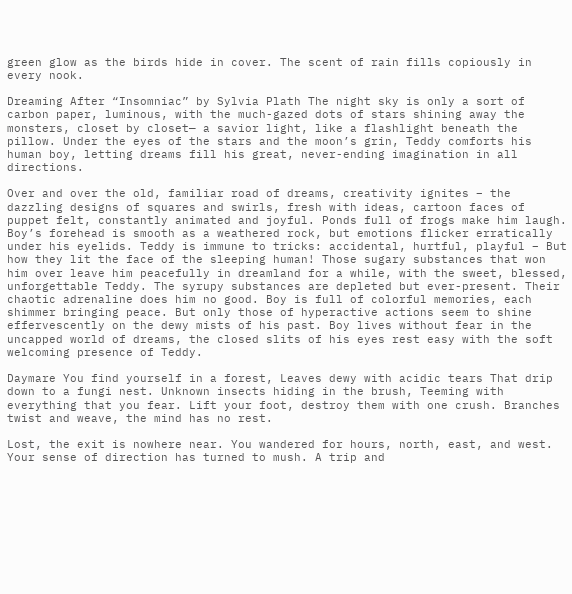green glow as the birds hide in cover. The scent of rain fills copiously in every nook.

Dreaming After “Insomniac” by Sylvia Plath The night sky is only a sort of carbon paper, luminous, with the much-gazed dots of stars shining away the monsters, closet by closet— a savior light, like a flashlight beneath the pillow. Under the eyes of the stars and the moon’s grin, Teddy comforts his human boy, letting dreams fill his great, never-ending imagination in all directions.

Over and over the old, familiar road of dreams, creativity ignites – the dazzling designs of squares and swirls, fresh with ideas, cartoon faces of puppet felt, constantly animated and joyful. Ponds full of frogs make him laugh. Boy’s forehead is smooth as a weathered rock, but emotions flicker erratically under his eyelids. Teddy is immune to tricks: accidental, hurtful, playful – But how they lit the face of the sleeping human! Those sugary substances that won him over leave him peacefully in dreamland for a while, with the sweet, blessed, unforgettable Teddy. The syrupy substances are depleted but ever-present. Their chaotic adrenaline does him no good. Boy is full of colorful memories, each shimmer bringing peace. But only those of hyperactive actions seem to shine effervescently on the dewy mists of his past. Boy lives without fear in the uncapped world of dreams, the closed slits of his eyes rest easy with the soft welcoming presence of Teddy.

Daymare You find yourself in a forest, Leaves dewy with acidic tears That drip down to a fungi nest. Unknown insects hiding in the brush, Teeming with everything that you fear. Lift your foot, destroy them with one crush. Branches twist and weave, the mind has no rest.

Lost, the exit is nowhere near. You wandered for hours, north, east, and west. Your sense of direction has turned to mush. A trip and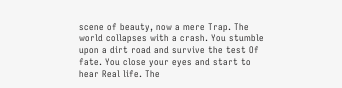scene of beauty, now a mere Trap. The world collapses with a crash. You stumble upon a dirt road and survive the test Of fate. You close your eyes and start to hear Real life. The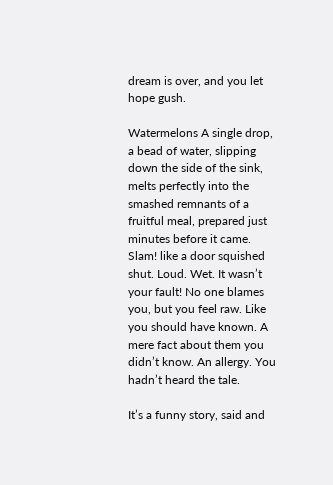dream is over, and you let hope gush.

Watermelons A single drop, a bead of water, slipping down the side of the sink, melts perfectly into the smashed remnants of a fruitful meal, prepared just minutes before it came. Slam! like a door squished shut. Loud. Wet. It wasn’t your fault! No one blames you, but you feel raw. Like you should have known. A mere fact about them you didn’t know. An allergy. You hadn’t heard the tale.

It’s a funny story, said and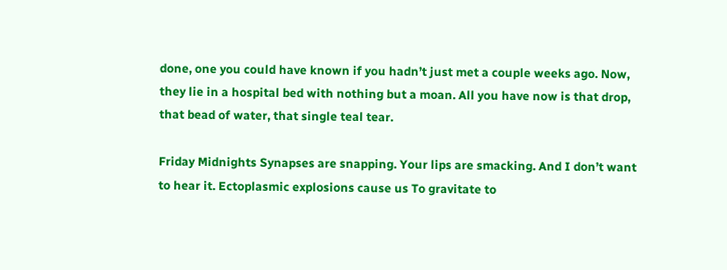done, one you could have known if you hadn’t just met a couple weeks ago. Now, they lie in a hospital bed with nothing but a moan. All you have now is that drop, that bead of water, that single teal tear.

Friday Midnights Synapses are snapping. Your lips are smacking. And I don’t want to hear it. Ectoplasmic explosions cause us To gravitate to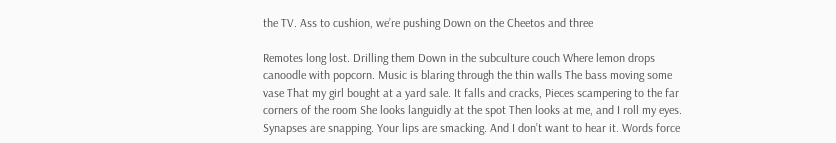the TV. Ass to cushion, we’re pushing Down on the Cheetos and three

Remotes long lost. Drilling them Down in the subculture couch Where lemon drops canoodle with popcorn. Music is blaring through the thin walls The bass moving some vase That my girl bought at a yard sale. It falls and cracks, Pieces scampering to the far corners of the room She looks languidly at the spot Then looks at me, and I roll my eyes. Synapses are snapping. Your lips are smacking. And I don’t want to hear it. Words force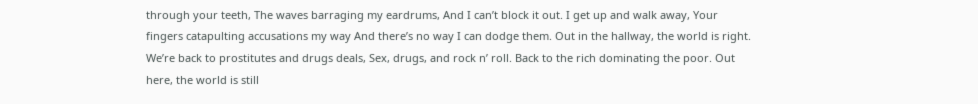through your teeth, The waves barraging my eardrums, And I can’t block it out. I get up and walk away, Your fingers catapulting accusations my way And there’s no way I can dodge them. Out in the hallway, the world is right. We’re back to prostitutes and drugs deals, Sex, drugs, and rock n’ roll. Back to the rich dominating the poor. Out here, the world is still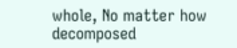whole, No matter how decomposed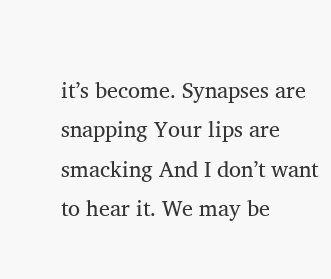it’s become. Synapses are snapping Your lips are smacking And I don’t want to hear it. We may be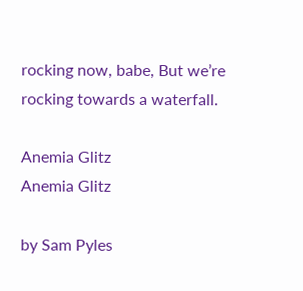rocking now, babe, But we’re rocking towards a waterfall.

Anemia Glitz
Anemia Glitz

by Sam Pyles